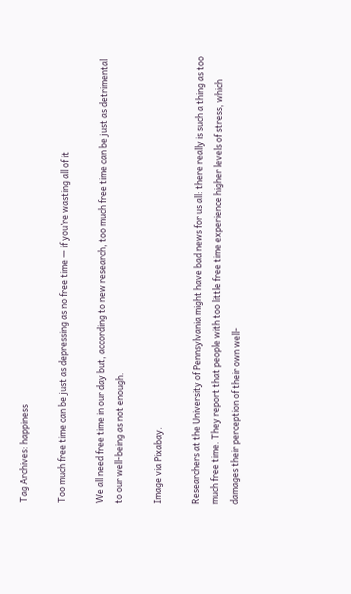Tag Archives: happiness

Too much free time can be just as depressing as no free time — if you’re wasting all of it

We all need free time in our day but, according to new research, too much free time can be just as detrimental to our well-being as not enough.

Image via Pixabay.

Researchers at the University of Pennsylvania might have bad news for us all: there really is such a thing as too much free time. They report that people with too little free time experience higher levels of stress, which damages their perception of their own well-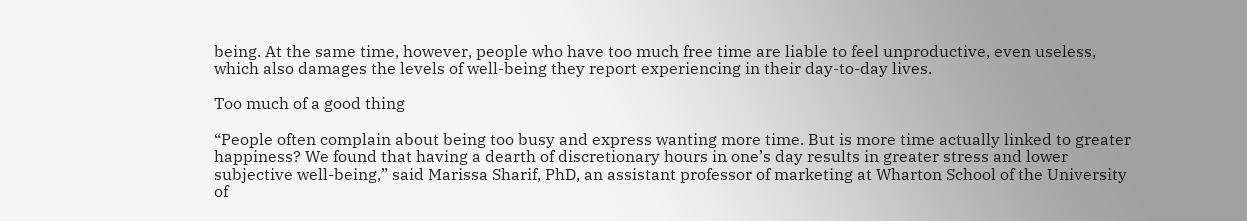being. At the same time, however, people who have too much free time are liable to feel unproductive, even useless, which also damages the levels of well-being they report experiencing in their day-to-day lives.

Too much of a good thing

“People often complain about being too busy and express wanting more time. But is more time actually linked to greater happiness? We found that having a dearth of discretionary hours in one’s day results in greater stress and lower subjective well-being,” said Marissa Sharif, PhD, an assistant professor of marketing at Wharton School of the University of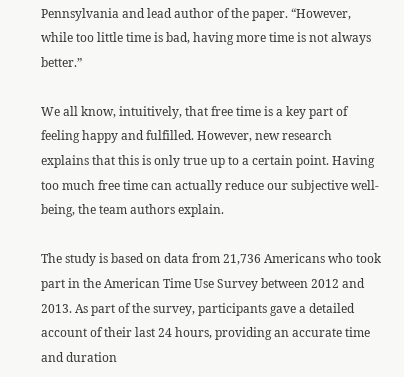Pennsylvania and lead author of the paper. “However, while too little time is bad, having more time is not always better.”

We all know, intuitively, that free time is a key part of feeling happy and fulfilled. However, new research explains that this is only true up to a certain point. Having too much free time can actually reduce our subjective well-being, the team authors explain.

The study is based on data from 21,736 Americans who took part in the American Time Use Survey between 2012 and 2013. As part of the survey, participants gave a detailed account of their last 24 hours, providing an accurate time and duration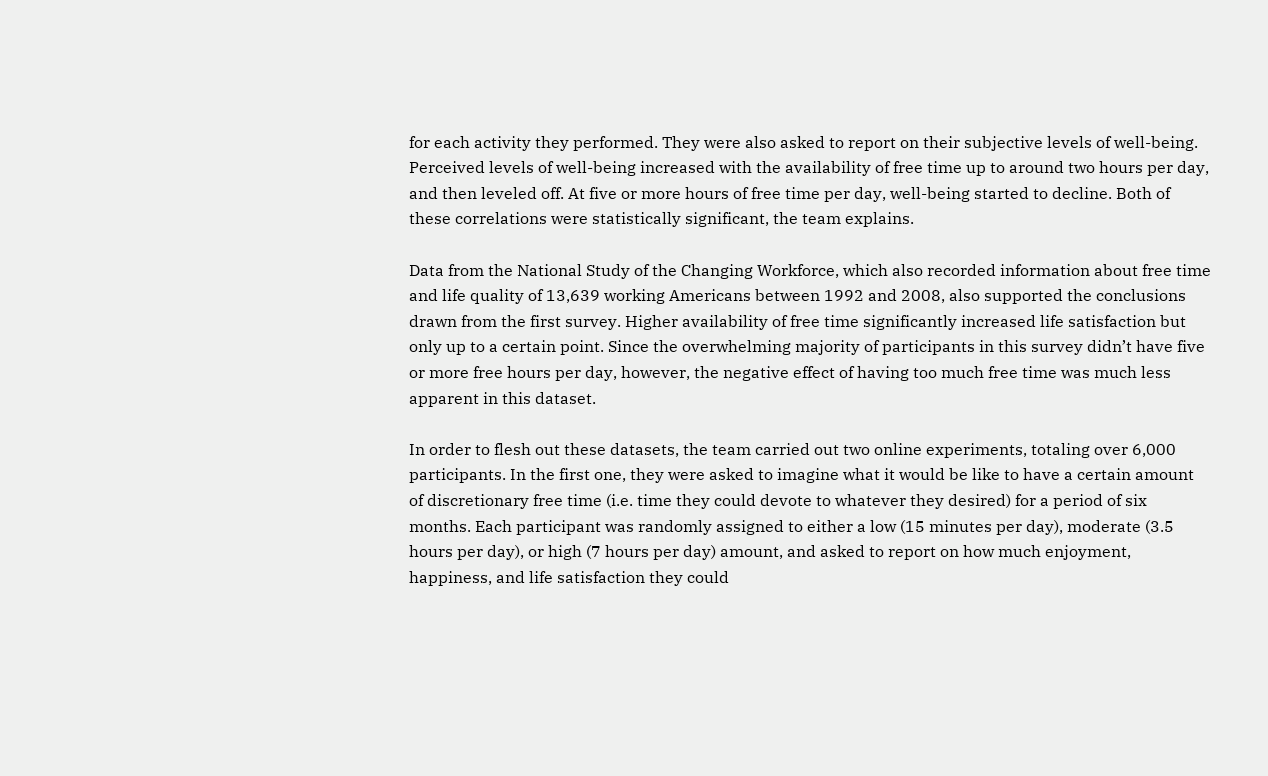for each activity they performed. They were also asked to report on their subjective levels of well-being. Perceived levels of well-being increased with the availability of free time up to around two hours per day, and then leveled off. At five or more hours of free time per day, well-being started to decline. Both of these correlations were statistically significant, the team explains.

Data from the National Study of the Changing Workforce, which also recorded information about free time and life quality of 13,639 working Americans between 1992 and 2008, also supported the conclusions drawn from the first survey. Higher availability of free time significantly increased life satisfaction but only up to a certain point. Since the overwhelming majority of participants in this survey didn’t have five or more free hours per day, however, the negative effect of having too much free time was much less apparent in this dataset.

In order to flesh out these datasets, the team carried out two online experiments, totaling over 6,000 participants. In the first one, they were asked to imagine what it would be like to have a certain amount of discretionary free time (i.e. time they could devote to whatever they desired) for a period of six months. Each participant was randomly assigned to either a low (15 minutes per day), moderate (3.5 hours per day), or high (7 hours per day) amount, and asked to report on how much enjoyment, happiness, and life satisfaction they could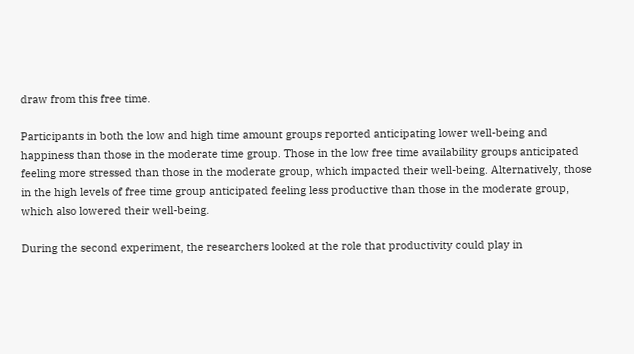draw from this free time.

Participants in both the low and high time amount groups reported anticipating lower well-being and happiness than those in the moderate time group. Those in the low free time availability groups anticipated feeling more stressed than those in the moderate group, which impacted their well-being. Alternatively, those in the high levels of free time group anticipated feeling less productive than those in the moderate group, which also lowered their well-being.

During the second experiment, the researchers looked at the role that productivity could play in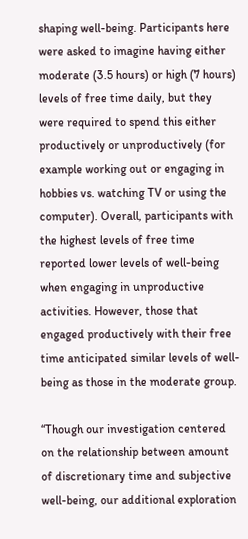shaping well-being. Participants here were asked to imagine having either moderate (3.5 hours) or high (7 hours) levels of free time daily, but they were required to spend this either productively or unproductively (for example working out or engaging in hobbies vs. watching TV or using the computer). Overall, participants with the highest levels of free time reported lower levels of well-being when engaging in unproductive activities. However, those that engaged productively with their free time anticipated similar levels of well-being as those in the moderate group.

“Though our investigation centered on the relationship between amount of discretionary time and subjective well-being, our additional exploration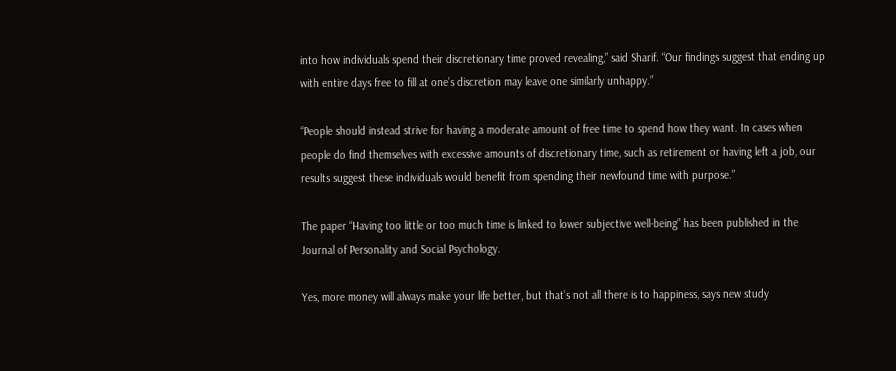into how individuals spend their discretionary time proved revealing,” said Sharif. “Our findings suggest that ending up with entire days free to fill at one’s discretion may leave one similarly unhappy.”

“People should instead strive for having a moderate amount of free time to spend how they want. In cases when people do find themselves with excessive amounts of discretionary time, such as retirement or having left a job, our results suggest these individuals would benefit from spending their newfound time with purpose.”

The paper “Having too little or too much time is linked to lower subjective well-being” has been published in the Journal of Personality and Social Psychology.

Yes, more money will always make your life better, but that’s not all there is to happiness, says new study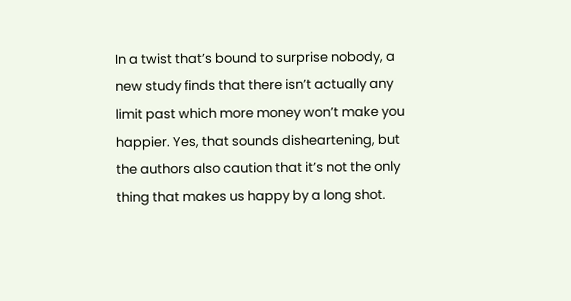In a twist that’s bound to surprise nobody, a new study finds that there isn’t actually any limit past which more money won’t make you happier. Yes, that sounds disheartening, but the authors also caution that it’s not the only thing that makes us happy by a long shot.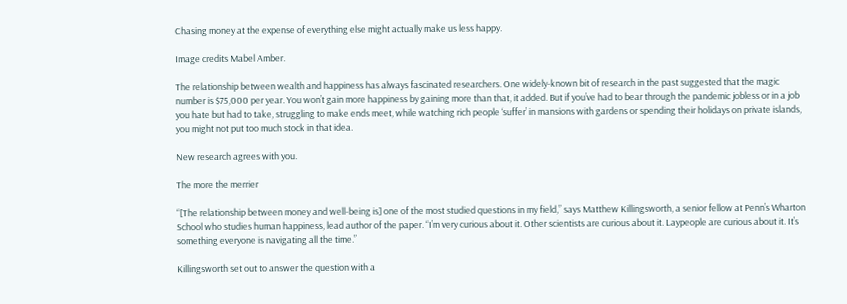Chasing money at the expense of everything else might actually make us less happy.

Image credits Mabel Amber.

The relationship between wealth and happiness has always fascinated researchers. One widely-known bit of research in the past suggested that the magic number is $75,000 per year. You won’t gain more happiness by gaining more than that, it added. But if you’ve had to bear through the pandemic jobless or in a job you hate but had to take, struggling to make ends meet, while watching rich people ‘suffer’ in mansions with gardens or spending their holidays on private islands, you might not put too much stock in that idea.

New research agrees with you.

The more the merrier

“[The relationship between money and well-being is] one of the most studied questions in my field,” says Matthew Killingsworth, a senior fellow at Penn’s Wharton School who studies human happiness, lead author of the paper. “I’m very curious about it. Other scientists are curious about it. Laypeople are curious about it. It’s something everyone is navigating all the time.”

Killingsworth set out to answer the question with a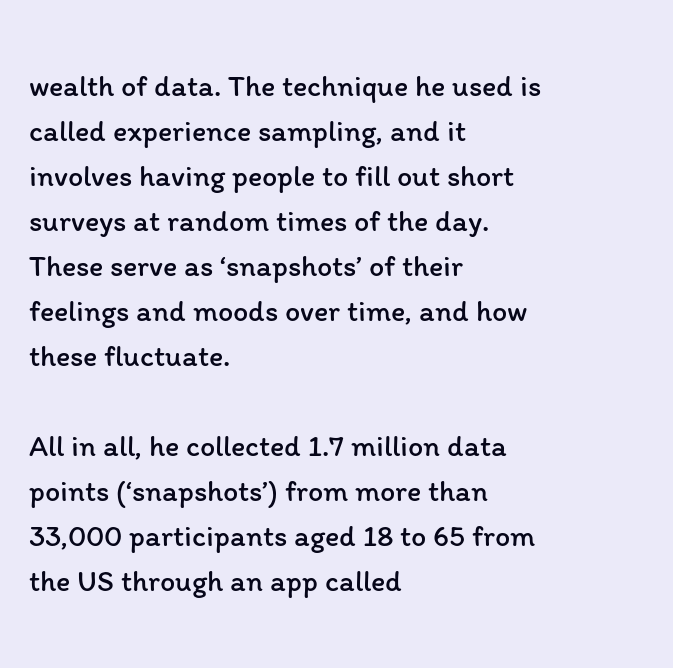wealth of data. The technique he used is called experience sampling, and it involves having people to fill out short surveys at random times of the day. These serve as ‘snapshots’ of their feelings and moods over time, and how these fluctuate.

All in all, he collected 1.7 million data points (‘snapshots’) from more than 33,000 participants aged 18 to 65 from the US through an app called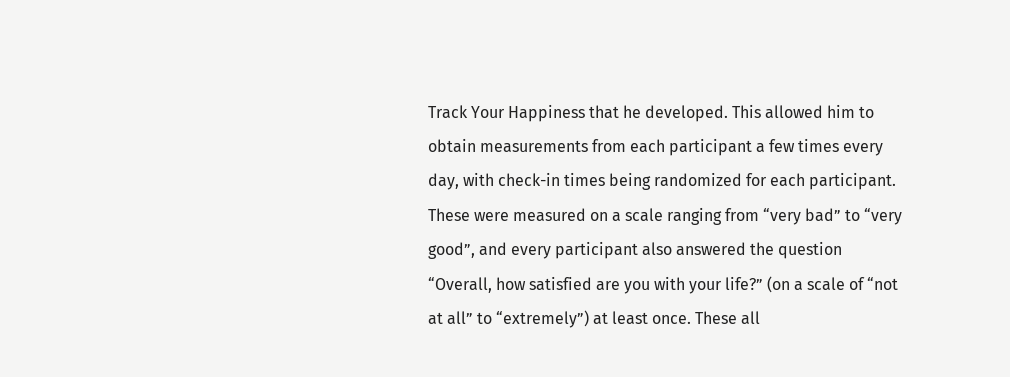Track Your Happiness that he developed. This allowed him to obtain measurements from each participant a few times every day, with check-in times being randomized for each participant. These were measured on a scale ranging from “very bad” to “very good”, and every participant also answered the question “Overall, how satisfied are you with your life?” (on a scale of “not at all” to “extremely”) at least once. These all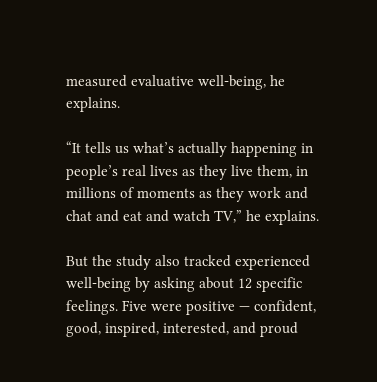measured evaluative well-being, he explains.

“It tells us what’s actually happening in people’s real lives as they live them, in millions of moments as they work and chat and eat and watch TV,” he explains.

But the study also tracked experienced well-being by asking about 12 specific feelings. Five were positive — confident, good, inspired, interested, and proud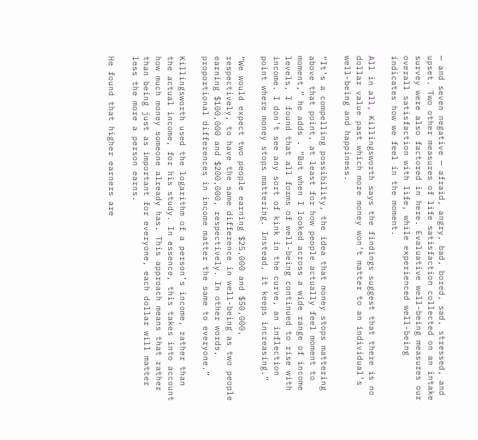— and seven negative — afraid, angry, bad, bored, sad, stressed, and upset. Two other measures of life satisfaction collected on an intake survey were also factored in here. Evaluative well-being measures our overall satisfaction with life, while experienced well-being indicates how we feel in the moment.

All in all, Killingsworth says the findings suggest that there is no dollar value past which more money won’t matter to an individual’s well-being and happiness.

“It’s a compelling possibility, the idea that money stops mattering above that point, at least for how people actually feel moment to moment,” he adds . “But when I looked across a wide range of income levels, I found that all forms of well-being continued to rise with income. I don’t see any sort of kink in the curve, an inflection point where money stops mattering. Instead, it keeps increasing.”

“We would expect two people earning $25,000 and $50,000, respectively, to have the same difference in well-being as two people earning $100,000 and $200,000, respectively. In other words, proportional differences in income matter the same to everyone.”

Killingsworth used the logarithm of a person’s income, rather than the actual income, for his study. In essence, this takes into account how much money someone already has. This approach means that rather than being just as important for everyone, each dollar will matter less the more a person earns.

He found that higher earners are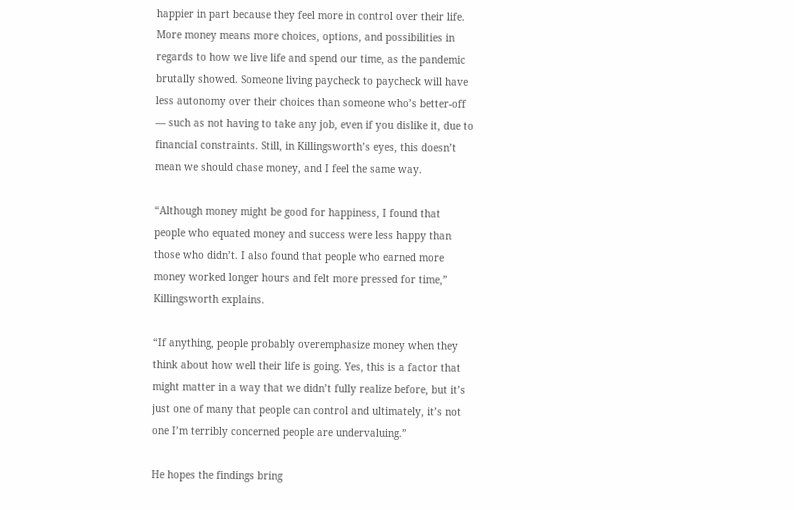happier in part because they feel more in control over their life. More money means more choices, options, and possibilities in regards to how we live life and spend our time, as the pandemic brutally showed. Someone living paycheck to paycheck will have less autonomy over their choices than someone who’s better-off — such as not having to take any job, even if you dislike it, due to financial constraints. Still, in Killingsworth’s eyes, this doesn’t mean we should chase money, and I feel the same way.

“Although money might be good for happiness, I found that people who equated money and success were less happy than those who didn’t. I also found that people who earned more money worked longer hours and felt more pressed for time,” Killingsworth explains.

“If anything, people probably overemphasize money when they think about how well their life is going. Yes, this is a factor that might matter in a way that we didn’t fully realize before, but it’s just one of many that people can control and ultimately, it’s not one I’m terribly concerned people are undervaluing.”

He hopes the findings bring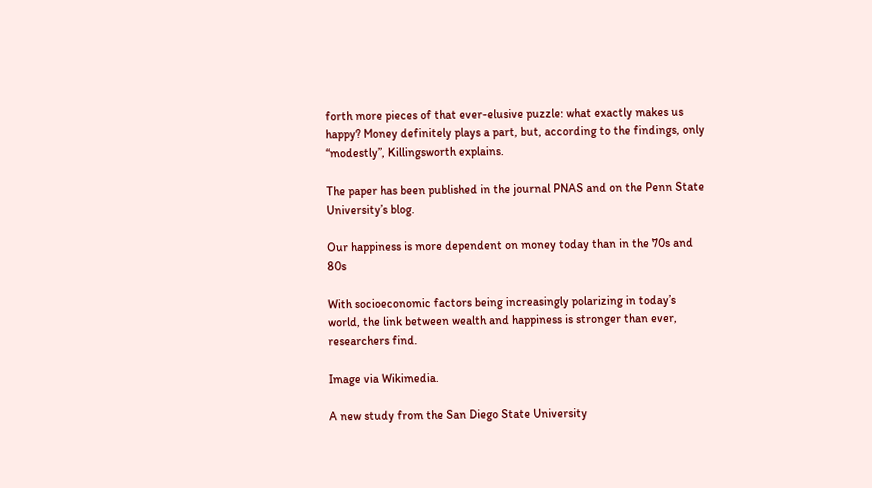forth more pieces of that ever-elusive puzzle: what exactly makes us happy? Money definitely plays a part, but, according to the findings, only “modestly”, Killingsworth explains.

The paper has been published in the journal PNAS and on the Penn State University’s blog.

Our happiness is more dependent on money today than in the 70s and 80s

With socioeconomic factors being increasingly polarizing in today’s world, the link between wealth and happiness is stronger than ever, researchers find.

Image via Wikimedia.

A new study from the San Diego State University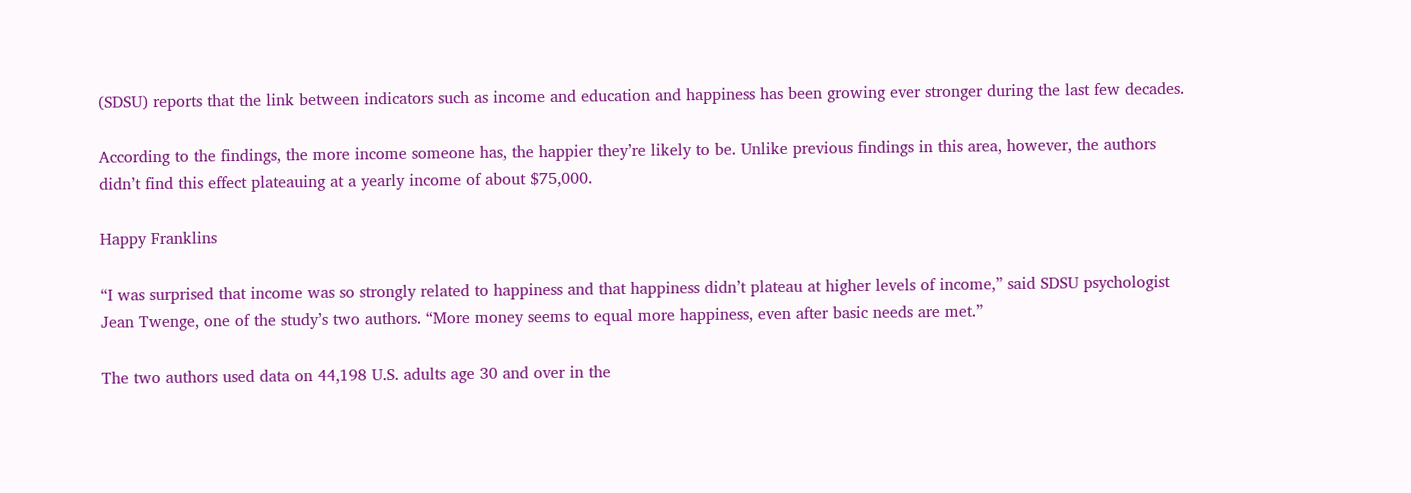(SDSU) reports that the link between indicators such as income and education and happiness has been growing ever stronger during the last few decades.

According to the findings, the more income someone has, the happier they’re likely to be. Unlike previous findings in this area, however, the authors didn’t find this effect plateauing at a yearly income of about $75,000.

Happy Franklins

“I was surprised that income was so strongly related to happiness and that happiness didn’t plateau at higher levels of income,” said SDSU psychologist Jean Twenge, one of the study’s two authors. “More money seems to equal more happiness, even after basic needs are met.”

The two authors used data on 44,198 U.S. adults age 30 and over in the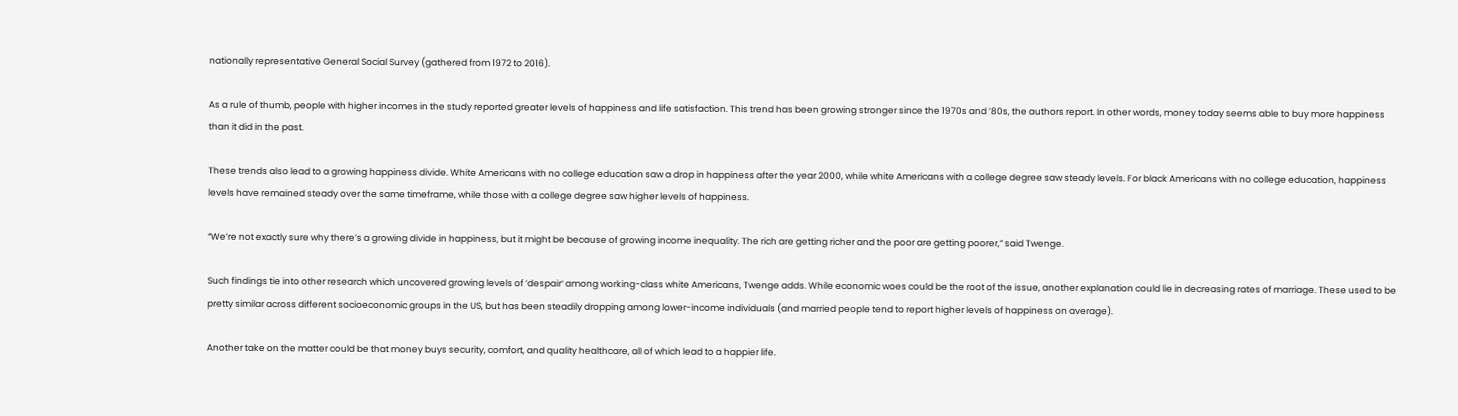nationally representative General Social Survey (gathered from 1972 to 2016).

As a rule of thumb, people with higher incomes in the study reported greater levels of happiness and life satisfaction. This trend has been growing stronger since the 1970s and ’80s, the authors report. In other words, money today seems able to buy more happiness than it did in the past.

These trends also lead to a growing happiness divide. White Americans with no college education saw a drop in happiness after the year 2000, while white Americans with a college degree saw steady levels. For black Americans with no college education, happiness levels have remained steady over the same timeframe, while those with a college degree saw higher levels of happiness.

“We’re not exactly sure why there’s a growing divide in happiness, but it might be because of growing income inequality. The rich are getting richer and the poor are getting poorer,” said Twenge.

Such findings tie into other research which uncovered growing levels of ‘despair‘ among working-class white Americans, Twenge adds. While economic woes could be the root of the issue, another explanation could lie in decreasing rates of marriage. These used to be pretty similar across different socioeconomic groups in the US, but has been steadily dropping among lower-income individuals (and married people tend to report higher levels of happiness on average).

Another take on the matter could be that money buys security, comfort, and quality healthcare, all of which lead to a happier life.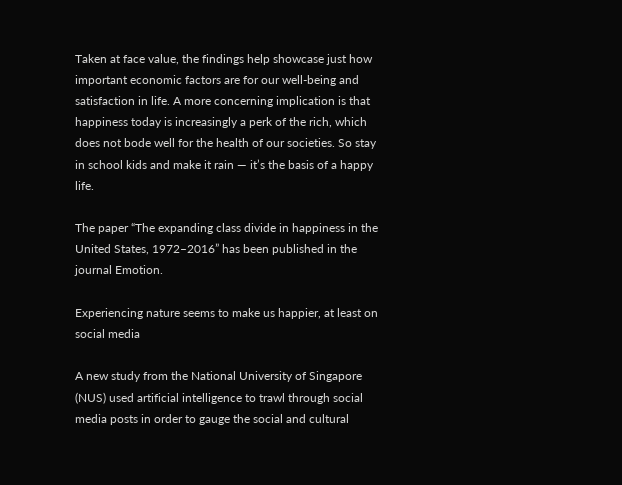Taken at face value, the findings help showcase just how important economic factors are for our well-being and satisfaction in life. A more concerning implication is that happiness today is increasingly a perk of the rich, which does not bode well for the health of our societies. So stay in school kids and make it rain — it’s the basis of a happy life.

The paper “The expanding class divide in happiness in the United States, 1972–2016” has been published in the journal Emotion.

Experiencing nature seems to make us happier, at least on social media

A new study from the National University of Singapore (NUS) used artificial intelligence to trawl through social media posts in order to gauge the social and cultural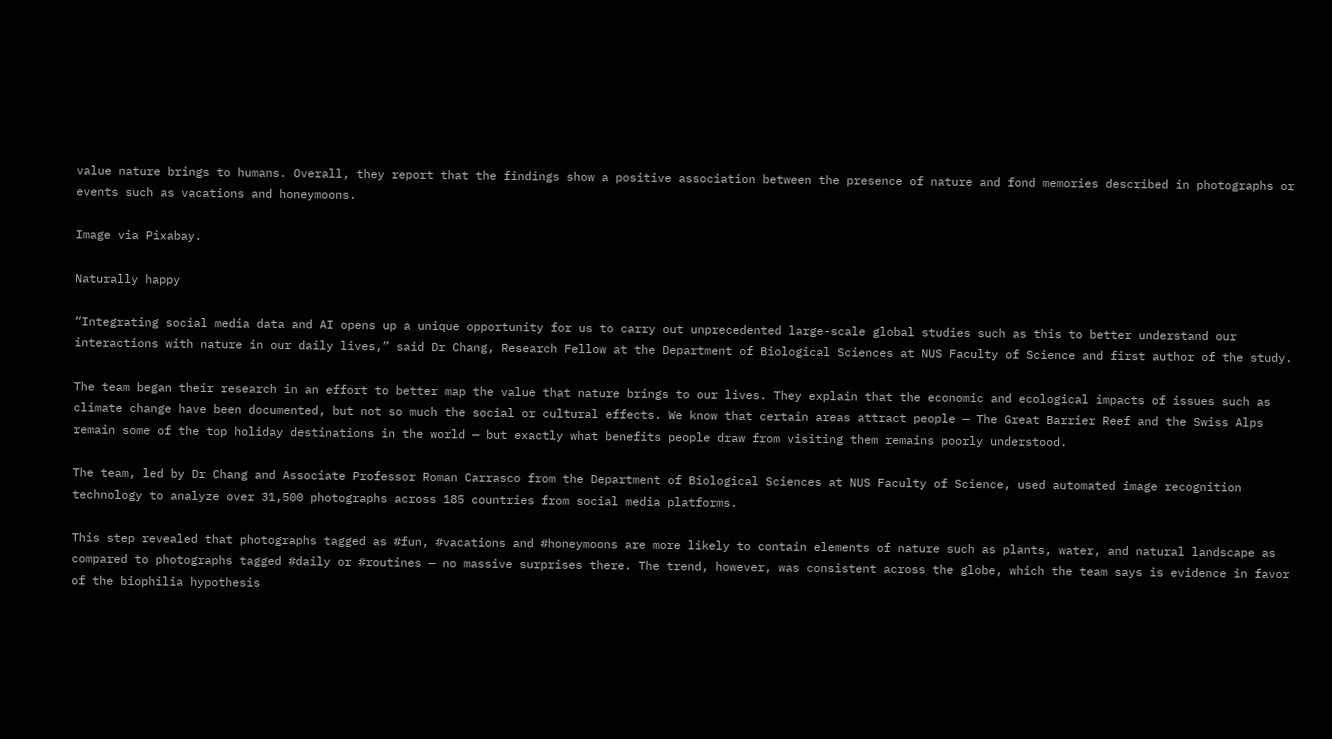value nature brings to humans. Overall, they report that the findings show a positive association between the presence of nature and fond memories described in photographs or events such as vacations and honeymoons.

Image via Pixabay.

Naturally happy

“Integrating social media data and AI opens up a unique opportunity for us to carry out unprecedented large-scale global studies such as this to better understand our interactions with nature in our daily lives,” said Dr Chang, Research Fellow at the Department of Biological Sciences at NUS Faculty of Science and first author of the study.

The team began their research in an effort to better map the value that nature brings to our lives. They explain that the economic and ecological impacts of issues such as climate change have been documented, but not so much the social or cultural effects. We know that certain areas attract people — The Great Barrier Reef and the Swiss Alps remain some of the top holiday destinations in the world — but exactly what benefits people draw from visiting them remains poorly understood.

The team, led by Dr Chang and Associate Professor Roman Carrasco from the Department of Biological Sciences at NUS Faculty of Science, used automated image recognition technology to analyze over 31,500 photographs across 185 countries from social media platforms.

This step revealed that photographs tagged as #fun, #vacations and #honeymoons are more likely to contain elements of nature such as plants, water, and natural landscape as compared to photographs tagged #daily or #routines — no massive surprises there. The trend, however, was consistent across the globe, which the team says is evidence in favor of the biophilia hypothesis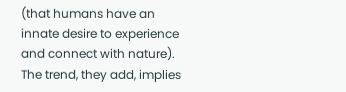(that humans have an innate desire to experience and connect with nature). The trend, they add, implies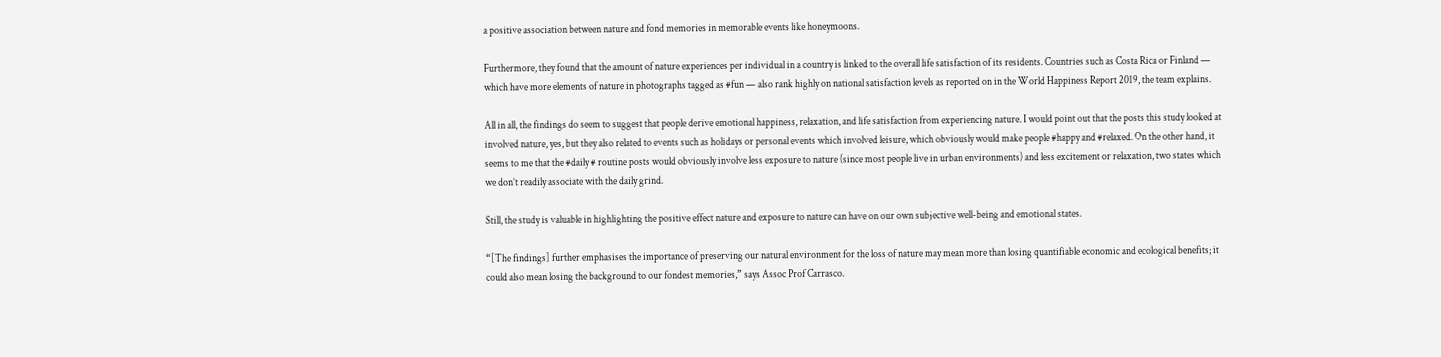a positive association between nature and fond memories in memorable events like honeymoons.

Furthermore, they found that the amount of nature experiences per individual in a country is linked to the overall life satisfaction of its residents. Countries such as Costa Rica or Finland — which have more elements of nature in photographs tagged as #fun — also rank highly on national satisfaction levels as reported on in the World Happiness Report 2019, the team explains.

All in all, the findings do seem to suggest that people derive emotional happiness, relaxation, and life satisfaction from experiencing nature. I would point out that the posts this study looked at involved nature, yes, but they also related to events such as holidays or personal events which involved leisure, which obviously would make people #happy and #relaxed. On the other hand, it seems to me that the #daily # routine posts would obviously involve less exposure to nature (since most people live in urban environments) and less excitement or relaxation, two states which we don’t readily associate with the daily grind.

Still, the study is valuable in highlighting the positive effect nature and exposure to nature can have on our own subjective well-being and emotional states.

“[The findings] further emphasises the importance of preserving our natural environment for the loss of nature may mean more than losing quantifiable economic and ecological benefits; it could also mean losing the background to our fondest memories,” says Assoc Prof Carrasco.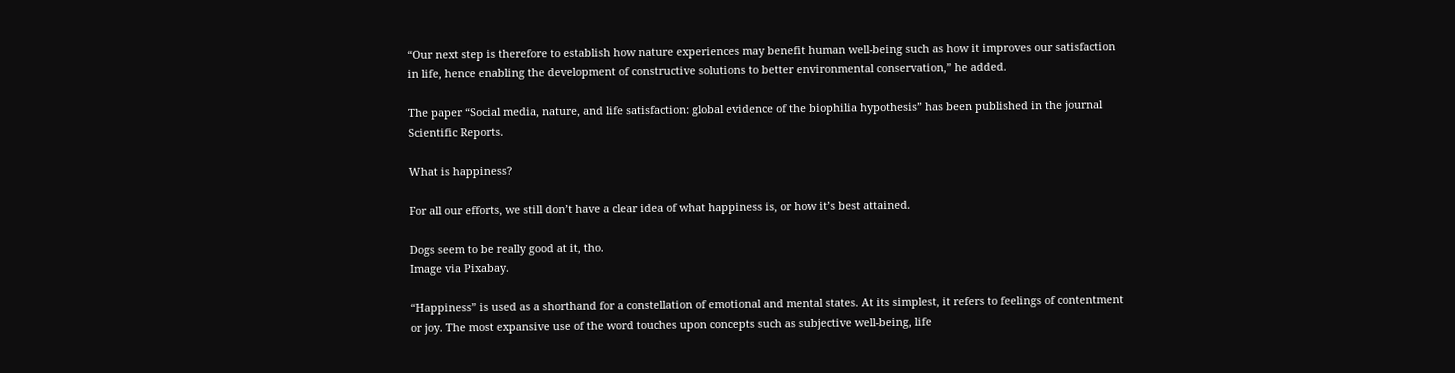“Our next step is therefore to establish how nature experiences may benefit human well-being such as how it improves our satisfaction in life, hence enabling the development of constructive solutions to better environmental conservation,” he added.

The paper “Social media, nature, and life satisfaction: global evidence of the biophilia hypothesis” has been published in the journal Scientific Reports.

What is happiness?

For all our efforts, we still don’t have a clear idea of what happiness is, or how it’s best attained.

Dogs seem to be really good at it, tho.
Image via Pixabay.

“Happiness” is used as a shorthand for a constellation of emotional and mental states. At its simplest, it refers to feelings of contentment or joy. The most expansive use of the word touches upon concepts such as subjective well-being, life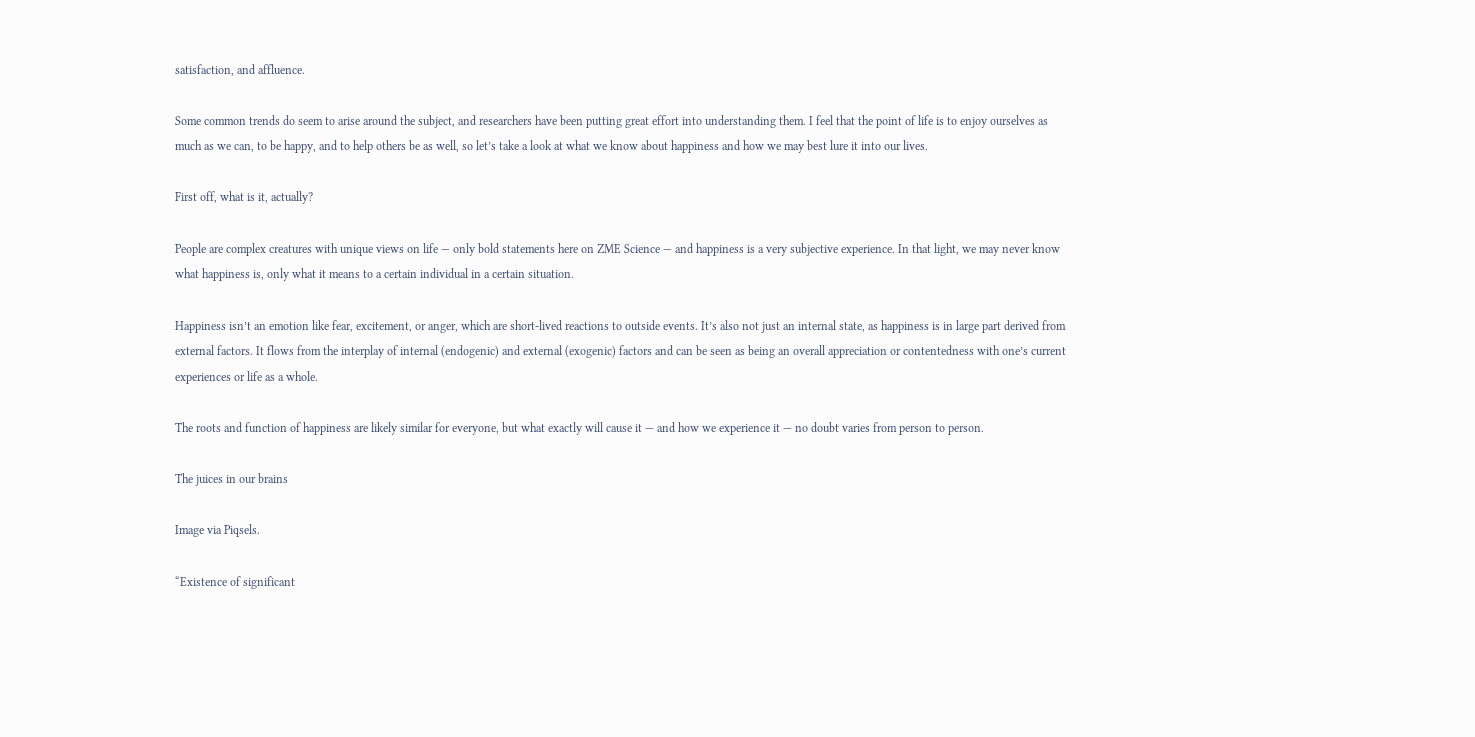satisfaction, and affluence.

Some common trends do seem to arise around the subject, and researchers have been putting great effort into understanding them. I feel that the point of life is to enjoy ourselves as much as we can, to be happy, and to help others be as well, so let’s take a look at what we know about happiness and how we may best lure it into our lives.

First off, what is it, actually?

People are complex creatures with unique views on life — only bold statements here on ZME Science — and happiness is a very subjective experience. In that light, we may never know what happiness is, only what it means to a certain individual in a certain situation.

Happiness isn’t an emotion like fear, excitement, or anger, which are short-lived reactions to outside events. It’s also not just an internal state, as happiness is in large part derived from external factors. It flows from the interplay of internal (endogenic) and external (exogenic) factors and can be seen as being an overall appreciation or contentedness with one’s current experiences or life as a whole.

The roots and function of happiness are likely similar for everyone, but what exactly will cause it — and how we experience it — no doubt varies from person to person.

The juices in our brains

Image via Piqsels.

“Existence of significant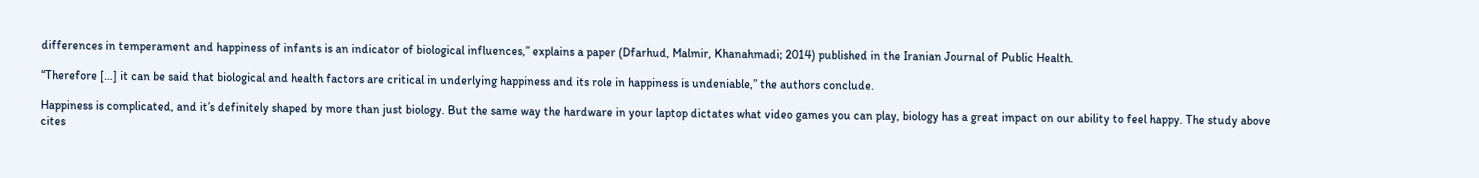differences in temperament and happiness of infants is an indicator of biological influences,” explains a paper (Dfarhud, Malmir, Khanahmadi; 2014) published in the Iranian Journal of Public Health.

“Therefore […] it can be said that biological and health factors are critical in underlying happiness and its role in happiness is undeniable,” the authors conclude.

Happiness is complicated, and it’s definitely shaped by more than just biology. But the same way the hardware in your laptop dictates what video games you can play, biology has a great impact on our ability to feel happy. The study above cites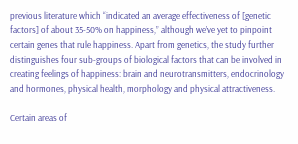previous literature which “indicated an average effectiveness of [genetic factors] of about 35-50% on happiness,” although we’ve yet to pinpoint certain genes that rule happiness. Apart from genetics, the study further distinguishes four sub-groups of biological factors that can be involved in creating feelings of happiness: brain and neurotransmitters, endocrinology and hormones, physical health, morphology and physical attractiveness.

Certain areas of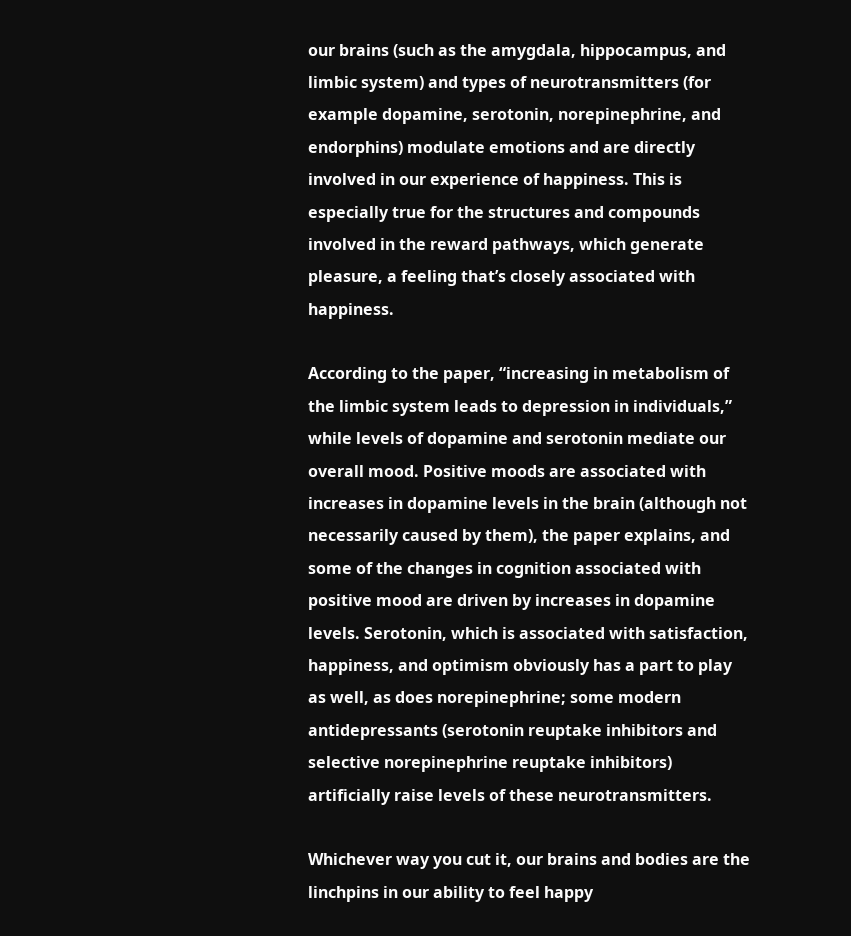our brains (such as the amygdala, hippocampus, and limbic system) and types of neurotransmitters (for example dopamine, serotonin, norepinephrine, and endorphins) modulate emotions and are directly involved in our experience of happiness. This is especially true for the structures and compounds involved in the reward pathways, which generate pleasure, a feeling that’s closely associated with happiness.

According to the paper, “increasing in metabolism of the limbic system leads to depression in individuals,” while levels of dopamine and serotonin mediate our overall mood. Positive moods are associated with increases in dopamine levels in the brain (although not necessarily caused by them), the paper explains, and some of the changes in cognition associated with positive mood are driven by increases in dopamine levels. Serotonin, which is associated with satisfaction, happiness, and optimism obviously has a part to play as well, as does norepinephrine; some modern antidepressants (serotonin reuptake inhibitors and selective norepinephrine reuptake inhibitors) artificially raise levels of these neurotransmitters.

Whichever way you cut it, our brains and bodies are the linchpins in our ability to feel happy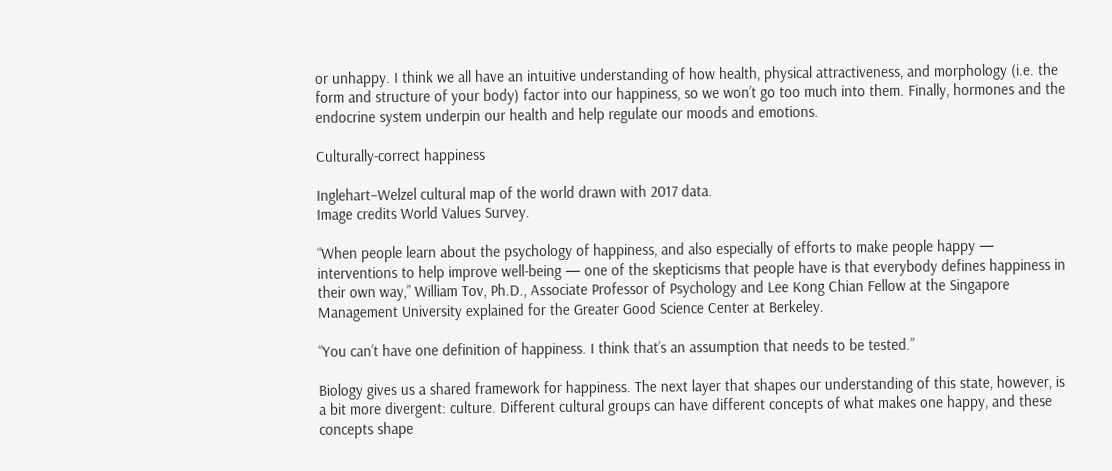or unhappy. I think we all have an intuitive understanding of how health, physical attractiveness, and morphology (i.e. the form and structure of your body) factor into our happiness, so we won’t go too much into them. Finally, hormones and the endocrine system underpin our health and help regulate our moods and emotions.

Culturally-correct happiness

Inglehart–Welzel cultural map of the world drawn with 2017 data.
Image credits World Values Survey.

“When people learn about the psychology of happiness, and also especially of efforts to make people happy — interventions to help improve well-being — one of the skepticisms that people have is that everybody defines happiness in their own way,” William Tov, Ph.D., Associate Professor of Psychology and Lee Kong Chian Fellow at the Singapore Management University explained for the Greater Good Science Center at Berkeley.

“You can’t have one definition of happiness. I think that’s an assumption that needs to be tested.”

Biology gives us a shared framework for happiness. The next layer that shapes our understanding of this state, however, is a bit more divergent: culture. Different cultural groups can have different concepts of what makes one happy, and these concepts shape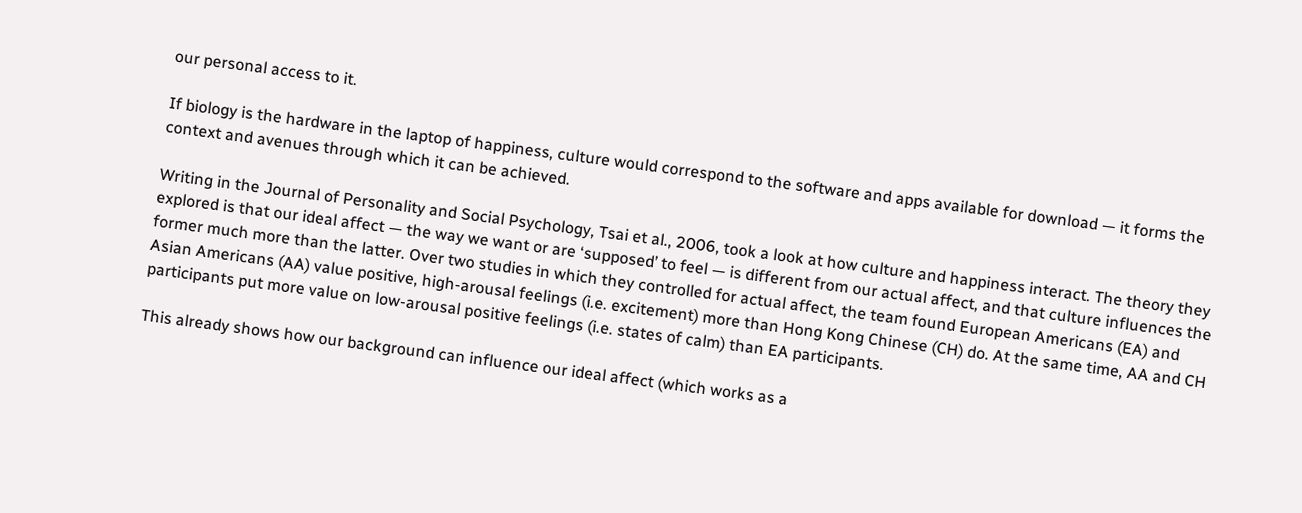our personal access to it.

If biology is the hardware in the laptop of happiness, culture would correspond to the software and apps available for download — it forms the context and avenues through which it can be achieved.

Writing in the Journal of Personality and Social Psychology, Tsai et al., 2006, took a look at how culture and happiness interact. The theory they explored is that our ideal affect — the way we want or are ‘supposed’ to feel — is different from our actual affect, and that culture influences the former much more than the latter. Over two studies in which they controlled for actual affect, the team found European Americans (EA) and Asian Americans (AA) value positive, high-arousal feelings (i.e. excitement) more than Hong Kong Chinese (CH) do. At the same time, AA and CH participants put more value on low-arousal positive feelings (i.e. states of calm) than EA participants.

This already shows how our background can influence our ideal affect (which works as a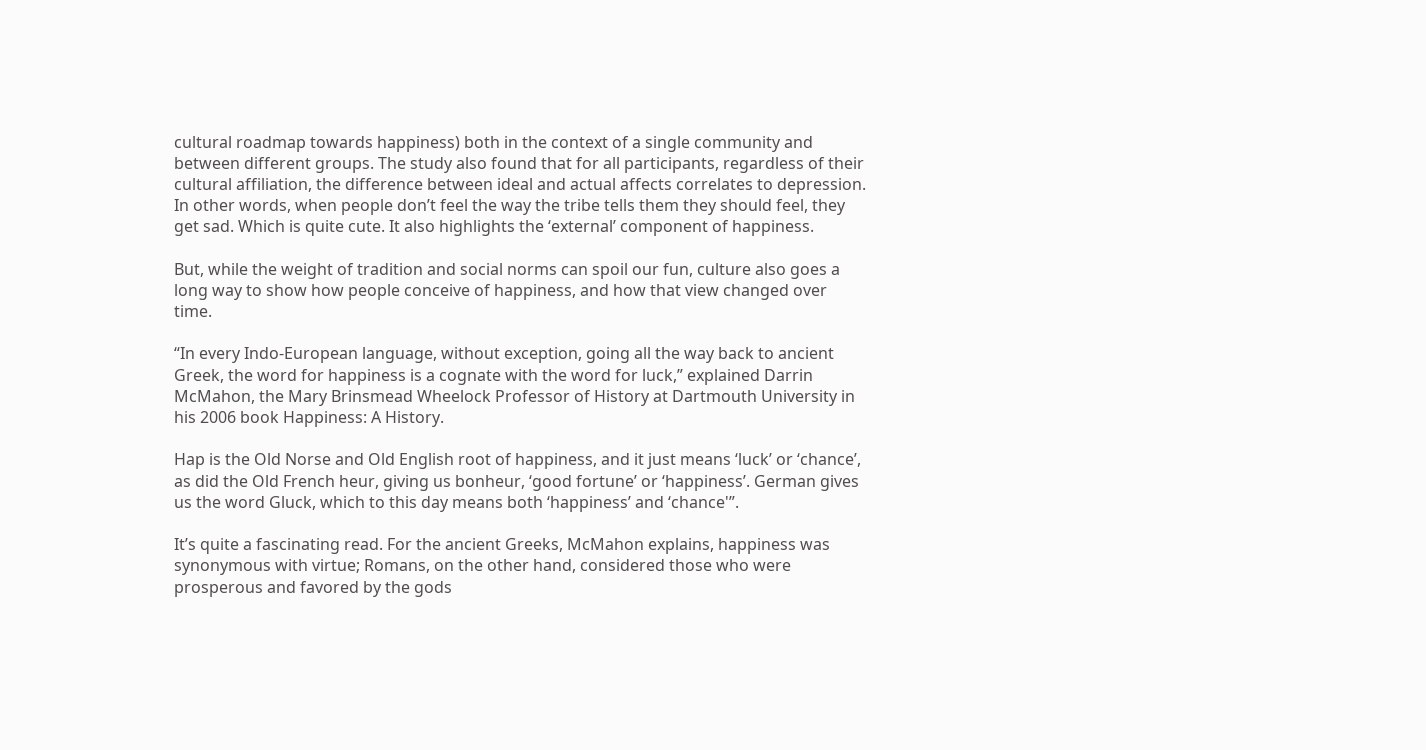cultural roadmap towards happiness) both in the context of a single community and between different groups. The study also found that for all participants, regardless of their cultural affiliation, the difference between ideal and actual affects correlates to depression. In other words, when people don’t feel the way the tribe tells them they should feel, they get sad. Which is quite cute. It also highlights the ‘external’ component of happiness.

But, while the weight of tradition and social norms can spoil our fun, culture also goes a long way to show how people conceive of happiness, and how that view changed over time.

“In every Indo-European language, without exception, going all the way back to ancient Greek, the word for happiness is a cognate with the word for luck,” explained Darrin McMahon, the Mary Brinsmead Wheelock Professor of History at Dartmouth University in his 2006 book Happiness: A History.

Hap is the Old Norse and Old English root of happiness, and it just means ‘luck’ or ‘chance’, as did the Old French heur, giving us bonheur, ‘good fortune’ or ‘happiness’. German gives us the word Gluck, which to this day means both ‘happiness’ and ‘chance'”.

It’s quite a fascinating read. For the ancient Greeks, McMahon explains, happiness was synonymous with virtue; Romans, on the other hand, considered those who were prosperous and favored by the gods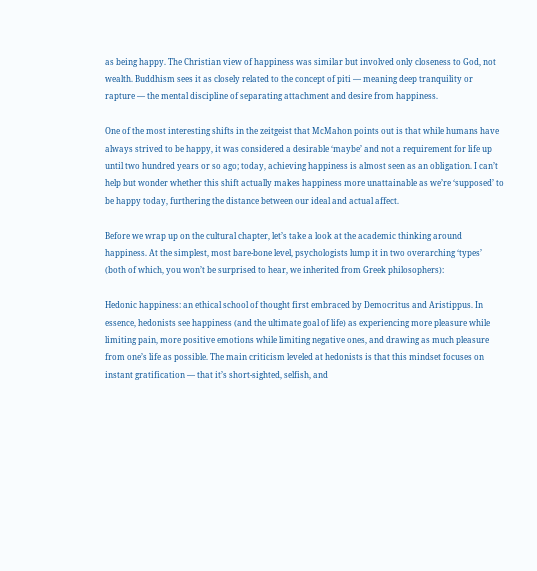as being happy. The Christian view of happiness was similar but involved only closeness to God, not wealth. Buddhism sees it as closely related to the concept of piti — meaning deep tranquility or rapture — the mental discipline of separating attachment and desire from happiness.

One of the most interesting shifts in the zeitgeist that McMahon points out is that while humans have always strived to be happy, it was considered a desirable ‘maybe’ and not a requirement for life up until two hundred years or so ago; today, achieving happiness is almost seen as an obligation. I can’t help but wonder whether this shift actually makes happiness more unattainable as we’re ‘supposed’ to be happy today, furthering the distance between our ideal and actual affect.

Before we wrap up on the cultural chapter, let’s take a look at the academic thinking around happiness. At the simplest, most bare-bone level, psychologists lump it in two overarching ‘types’ (both of which, you won’t be surprised to hear, we inherited from Greek philosophers):

Hedonic happiness: an ethical school of thought first embraced by Democritus and Aristippus. In essence, hedonists see happiness (and the ultimate goal of life) as experiencing more pleasure while limiting pain, more positive emotions while limiting negative ones, and drawing as much pleasure from one’s life as possible. The main criticism leveled at hedonists is that this mindset focuses on instant gratification — that it’s short-sighted, selfish, and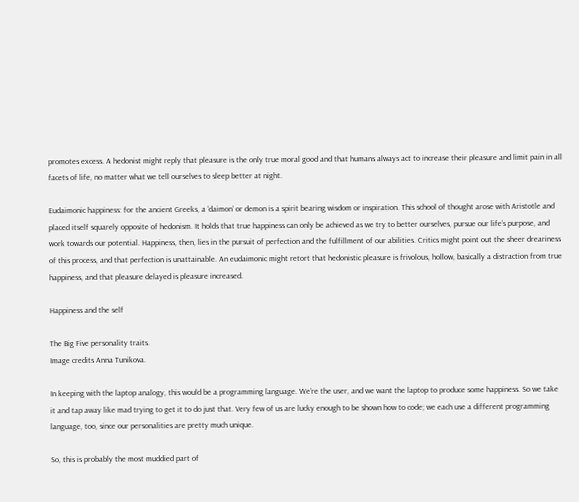promotes excess. A hedonist might reply that pleasure is the only true moral good and that humans always act to increase their pleasure and limit pain in all facets of life, no matter what we tell ourselves to sleep better at night.

Eudaimonic happiness: for the ancient Greeks, a ‘daimon’ or demon is a spirit bearing wisdom or inspiration. This school of thought arose with Aristotle and placed itself squarely opposite of hedonism. It holds that true happiness can only be achieved as we try to better ourselves, pursue our life’s purpose, and work towards our potential. Happiness, then, lies in the pursuit of perfection and the fulfillment of our abilities. Critics might point out the sheer dreariness of this process, and that perfection is unattainable. An eudaimonic might retort that hedonistic pleasure is frivolous, hollow, basically a distraction from true happiness, and that pleasure delayed is pleasure increased.

Happiness and the self

The Big Five personality traits.
Image credits Anna Tunikova.

In keeping with the laptop analogy, this would be a programming language. We’re the user, and we want the laptop to produce some happiness. So we take it and tap away like mad trying to get it to do just that. Very few of us are lucky enough to be shown how to code; we each use a different programming language, too, since our personalities are pretty much unique.

So, this is probably the most muddied part of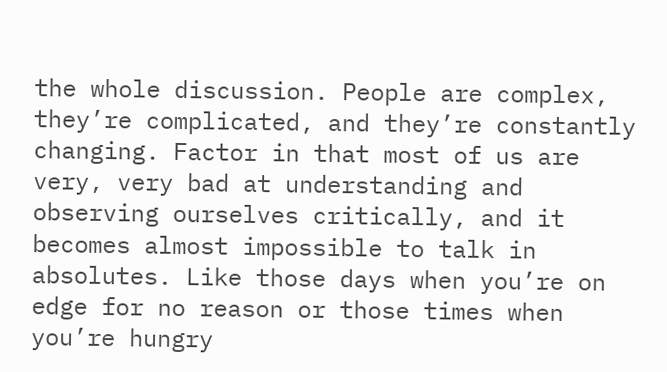the whole discussion. People are complex, they’re complicated, and they’re constantly changing. Factor in that most of us are very, very bad at understanding and observing ourselves critically, and it becomes almost impossible to talk in absolutes. Like those days when you’re on edge for no reason or those times when you’re hungry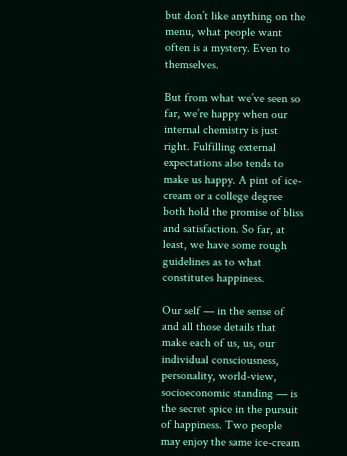but don’t like anything on the menu, what people want often is a mystery. Even to themselves.

But from what we’ve seen so far, we’re happy when our internal chemistry is just right. Fulfilling external expectations also tends to make us happy. A pint of ice-cream or a college degree both hold the promise of bliss and satisfaction. So far, at least, we have some rough guidelines as to what constitutes happiness.

Our self — in the sense of and all those details that make each of us, us, our individual consciousness, personality, world-view, socioeconomic standing — is the secret spice in the pursuit of happiness. Two people may enjoy the same ice-cream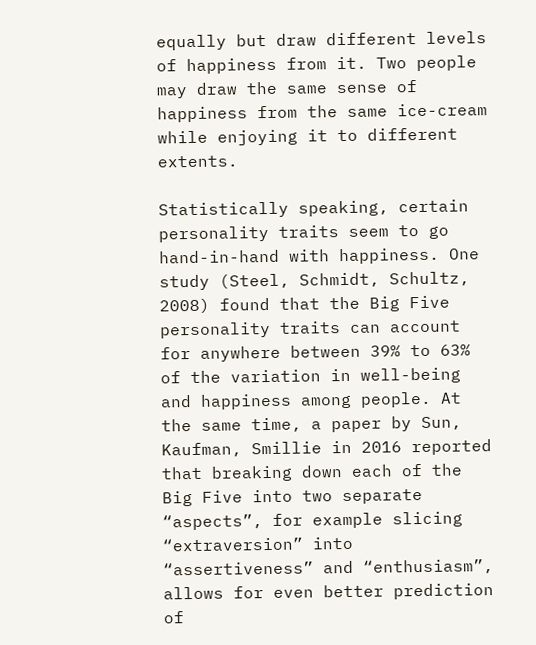equally but draw different levels of happiness from it. Two people may draw the same sense of happiness from the same ice-cream while enjoying it to different extents.

Statistically speaking, certain personality traits seem to go hand-in-hand with happiness. One study (Steel, Schmidt, Schultz, 2008) found that the Big Five personality traits can account for anywhere between 39% to 63% of the variation in well-being and happiness among people. At the same time, a paper by Sun, Kaufman, Smillie in 2016 reported that breaking down each of the Big Five into two separate “aspects”, for example slicing “extraversion” into “assertiveness” and “enthusiasm”, allows for even better prediction of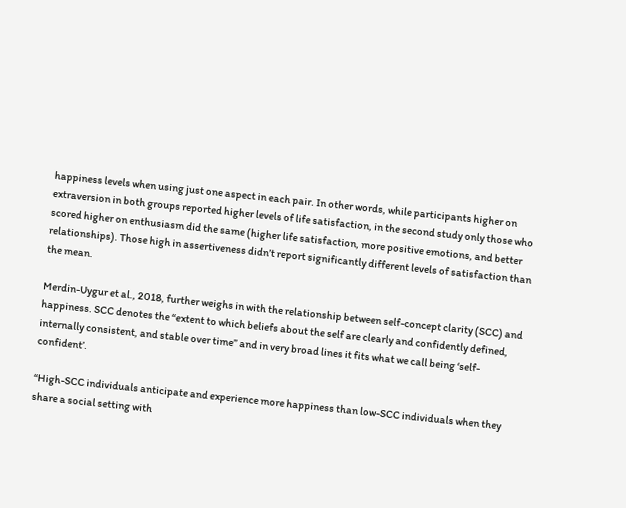happiness levels when using just one aspect in each pair. In other words, while participants higher on extraversion in both groups reported higher levels of life satisfaction, in the second study only those who scored higher on enthusiasm did the same (higher life satisfaction, more positive emotions, and better relationships). Those high in assertiveness didn’t report significantly different levels of satisfaction than the mean.

Merdin-Uygur et al., 2018, further weighs in with the relationship between self-concept clarity (SCC) and happiness. SCC denotes the “extent to which beliefs about the self are clearly and confidently defined, internally consistent, and stable over time” and in very broad lines it fits what we call being ‘self-confident’.

“High-SCC individuals anticipate and experience more happiness than low-SCC individuals when they share a social setting with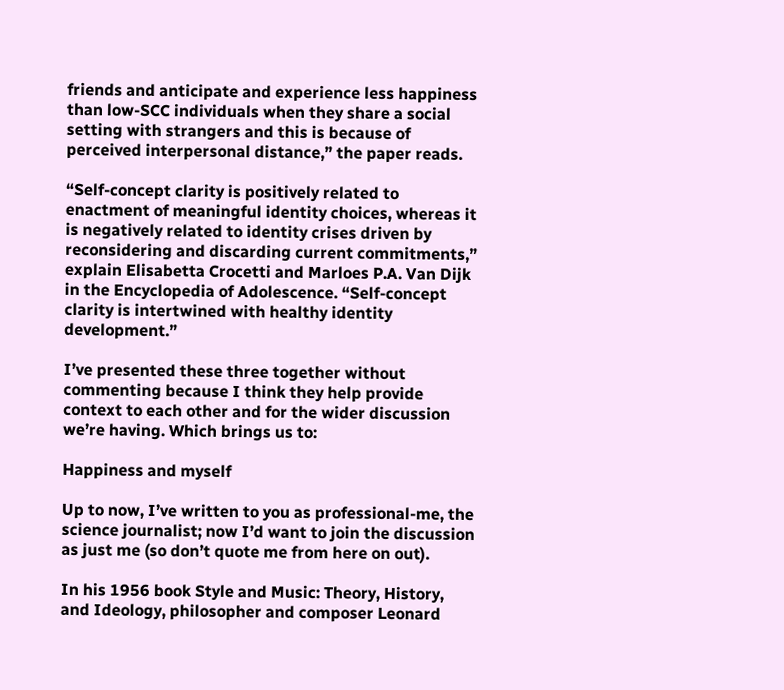friends and anticipate and experience less happiness than low-SCC individuals when they share a social setting with strangers and this is because of perceived interpersonal distance,” the paper reads.

“Self-concept clarity is positively related to enactment of meaningful identity choices, whereas it is negatively related to identity crises driven by reconsidering and discarding current commitments,” explain Elisabetta Crocetti and Marloes P.A. Van Dijk in the Encyclopedia of Adolescence. “Self-concept clarity is intertwined with healthy identity development.”

I’ve presented these three together without commenting because I think they help provide context to each other and for the wider discussion we’re having. Which brings us to:

Happiness and myself

Up to now, I’ve written to you as professional-me, the science journalist; now I’d want to join the discussion as just me (so don’t quote me from here on out).

In his 1956 book Style and Music: Theory, History, and Ideology, philosopher and composer Leonard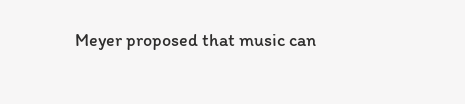Meyer proposed that music can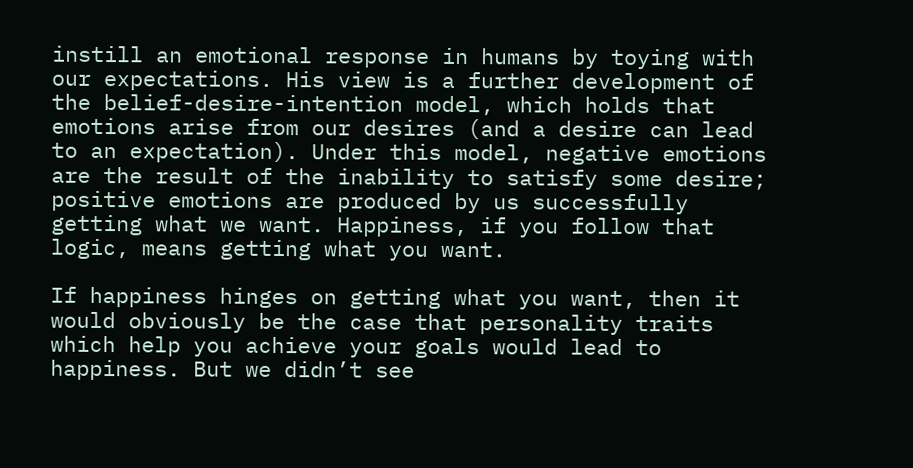instill an emotional response in humans by toying with our expectations. His view is a further development of the belief-desire-intention model, which holds that emotions arise from our desires (and a desire can lead to an expectation). Under this model, negative emotions are the result of the inability to satisfy some desire; positive emotions are produced by us successfully getting what we want. Happiness, if you follow that logic, means getting what you want.

If happiness hinges on getting what you want, then it would obviously be the case that personality traits which help you achieve your goals would lead to happiness. But we didn’t see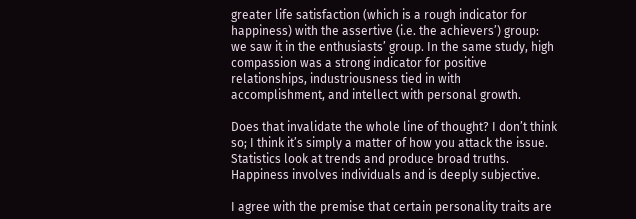greater life satisfaction (which is a rough indicator for happiness) with the assertive (i.e. the achievers’) group: we saw it in the enthusiasts’ group. In the same study, high compassion was a strong indicator for positive relationships, industriousness tied in with accomplishment, and intellect with personal growth.

Does that invalidate the whole line of thought? I don’t think so; I think it’s simply a matter of how you attack the issue. Statistics look at trends and produce broad truths. Happiness involves individuals and is deeply subjective.

I agree with the premise that certain personality traits are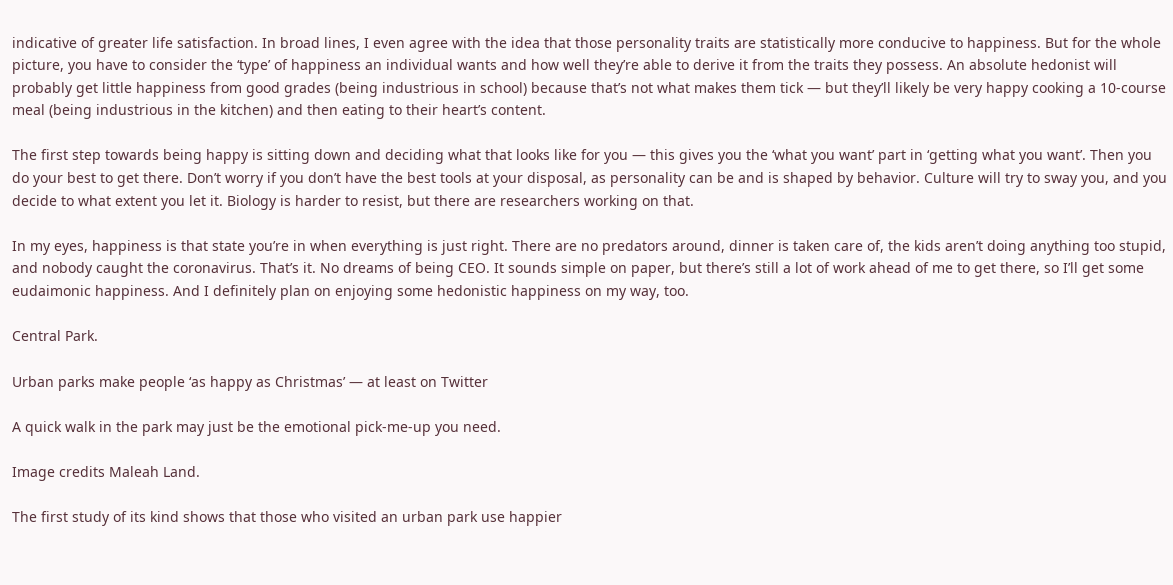indicative of greater life satisfaction. In broad lines, I even agree with the idea that those personality traits are statistically more conducive to happiness. But for the whole picture, you have to consider the ‘type’ of happiness an individual wants and how well they’re able to derive it from the traits they possess. An absolute hedonist will probably get little happiness from good grades (being industrious in school) because that’s not what makes them tick — but they’ll likely be very happy cooking a 10-course meal (being industrious in the kitchen) and then eating to their heart’s content.

The first step towards being happy is sitting down and deciding what that looks like for you — this gives you the ‘what you want’ part in ‘getting what you want’. Then you do your best to get there. Don’t worry if you don’t have the best tools at your disposal, as personality can be and is shaped by behavior. Culture will try to sway you, and you decide to what extent you let it. Biology is harder to resist, but there are researchers working on that.

In my eyes, happiness is that state you’re in when everything is just right. There are no predators around, dinner is taken care of, the kids aren’t doing anything too stupid, and nobody caught the coronavirus. That’s it. No dreams of being CEO. It sounds simple on paper, but there’s still a lot of work ahead of me to get there, so I’ll get some eudaimonic happiness. And I definitely plan on enjoying some hedonistic happiness on my way, too.

Central Park.

Urban parks make people ‘as happy as Christmas’ — at least on Twitter

A quick walk in the park may just be the emotional pick-me-up you need.

Image credits Maleah Land.

The first study of its kind shows that those who visited an urban park use happier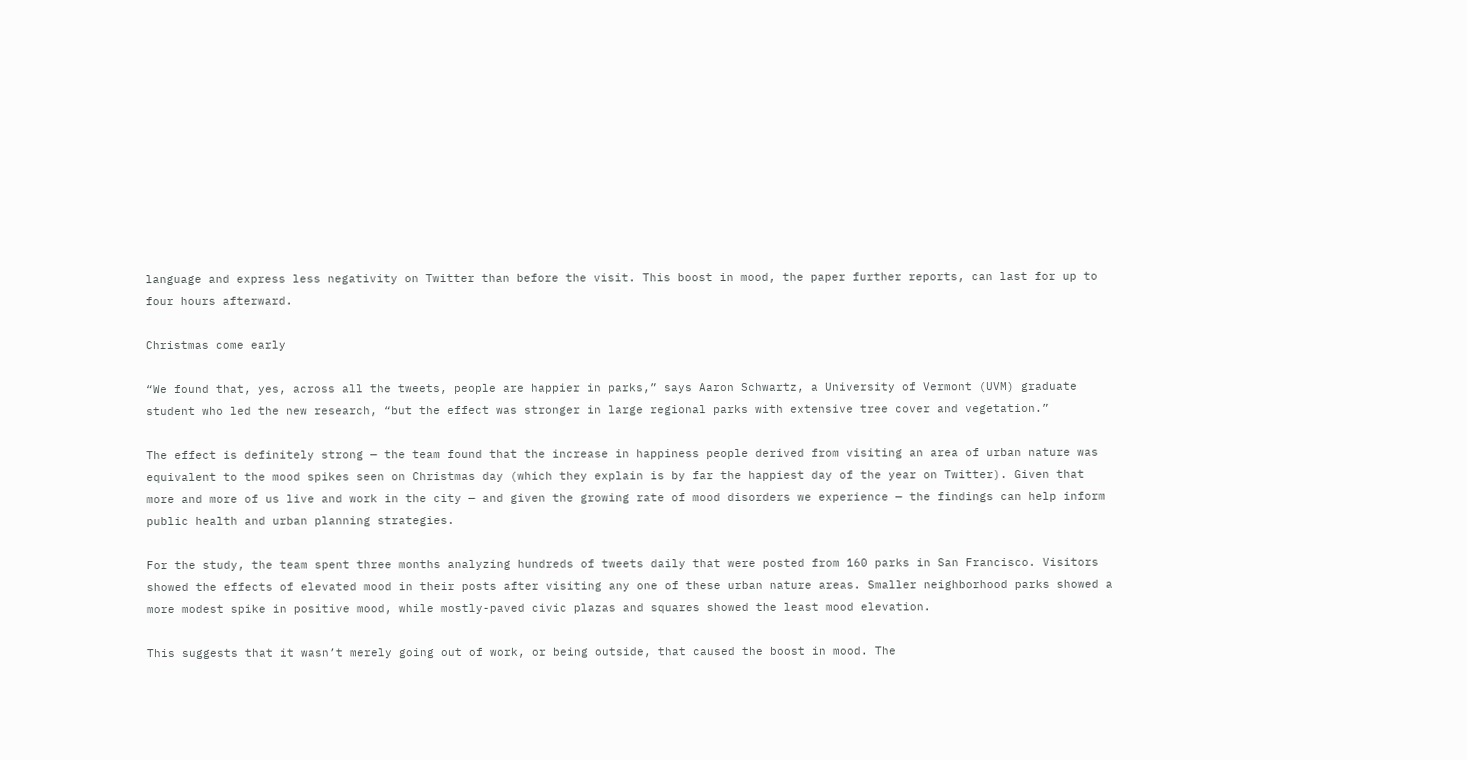language and express less negativity on Twitter than before the visit. This boost in mood, the paper further reports, can last for up to four hours afterward.

Christmas come early

“We found that, yes, across all the tweets, people are happier in parks,” says Aaron Schwartz, a University of Vermont (UVM) graduate student who led the new research, “but the effect was stronger in large regional parks with extensive tree cover and vegetation.”

The effect is definitely strong — the team found that the increase in happiness people derived from visiting an area of urban nature was equivalent to the mood spikes seen on Christmas day (which they explain is by far the happiest day of the year on Twitter). Given that more and more of us live and work in the city — and given the growing rate of mood disorders we experience — the findings can help inform public health and urban planning strategies.

For the study, the team spent three months analyzing hundreds of tweets daily that were posted from 160 parks in San Francisco. Visitors showed the effects of elevated mood in their posts after visiting any one of these urban nature areas. Smaller neighborhood parks showed a more modest spike in positive mood, while mostly-paved civic plazas and squares showed the least mood elevation.

This suggests that it wasn’t merely going out of work, or being outside, that caused the boost in mood. The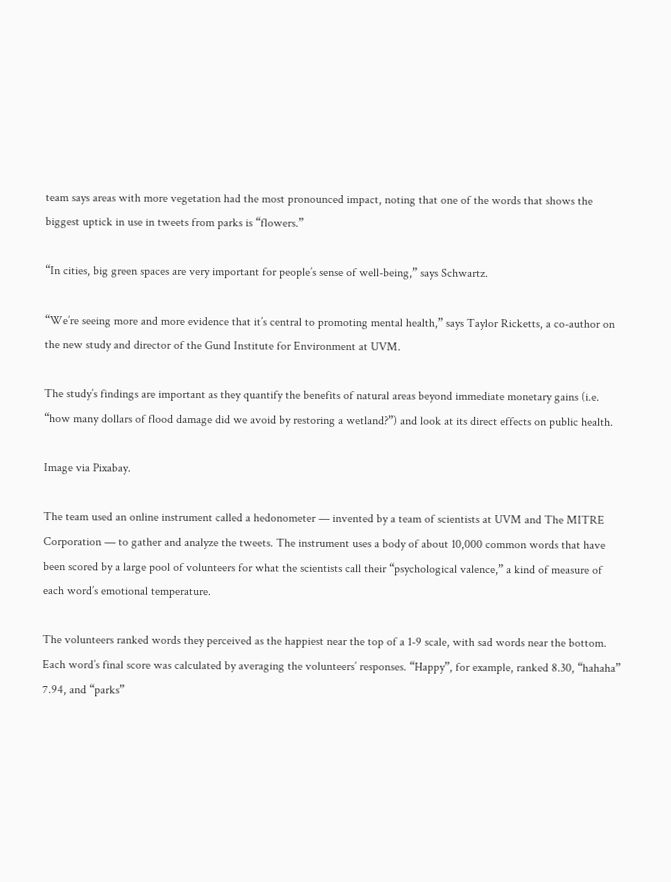team says areas with more vegetation had the most pronounced impact, noting that one of the words that shows the biggest uptick in use in tweets from parks is “flowers.”

“In cities, big green spaces are very important for people’s sense of well-being,” says Schwartz.

“We’re seeing more and more evidence that it’s central to promoting mental health,” says Taylor Ricketts, a co-author on the new study and director of the Gund Institute for Environment at UVM.

The study’s findings are important as they quantify the benefits of natural areas beyond immediate monetary gains (i.e. “how many dollars of flood damage did we avoid by restoring a wetland?”) and look at its direct effects on public health.

Image via Pixabay.

The team used an online instrument called a hedonometer — invented by a team of scientists at UVM and The MITRE Corporation — to gather and analyze the tweets. The instrument uses a body of about 10,000 common words that have been scored by a large pool of volunteers for what the scientists call their “psychological valence,” a kind of measure of each word’s emotional temperature.

The volunteers ranked words they perceived as the happiest near the top of a 1-9 scale, with sad words near the bottom. Each word’s final score was calculated by averaging the volunteers’ responses. “Happy”, for example, ranked 8.30, “hahaha” 7.94, and “parks”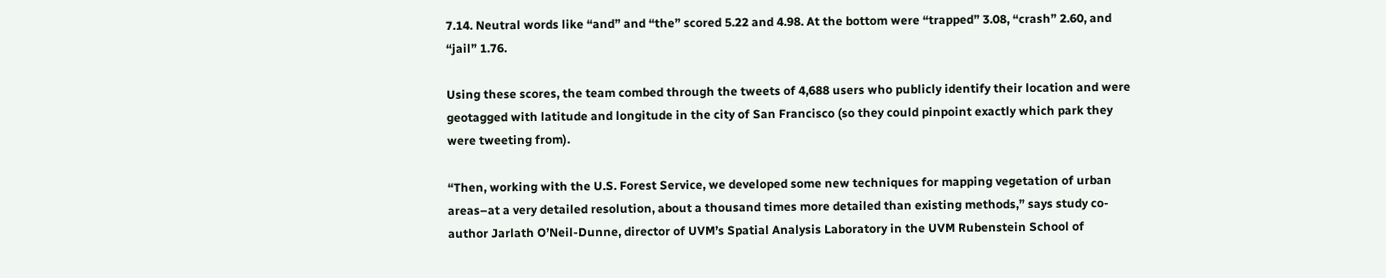7.14. Neutral words like “and” and “the” scored 5.22 and 4.98. At the bottom were “trapped” 3.08, “crash” 2.60, and “jail” 1.76.

Using these scores, the team combed through the tweets of 4,688 users who publicly identify their location and were geotagged with latitude and longitude in the city of San Francisco (so they could pinpoint exactly which park they were tweeting from).

“Then, working with the U.S. Forest Service, we developed some new techniques for mapping vegetation of urban areas–at a very detailed resolution, about a thousand times more detailed than existing methods,” says study co-author Jarlath O’Neil-Dunne, director of UVM’s Spatial Analysis Laboratory in the UVM Rubenstein School of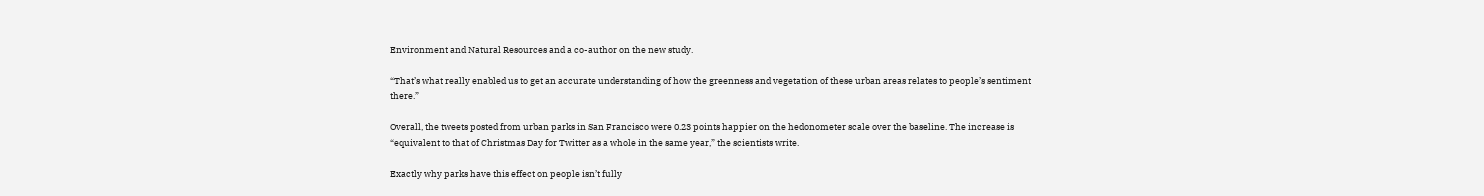Environment and Natural Resources and a co-author on the new study.

“That’s what really enabled us to get an accurate understanding of how the greenness and vegetation of these urban areas relates to people’s sentiment there.”

Overall, the tweets posted from urban parks in San Francisco were 0.23 points happier on the hedonometer scale over the baseline. The increase is “equivalent to that of Christmas Day for Twitter as a whole in the same year,” the scientists write.

Exactly why parks have this effect on people isn’t fully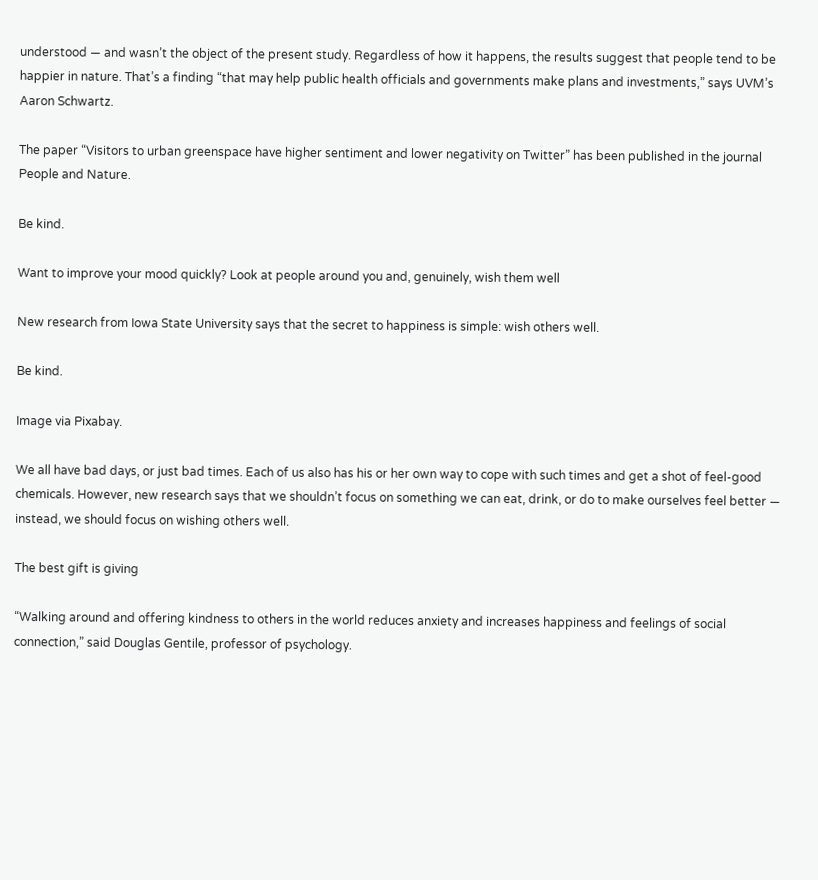understood — and wasn’t the object of the present study. Regardless of how it happens, the results suggest that people tend to be happier in nature. That’s a finding “that may help public health officials and governments make plans and investments,” says UVM’s Aaron Schwartz.

The paper “Visitors to urban greenspace have higher sentiment and lower negativity on Twitter” has been published in the journal People and Nature.

Be kind.

Want to improve your mood quickly? Look at people around you and, genuinely, wish them well

New research from Iowa State University says that the secret to happiness is simple: wish others well.

Be kind.

Image via Pixabay.

We all have bad days, or just bad times. Each of us also has his or her own way to cope with such times and get a shot of feel-good chemicals. However, new research says that we shouldn’t focus on something we can eat, drink, or do to make ourselves feel better — instead, we should focus on wishing others well.

The best gift is giving

“Walking around and offering kindness to others in the world reduces anxiety and increases happiness and feelings of social connection,” said Douglas Gentile, professor of psychology.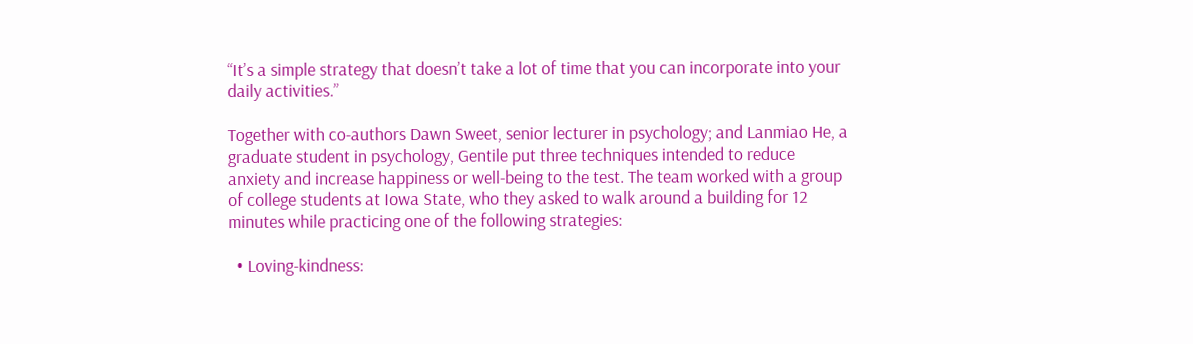“It’s a simple strategy that doesn’t take a lot of time that you can incorporate into your daily activities.”

Together with co-authors Dawn Sweet, senior lecturer in psychology; and Lanmiao He, a graduate student in psychology, Gentile put three techniques intended to reduce anxiety and increase happiness or well-being to the test. The team worked with a group of college students at Iowa State, who they asked to walk around a building for 12 minutes while practicing one of the following strategies:

  • Loving-kindness: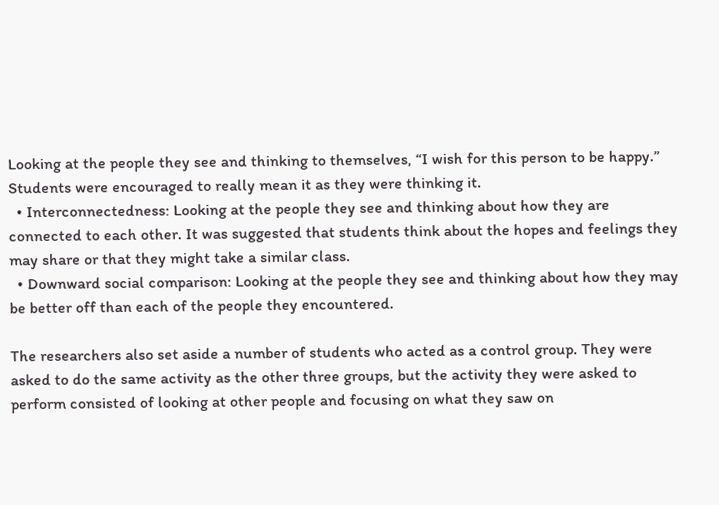Looking at the people they see and thinking to themselves, “I wish for this person to be happy.” Students were encouraged to really mean it as they were thinking it.
  • Interconnectedness: Looking at the people they see and thinking about how they are connected to each other. It was suggested that students think about the hopes and feelings they may share or that they might take a similar class.
  • Downward social comparison: Looking at the people they see and thinking about how they may be better off than each of the people they encountered.

The researchers also set aside a number of students who acted as a control group. They were asked to do the same activity as the other three groups, but the activity they were asked to perform consisted of looking at other people and focusing on what they saw on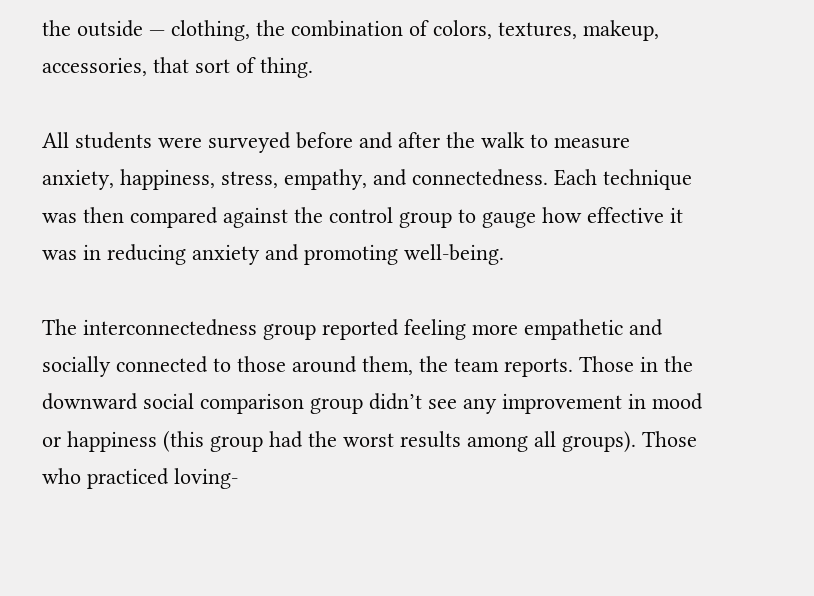the outside — clothing, the combination of colors, textures, makeup, accessories, that sort of thing.

All students were surveyed before and after the walk to measure anxiety, happiness, stress, empathy, and connectedness. Each technique was then compared against the control group to gauge how effective it was in reducing anxiety and promoting well-being.

The interconnectedness group reported feeling more empathetic and socially connected to those around them, the team reports. Those in the downward social comparison group didn’t see any improvement in mood or happiness (this group had the worst results among all groups). Those who practiced loving-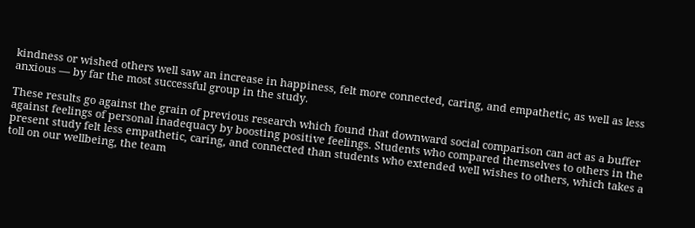kindness or wished others well saw an increase in happiness, felt more connected, caring, and empathetic, as well as less anxious — by far the most successful group in the study.

These results go against the grain of previous research which found that downward social comparison can act as a buffer against feelings of personal inadequacy by boosting positive feelings. Students who compared themselves to others in the present study felt less empathetic, caring, and connected than students who extended well wishes to others, which takes a toll on our wellbeing, the team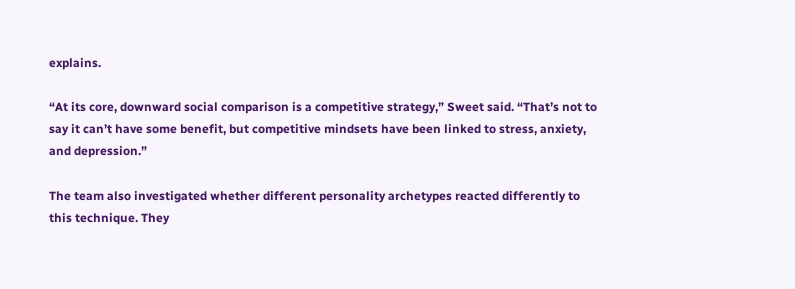explains.

“At its core, downward social comparison is a competitive strategy,” Sweet said. “That’s not to say it can’t have some benefit, but competitive mindsets have been linked to stress, anxiety, and depression.”

The team also investigated whether different personality archetypes reacted differently to this technique. They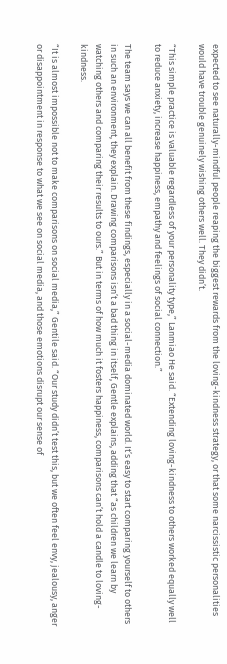expected to see naturally-mindful people reaping the biggest rewards from the loving-kindness strategy, or that some narcissistic personalities would have trouble genuinely wishing others well. They didn’t.

“This simple practice is valuable regardless of your personality type,” Lanmiao He said. “Extending loving-kindness to others worked equally well to reduce anxiety, increase happiness, empathy and feelings of social connection.”

The team says we can all benefit from these findings, especially in a social-media dominated world. It’s easy to start comparing yourself to others in such an environment, they explain. Drawing comparisons isn’t a bad thing in itself, Gentle explains, adding that “as children we learn by watching others and comparing their results to ours.” But in terms of how much it fosters happiness, comparisons can’t hold a candle to loving-kindness.

“It is almost impossible not to make comparisons on social media,” Gentile said. “Our study didn’t test this, but we often feel envy, jealousy, anger or disappointment in response to what we see on social media, and those emotions disrupt our sense of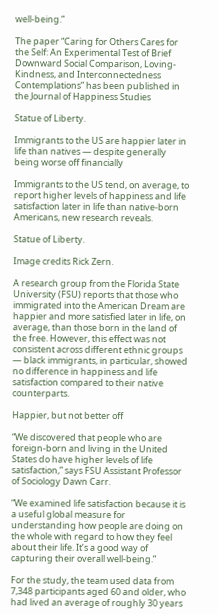well-being.”

The paper “Caring for Others Cares for the Self: An Experimental Test of Brief Downward Social Comparison, Loving-Kindness, and Interconnectedness Contemplations” has been published in the Journal of Happiness Studies

Statue of Liberty.

Immigrants to the US are happier later in life than natives — despite generally being worse off financially

Immigrants to the US tend, on average, to report higher levels of happiness and life satisfaction later in life than native-born Americans, new research reveals.

Statue of Liberty.

Image credits Rick Zern.

A research group from the Florida State University (FSU) reports that those who immigrated into the American Dream are happier and more satisfied later in life, on average, than those born in the land of the free. However, this effect was not consistent across different ethnic groups — black immigrants, in particular, showed no difference in happiness and life satisfaction compared to their native counterparts.

Happier, but not better off

“We discovered that people who are foreign-born and living in the United States do have higher levels of life satisfaction,” says FSU Assistant Professor of Sociology Dawn Carr.

“We examined life satisfaction because it is a useful global measure for understanding how people are doing on the whole with regard to how they feel about their life. It’s a good way of capturing their overall well-being.”

For the study, the team used data from 7,348 participants aged 60 and older, who had lived an average of roughly 30 years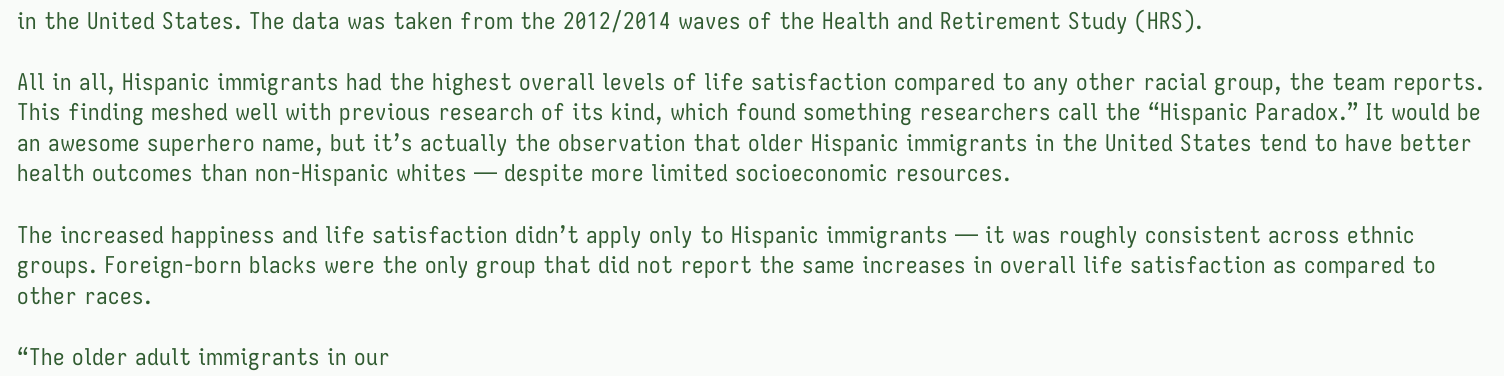in the United States. The data was taken from the 2012/2014 waves of the Health and Retirement Study (HRS).

All in all, Hispanic immigrants had the highest overall levels of life satisfaction compared to any other racial group, the team reports. This finding meshed well with previous research of its kind, which found something researchers call the “Hispanic Paradox.” It would be an awesome superhero name, but it’s actually the observation that older Hispanic immigrants in the United States tend to have better health outcomes than non-Hispanic whites — despite more limited socioeconomic resources.

The increased happiness and life satisfaction didn’t apply only to Hispanic immigrants — it was roughly consistent across ethnic groups. Foreign-born blacks were the only group that did not report the same increases in overall life satisfaction as compared to other races.

“The older adult immigrants in our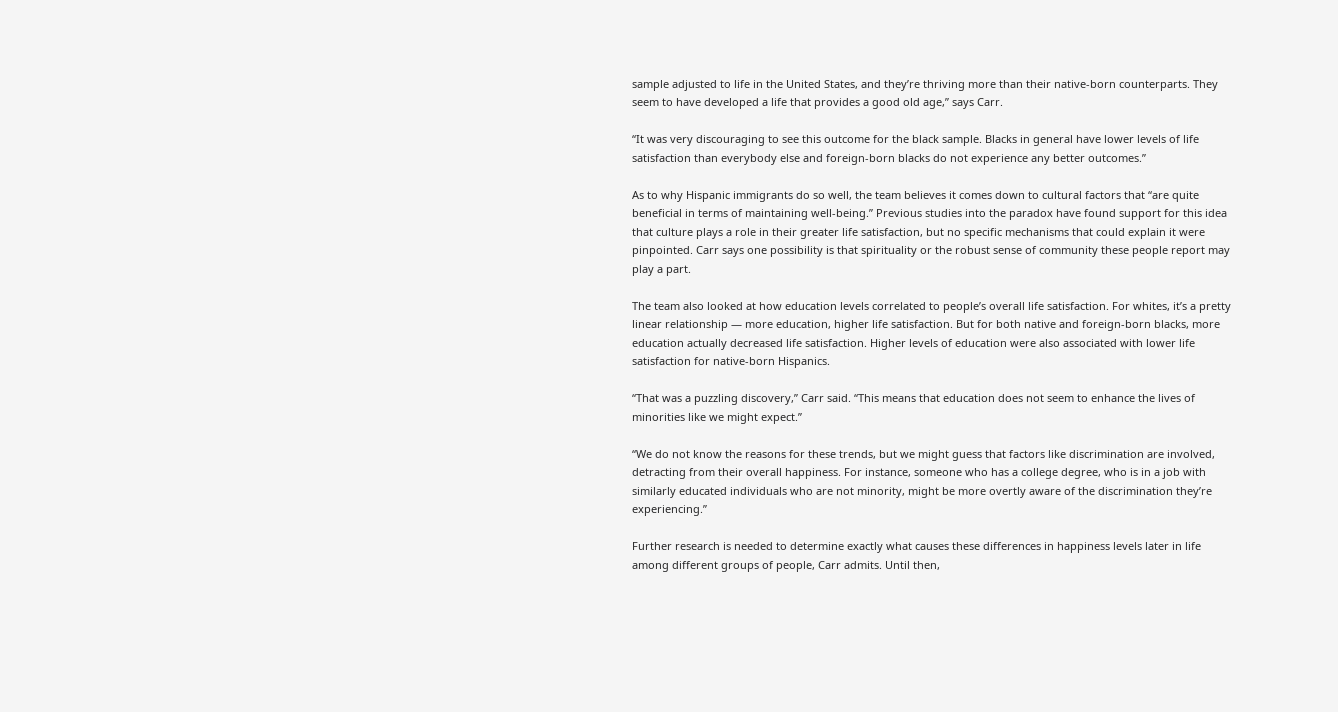sample adjusted to life in the United States, and they’re thriving more than their native-born counterparts. They seem to have developed a life that provides a good old age,” says Carr.

“It was very discouraging to see this outcome for the black sample. Blacks in general have lower levels of life satisfaction than everybody else and foreign-born blacks do not experience any better outcomes.”

As to why Hispanic immigrants do so well, the team believes it comes down to cultural factors that “are quite beneficial in terms of maintaining well-being.” Previous studies into the paradox have found support for this idea that culture plays a role in their greater life satisfaction, but no specific mechanisms that could explain it were pinpointed. Carr says one possibility is that spirituality or the robust sense of community these people report may play a part.

The team also looked at how education levels correlated to people’s overall life satisfaction. For whites, it’s a pretty linear relationship — more education, higher life satisfaction. But for both native and foreign-born blacks, more education actually decreased life satisfaction. Higher levels of education were also associated with lower life satisfaction for native-born Hispanics.

“That was a puzzling discovery,” Carr said. “This means that education does not seem to enhance the lives of minorities like we might expect.”

“We do not know the reasons for these trends, but we might guess that factors like discrimination are involved, detracting from their overall happiness. For instance, someone who has a college degree, who is in a job with similarly educated individuals who are not minority, might be more overtly aware of the discrimination they’re experiencing.”

Further research is needed to determine exactly what causes these differences in happiness levels later in life among different groups of people, Carr admits. Until then,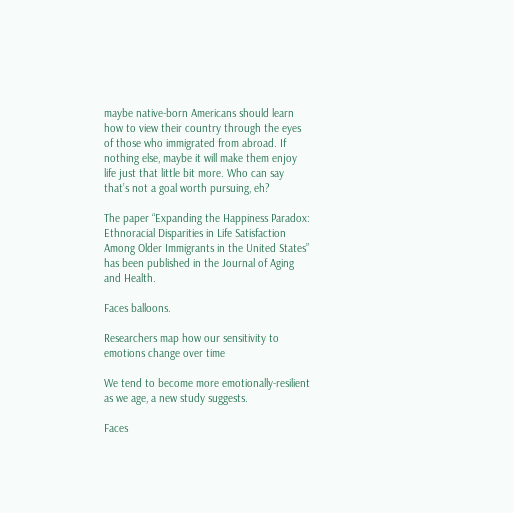maybe native-born Americans should learn how to view their country through the eyes of those who immigrated from abroad. If nothing else, maybe it will make them enjoy life just that little bit more. Who can say that’s not a goal worth pursuing, eh?

The paper “Expanding the Happiness Paradox: Ethnoracial Disparities in Life Satisfaction Among Older Immigrants in the United States” has been published in the Journal of Aging and Health.

Faces balloons.

Researchers map how our sensitivity to emotions change over time

We tend to become more emotionally-resilient as we age, a new study suggests.

Faces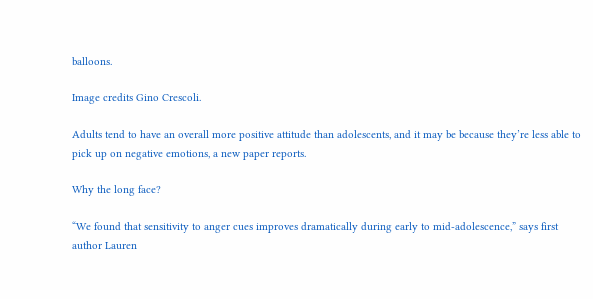balloons.

Image credits Gino Crescoli.

Adults tend to have an overall more positive attitude than adolescents, and it may be because they’re less able to pick up on negative emotions, a new paper reports.

Why the long face?

“We found that sensitivity to anger cues improves dramatically during early to mid-adolescence,” says first author Lauren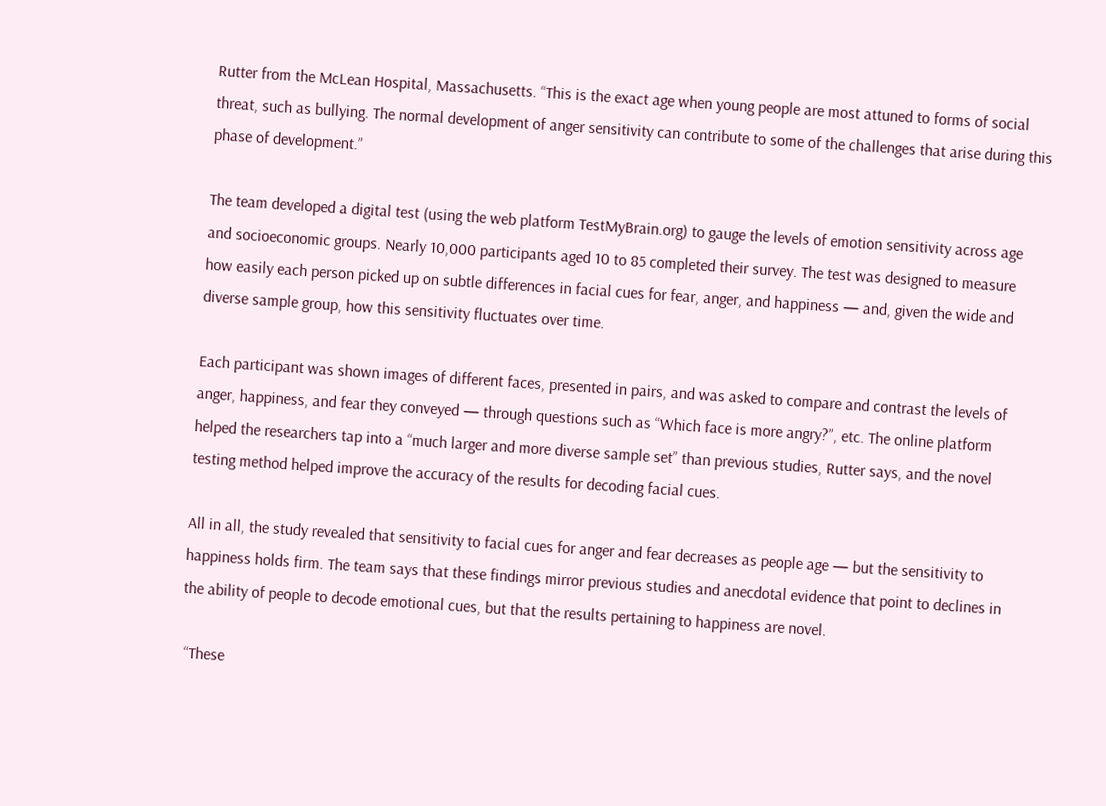Rutter from the McLean Hospital, Massachusetts. “This is the exact age when young people are most attuned to forms of social threat, such as bullying. The normal development of anger sensitivity can contribute to some of the challenges that arise during this phase of development.”

The team developed a digital test (using the web platform TestMyBrain.org) to gauge the levels of emotion sensitivity across age and socioeconomic groups. Nearly 10,000 participants aged 10 to 85 completed their survey. The test was designed to measure how easily each person picked up on subtle differences in facial cues for fear, anger, and happiness — and, given the wide and diverse sample group, how this sensitivity fluctuates over time.

Each participant was shown images of different faces, presented in pairs, and was asked to compare and contrast the levels of anger, happiness, and fear they conveyed — through questions such as “Which face is more angry?”, etc. The online platform helped the researchers tap into a “much larger and more diverse sample set” than previous studies, Rutter says, and the novel testing method helped improve the accuracy of the results for decoding facial cues.

All in all, the study revealed that sensitivity to facial cues for anger and fear decreases as people age — but the sensitivity to happiness holds firm. The team says that these findings mirror previous studies and anecdotal evidence that point to declines in the ability of people to decode emotional cues, but that the results pertaining to happiness are novel.

 “These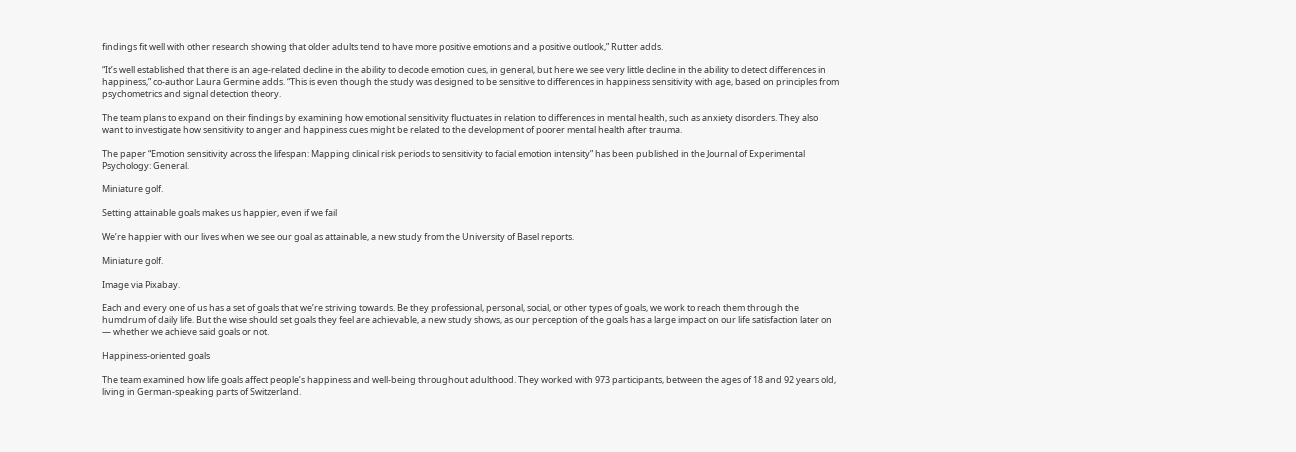findings fit well with other research showing that older adults tend to have more positive emotions and a positive outlook,” Rutter adds.

“It’s well established that there is an age-related decline in the ability to decode emotion cues, in general, but here we see very little decline in the ability to detect differences in happiness,” co-author Laura Germine adds. “This is even though the study was designed to be sensitive to differences in happiness sensitivity with age, based on principles from psychometrics and signal detection theory.

The team plans to expand on their findings by examining how emotional sensitivity fluctuates in relation to differences in mental health, such as anxiety disorders. They also want to investigate how sensitivity to anger and happiness cues might be related to the development of poorer mental health after trauma.

The paper “Emotion sensitivity across the lifespan: Mapping clinical risk periods to sensitivity to facial emotion intensity” has been published in the Journal of Experimental Psychology: General.

Miniature golf.

Setting attainable goals makes us happier, even if we fail

We’re happier with our lives when we see our goal as attainable, a new study from the University of Basel reports.

Miniature golf.

Image via Pixabay.

Each and every one of us has a set of goals that we’re striving towards. Be they professional, personal, social, or other types of goals, we work to reach them through the humdrum of daily life. But the wise should set goals they feel are achievable, a new study shows, as our perception of the goals has a large impact on our life satisfaction later on — whether we achieve said goals or not.

Happiness-oriented goals

The team examined how life goals affect people’s happiness and well-being throughout adulthood. They worked with 973 participants, between the ages of 18 and 92 years old, living in German-speaking parts of Switzerland.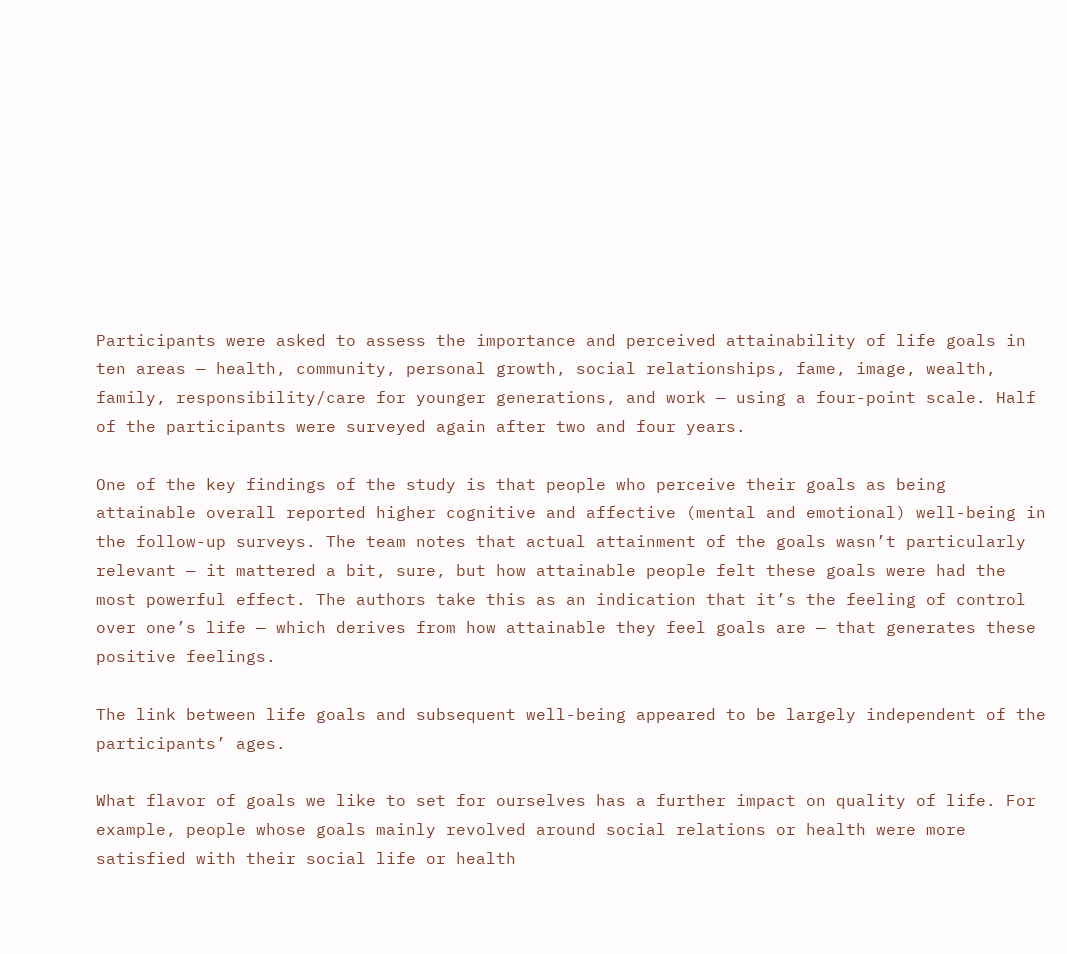Participants were asked to assess the importance and perceived attainability of life goals in ten areas — health, community, personal growth, social relationships, fame, image, wealth, family, responsibility/care for younger generations, and work — using a four-point scale. Half of the participants were surveyed again after two and four years.

One of the key findings of the study is that people who perceive their goals as being attainable overall reported higher cognitive and affective (mental and emotional) well-being in the follow-up surveys. The team notes that actual attainment of the goals wasn’t particularly relevant — it mattered a bit, sure, but how attainable people felt these goals were had the most powerful effect. The authors take this as an indication that it’s the feeling of control over one’s life — which derives from how attainable they feel goals are — that generates these positive feelings.

The link between life goals and subsequent well-being appeared to be largely independent of the participants’ ages.

What flavor of goals we like to set for ourselves has a further impact on quality of life. For example, people whose goals mainly revolved around social relations or health were more satisfied with their social life or health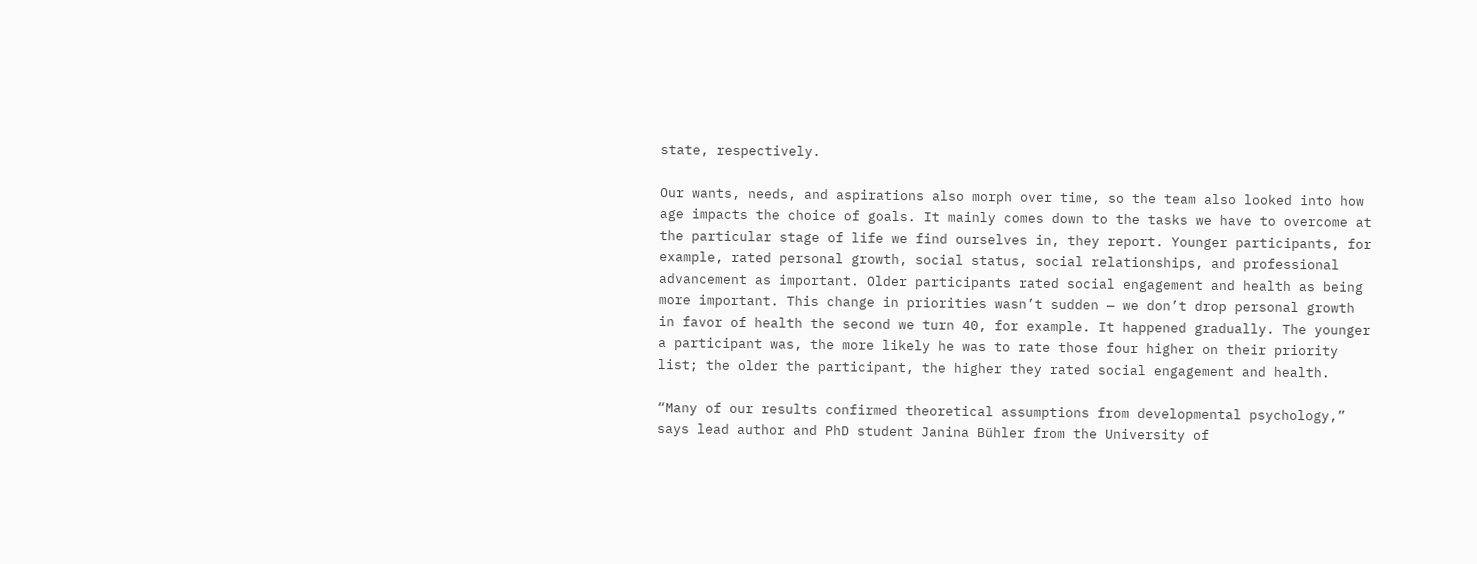state, respectively.

Our wants, needs, and aspirations also morph over time, so the team also looked into how age impacts the choice of goals. It mainly comes down to the tasks we have to overcome at the particular stage of life we find ourselves in, they report. Younger participants, for example, rated personal growth, social status, social relationships, and professional advancement as important. Older participants rated social engagement and health as being more important. This change in priorities wasn’t sudden — we don’t drop personal growth in favor of health the second we turn 40, for example. It happened gradually. The younger a participant was, the more likely he was to rate those four higher on their priority list; the older the participant, the higher they rated social engagement and health.

“Many of our results confirmed theoretical assumptions from developmental psychology,” says lead author and PhD student Janina Bühler from the University of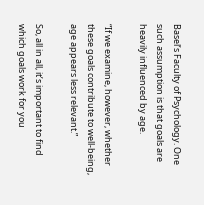Basel’s Faculty of Psychology. One such assumption is that goals are heavily influenced by age.

“If we examine, however, whether these goals contribute to well-being, age appears less relevant.”

So, all in all, it’s important to find which goals work for you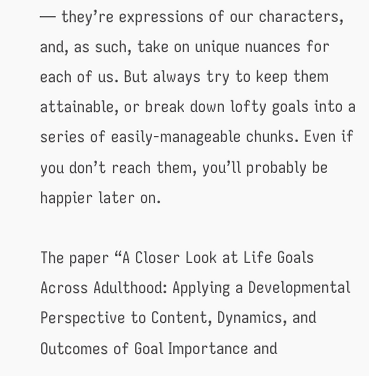— they’re expressions of our characters, and, as such, take on unique nuances for each of us. But always try to keep them attainable, or break down lofty goals into a series of easily-manageable chunks. Even if you don’t reach them, you’ll probably be happier later on.

The paper “A Closer Look at Life Goals Across Adulthood: Applying a Developmental Perspective to Content, Dynamics, and Outcomes of Goal Importance and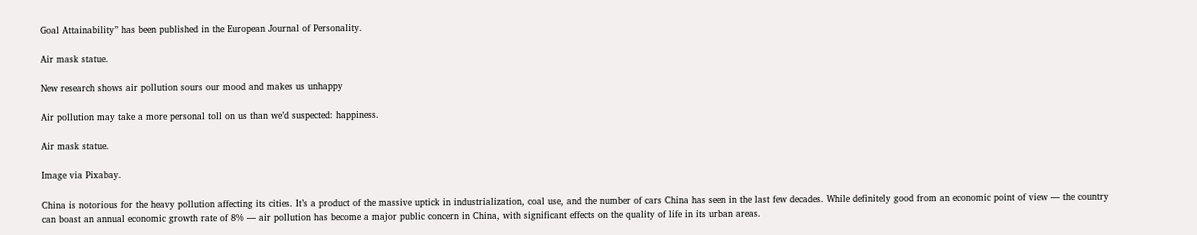Goal Attainability” has been published in the European Journal of Personality.

Air mask statue.

New research shows air pollution sours our mood and makes us unhappy

Air pollution may take a more personal toll on us than we’d suspected: happiness.

Air mask statue.

Image via Pixabay.

China is notorious for the heavy pollution affecting its cities. It’s a product of the massive uptick in industrialization, coal use, and the number of cars China has seen in the last few decades. While definitely good from an economic point of view — the country can boast an annual economic growth rate of 8% — air pollution has become a major public concern in China, with significant effects on the quality of life in its urban areas.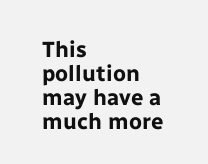This pollution may have a much more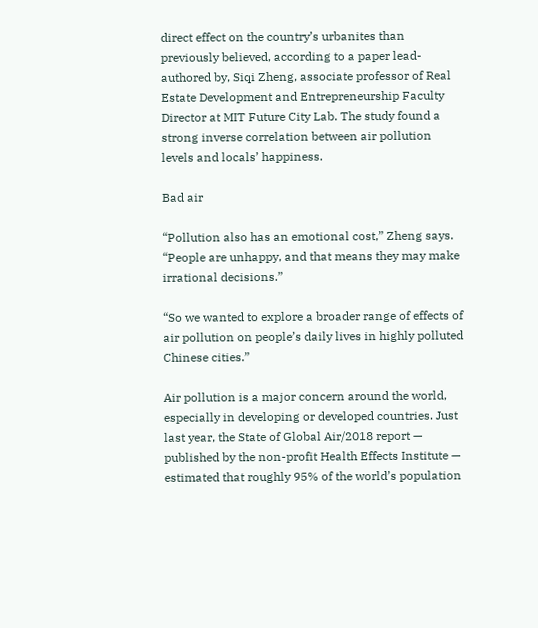direct effect on the country’s urbanites than previously believed, according to a paper lead-authored by, Siqi Zheng, associate professor of Real Estate Development and Entrepreneurship Faculty Director at MIT Future City Lab. The study found a strong inverse correlation between air pollution levels and locals’ happiness.

Bad air

“Pollution also has an emotional cost,” Zheng says. “People are unhappy, and that means they may make irrational decisions.”

“So we wanted to explore a broader range of effects of air pollution on people’s daily lives in highly polluted Chinese cities.”

Air pollution is a major concern around the world, especially in developing or developed countries. Just last year, the State of Global Air/2018 report — published by the non-profit Health Effects Institute — estimated that roughly 95% of the world’s population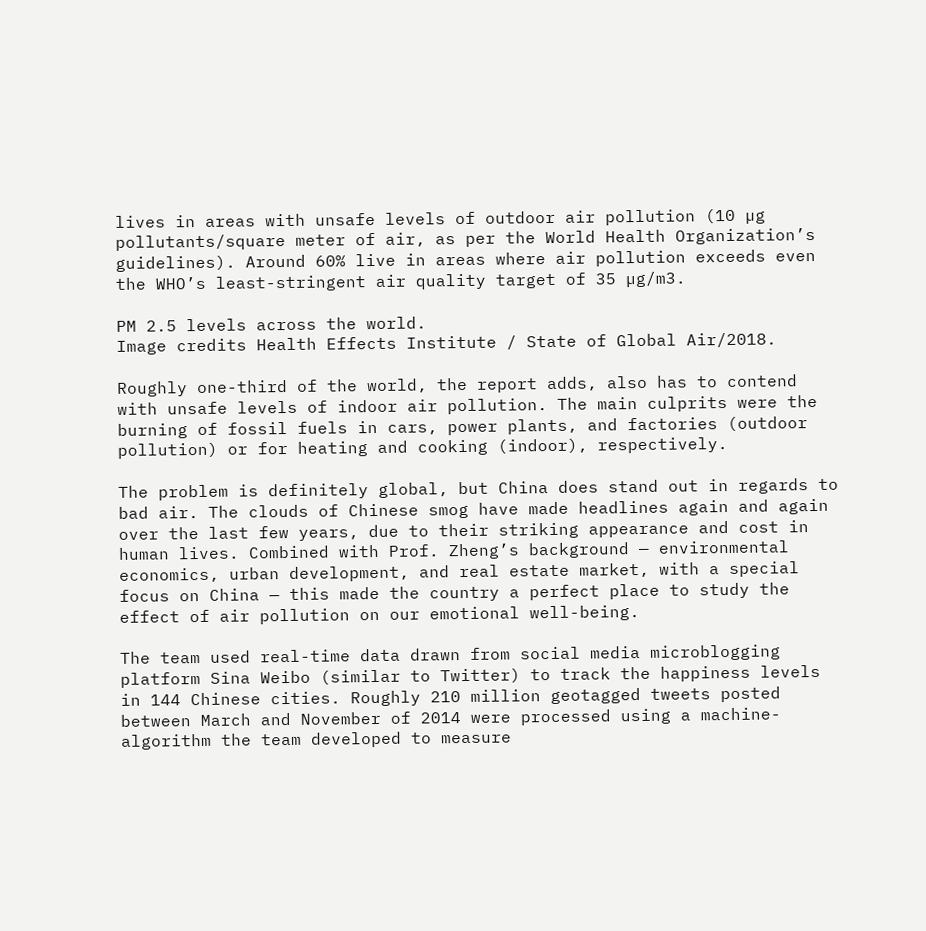lives in areas with unsafe levels of outdoor air pollution (10 µg pollutants/square meter of air, as per the World Health Organization’s guidelines). Around 60% live in areas where air pollution exceeds even the WHO’s least-stringent air quality target of 35 µg/m3.

PM 2.5 levels across the world.
Image credits Health Effects Institute / State of Global Air/2018.

Roughly one-third of the world, the report adds, also has to contend with unsafe levels of indoor air pollution. The main culprits were the burning of fossil fuels in cars, power plants, and factories (outdoor pollution) or for heating and cooking (indoor), respectively.

The problem is definitely global, but China does stand out in regards to bad air. The clouds of Chinese smog have made headlines again and again over the last few years, due to their striking appearance and cost in human lives. Combined with Prof. Zheng’s background — environmental economics, urban development, and real estate market, with a special focus on China — this made the country a perfect place to study the effect of air pollution on our emotional well-being.

The team used real-time data drawn from social media microblogging platform Sina Weibo (similar to Twitter) to track the happiness levels in 144 Chinese cities. Roughly 210 million geotagged tweets posted between March and November of 2014 were processed using a machine-algorithm the team developed to measure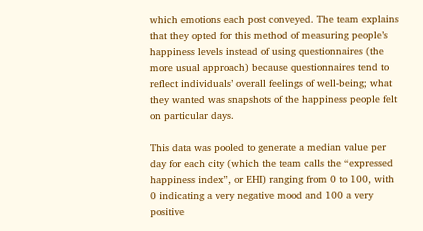which emotions each post conveyed. The team explains that they opted for this method of measuring people’s happiness levels instead of using questionnaires (the more usual approach) because questionnaires tend to reflect individuals’ overall feelings of well-being; what they wanted was snapshots of the happiness people felt on particular days.

This data was pooled to generate a median value per day for each city (which the team calls the “expressed happiness index”, or EHI) ranging from 0 to 100, with 0 indicating a very negative mood and 100 a very positive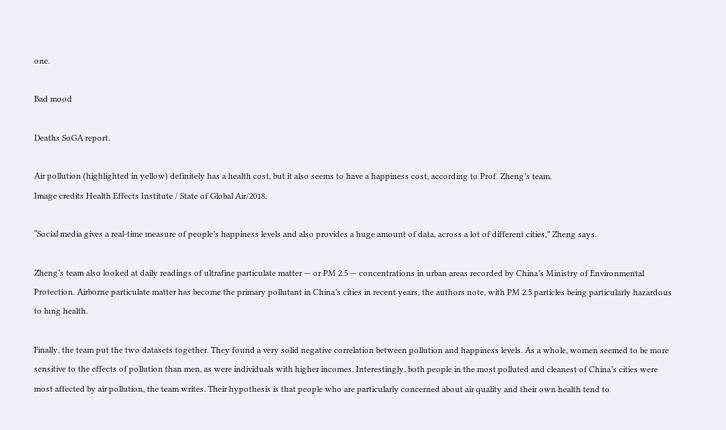one.

Bad mood

Deaths SoGA report.

Air pollution (highlighted in yellow) definitely has a health cost, but it also seems to have a happiness cost, according to Prof. Zheng’s team.
Image credits Health Effects Institute / State of Global Air/2018.

“Social media gives a real-time measure of people’s happiness levels and also provides a huge amount of data, across a lot of different cities,” Zheng says.

Zheng’s team also looked at daily readings of ultrafine particulate matter — or PM 2.5 — concentrations in urban areas recorded by China’s Ministry of Environmental Protection. Airborne particulate matter has become the primary pollutant in China’s cities in recent years, the authors note, with PM 2.5 particles being particularly hazardous to lung health.

Finally, the team put the two datasets together. They found a very solid negative correlation between pollution and happiness levels. As a whole, women seemed to be more sensitive to the effects of pollution than men, as were individuals with higher incomes. Interestingly, both people in the most polluted and cleanest of China’s cities were most affected by air pollution, the team writes. Their hypothesis is that people who are particularly concerned about air quality and their own health tend to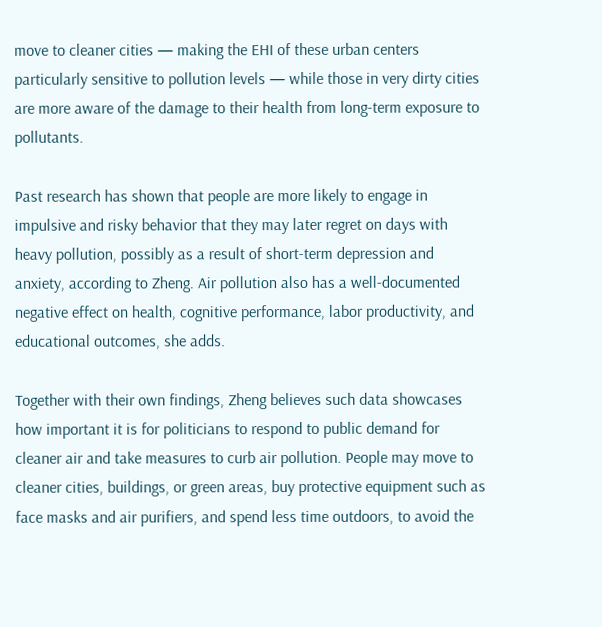move to cleaner cities — making the EHI of these urban centers particularly sensitive to pollution levels — while those in very dirty cities are more aware of the damage to their health from long-term exposure to pollutants.

Past research has shown that people are more likely to engage in impulsive and risky behavior that they may later regret on days with heavy pollution, possibly as a result of short-term depression and anxiety, according to Zheng. Air pollution also has a well-documented negative effect on health, cognitive performance, labor productivity, and educational outcomes, she adds.

Together with their own findings, Zheng believes such data showcases how important it is for politicians to respond to public demand for cleaner air and take measures to curb air pollution. People may move to cleaner cities, buildings, or green areas, buy protective equipment such as face masks and air purifiers, and spend less time outdoors, to avoid the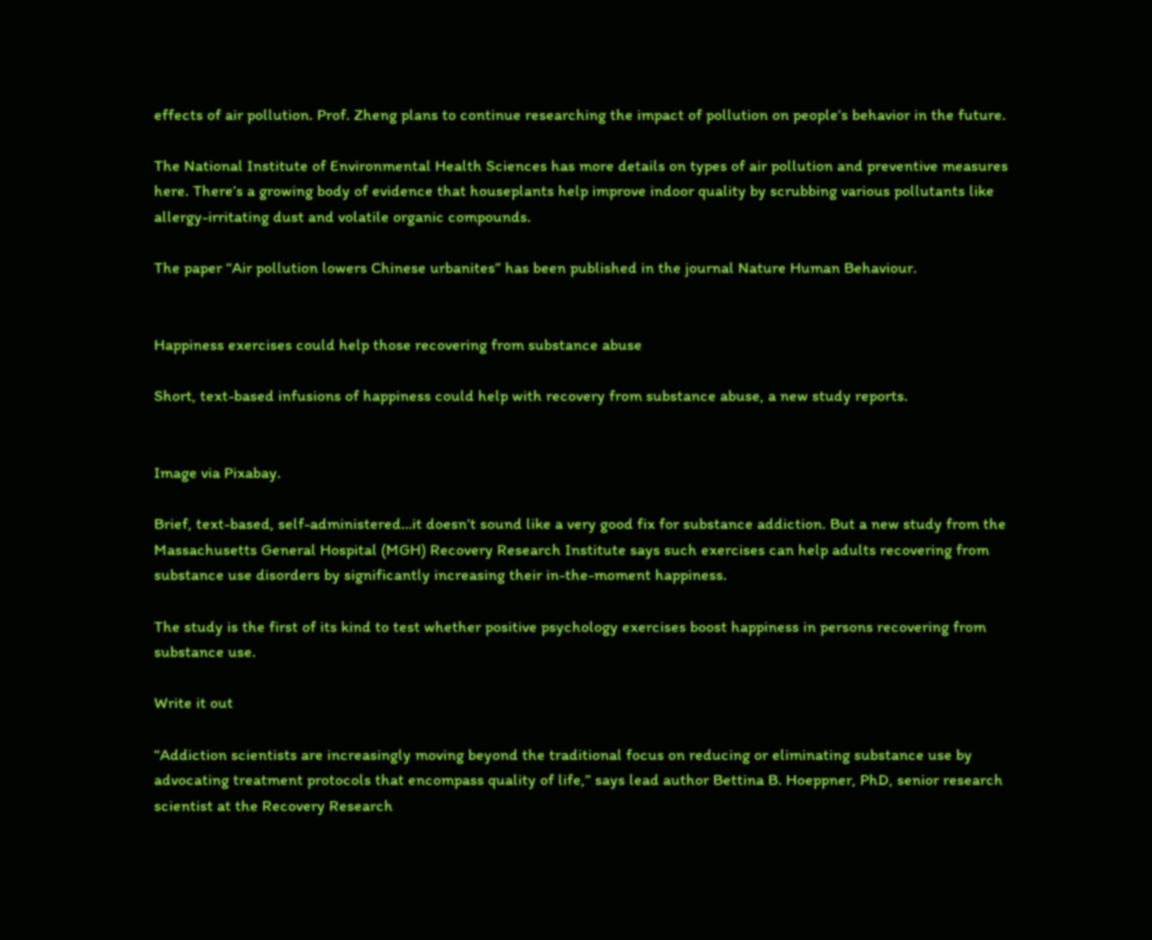effects of air pollution. Prof. Zheng plans to continue researching the impact of pollution on people’s behavior in the future.

The National Institute of Environmental Health Sciences has more details on types of air pollution and preventive measures here. There’s a growing body of evidence that houseplants help improve indoor quality by scrubbing various pollutants like allergy-irritating dust and volatile organic compounds.

The paper “Air pollution lowers Chinese urbanites” has been published in the journal Nature Human Behaviour.


Happiness exercises could help those recovering from substance abuse

Short, text-based infusions of happiness could help with recovery from substance abuse, a new study reports.


Image via Pixabay.

Brief, text-based, self-administered…it doesn’t sound like a very good fix for substance addiction. But a new study from the Massachusetts General Hospital (MGH) Recovery Research Institute says such exercises can help adults recovering from substance use disorders by significantly increasing their in-the-moment happiness.

The study is the first of its kind to test whether positive psychology exercises boost happiness in persons recovering from substance use.

Write it out

“Addiction scientists are increasingly moving beyond the traditional focus on reducing or eliminating substance use by advocating treatment protocols that encompass quality of life,” says lead author Bettina B. Hoeppner, PhD, senior research scientist at the Recovery Research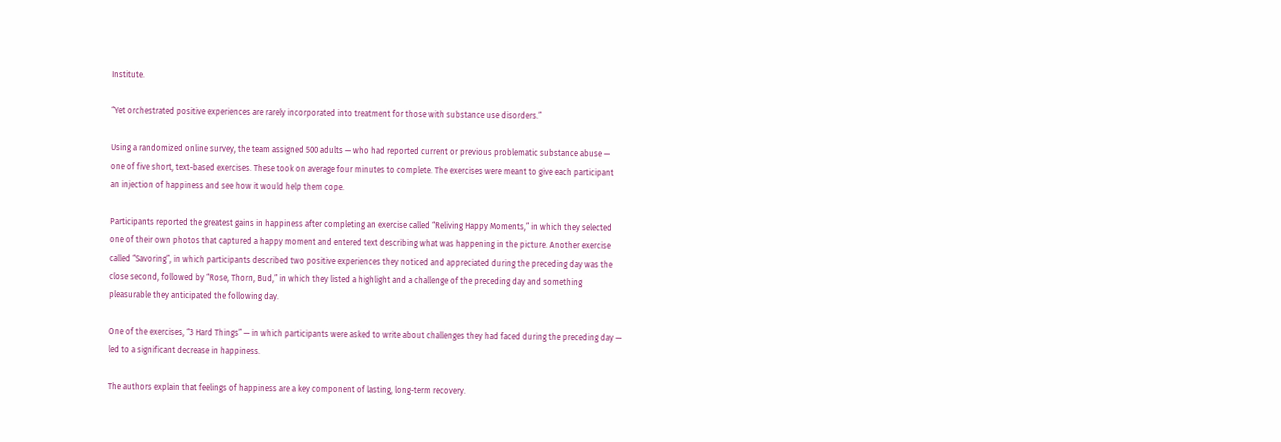Institute.

“Yet orchestrated positive experiences are rarely incorporated into treatment for those with substance use disorders.”

Using a randomized online survey, the team assigned 500 adults — who had reported current or previous problematic substance abuse —  one of five short, text-based exercises. These took on average four minutes to complete. The exercises were meant to give each participant an injection of happiness and see how it would help them cope.

Participants reported the greatest gains in happiness after completing an exercise called “Reliving Happy Moments,” in which they selected one of their own photos that captured a happy moment and entered text describing what was happening in the picture. Another exercise called “Savoring”, in which participants described two positive experiences they noticed and appreciated during the preceding day was the close second, followed by “Rose, Thorn, Bud,” in which they listed a highlight and a challenge of the preceding day and something pleasurable they anticipated the following day.

One of the exercises, “3 Hard Things” — in which participants were asked to write about challenges they had faced during the preceding day — led to a significant decrease in happiness.

The authors explain that feelings of happiness are a key component of lasting, long-term recovery.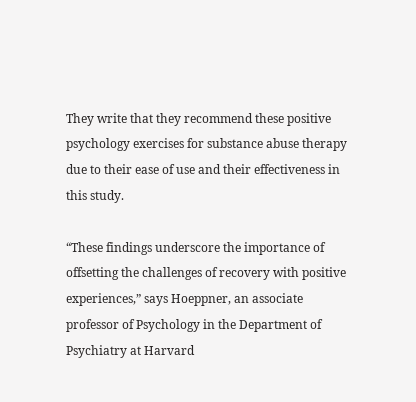They write that they recommend these positive psychology exercises for substance abuse therapy due to their ease of use and their effectiveness in this study.

“These findings underscore the importance of offsetting the challenges of recovery with positive experiences,” says Hoeppner, an associate professor of Psychology in the Department of Psychiatry at Harvard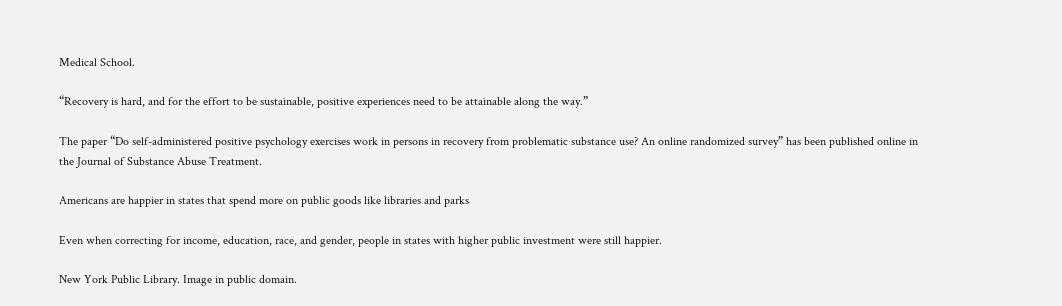Medical School.

“Recovery is hard, and for the effort to be sustainable, positive experiences need to be attainable along the way.”

The paper “Do self-administered positive psychology exercises work in persons in recovery from problematic substance use? An online randomized survey” has been published online in the Journal of Substance Abuse Treatment.

Americans are happier in states that spend more on public goods like libraries and parks

Even when correcting for income, education, race, and gender, people in states with higher public investment were still happier.

New York Public Library. Image in public domain.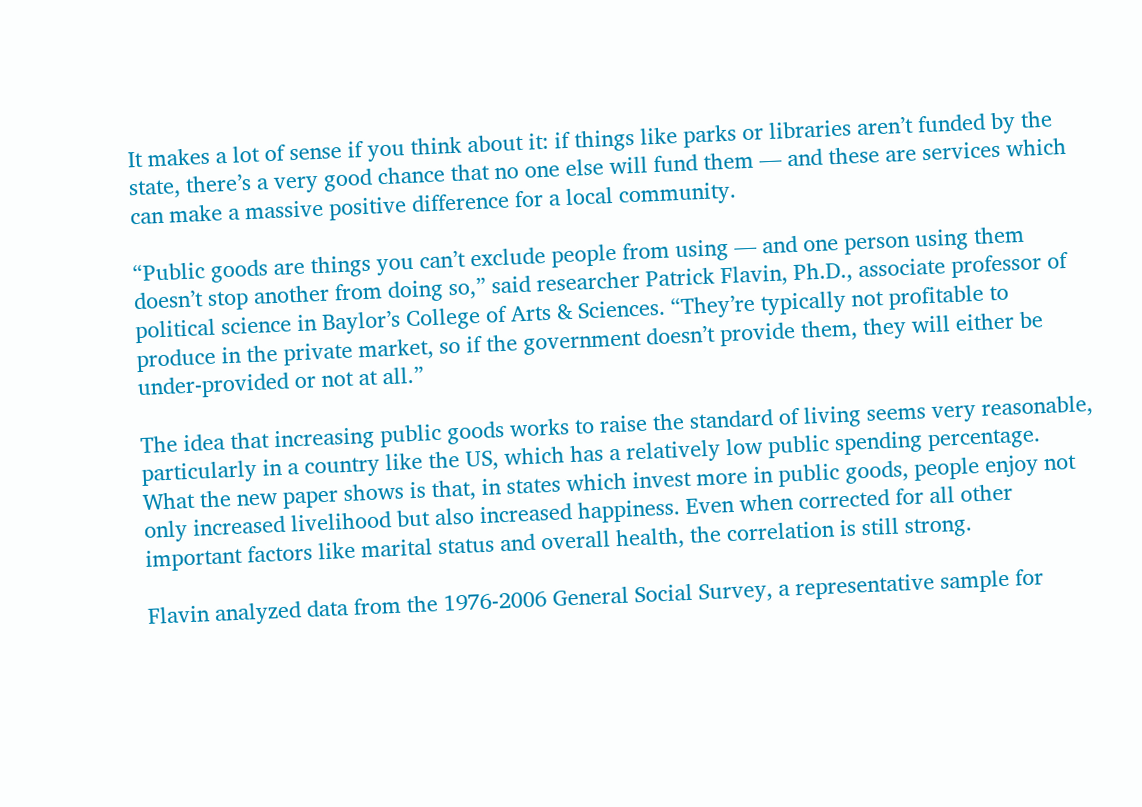It makes a lot of sense if you think about it: if things like parks or libraries aren’t funded by the state, there’s a very good chance that no one else will fund them — and these are services which can make a massive positive difference for a local community.

“Public goods are things you can’t exclude people from using — and one person using them doesn’t stop another from doing so,” said researcher Patrick Flavin, Ph.D., associate professor of political science in Baylor’s College of Arts & Sciences. “They’re typically not profitable to produce in the private market, so if the government doesn’t provide them, they will either be under-provided or not at all.”

The idea that increasing public goods works to raise the standard of living seems very reasonable, particularly in a country like the US, which has a relatively low public spending percentage. What the new paper shows is that, in states which invest more in public goods, people enjoy not only increased livelihood but also increased happiness. Even when corrected for all other important factors like marital status and overall health, the correlation is still strong.

Flavin analyzed data from the 1976-2006 General Social Survey, a representative sample for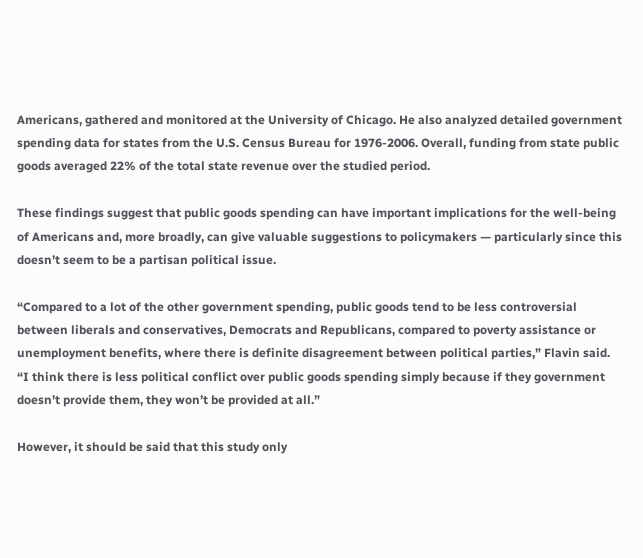Americans, gathered and monitored at the University of Chicago. He also analyzed detailed government spending data for states from the U.S. Census Bureau for 1976-2006. Overall, funding from state public goods averaged 22% of the total state revenue over the studied period.

These findings suggest that public goods spending can have important implications for the well-being of Americans and, more broadly, can give valuable suggestions to policymakers — particularly since this doesn’t seem to be a partisan political issue.

“Compared to a lot of the other government spending, public goods tend to be less controversial between liberals and conservatives, Democrats and Republicans, compared to poverty assistance or unemployment benefits, where there is definite disagreement between political parties,” Flavin said. “I think there is less political conflict over public goods spending simply because if they government doesn’t provide them, they won’t be provided at all.”

However, it should be said that this study only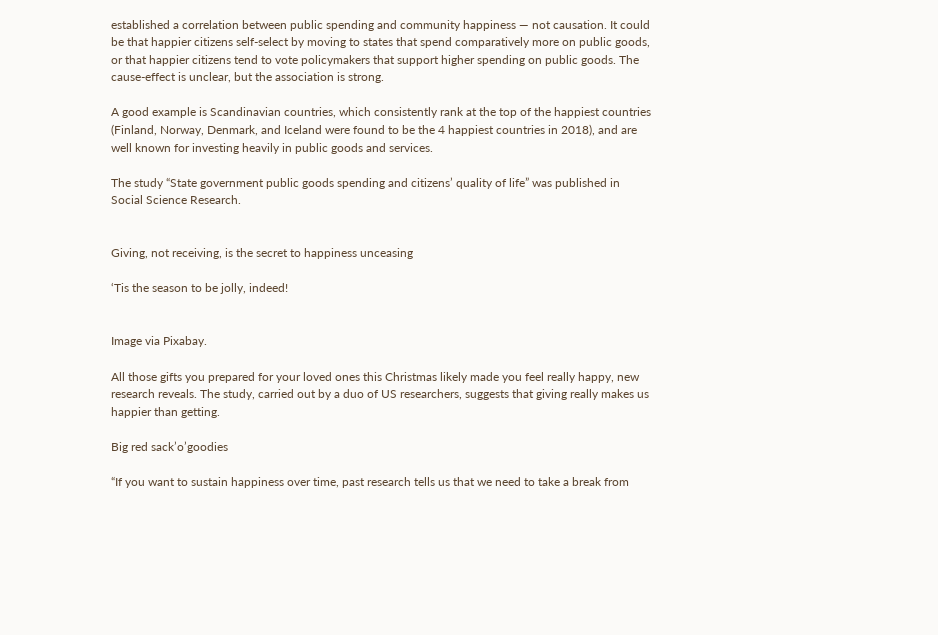established a correlation between public spending and community happiness — not causation. It could be that happier citizens self-select by moving to states that spend comparatively more on public goods, or that happier citizens tend to vote policymakers that support higher spending on public goods. The cause-effect is unclear, but the association is strong.

A good example is Scandinavian countries, which consistently rank at the top of the happiest countries (Finland, Norway, Denmark, and Iceland were found to be the 4 happiest countries in 2018), and are well known for investing heavily in public goods and services.

The study “State government public goods spending and citizens’ quality of life” was published in Social Science Research.


Giving, not receiving, is the secret to happiness unceasing

‘Tis the season to be jolly, indeed!


Image via Pixabay.

All those gifts you prepared for your loved ones this Christmas likely made you feel really happy, new research reveals. The study, carried out by a duo of US researchers, suggests that giving really makes us happier than getting.

Big red sack’o’goodies

“If you want to sustain happiness over time, past research tells us that we need to take a break from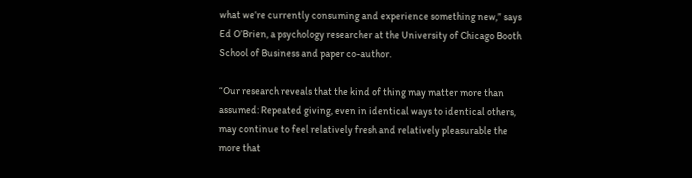what we’re currently consuming and experience something new,” says Ed O’Brien, a psychology researcher at the University of Chicago Booth School of Business and paper co-author.

“Our research reveals that the kind of thing may matter more than assumed: Repeated giving, even in identical ways to identical others, may continue to feel relatively fresh and relatively pleasurable the more that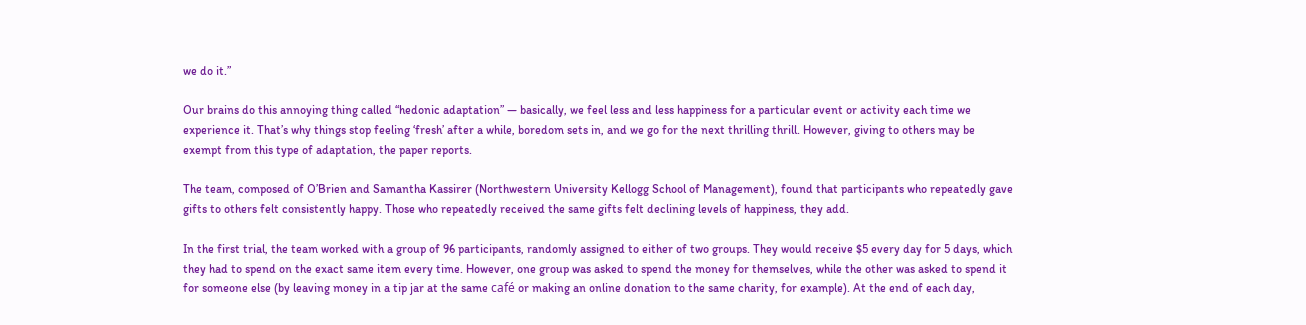we do it.”

Our brains do this annoying thing called “hedonic adaptation” — basically, we feel less and less happiness for a particular event or activity each time we experience it. That’s why things stop feeling ‘fresh’ after a while, boredom sets in, and we go for the next thrilling thrill. However, giving to others may be exempt from this type of adaptation, the paper reports.

The team, composed of O’Brien and Samantha Kassirer (Northwestern University Kellogg School of Management), found that participants who repeatedly gave gifts to others felt consistently happy. Those who repeatedly received the same gifts felt declining levels of happiness, they add.

In the first trial, the team worked with a group of 96 participants, randomly assigned to either of two groups. They would receive $5 every day for 5 days, which they had to spend on the exact same item every time. However, one group was asked to spend the money for themselves, while the other was asked to spend it for someone else (by leaving money in a tip jar at the same café or making an online donation to the same charity, for example). At the end of each day,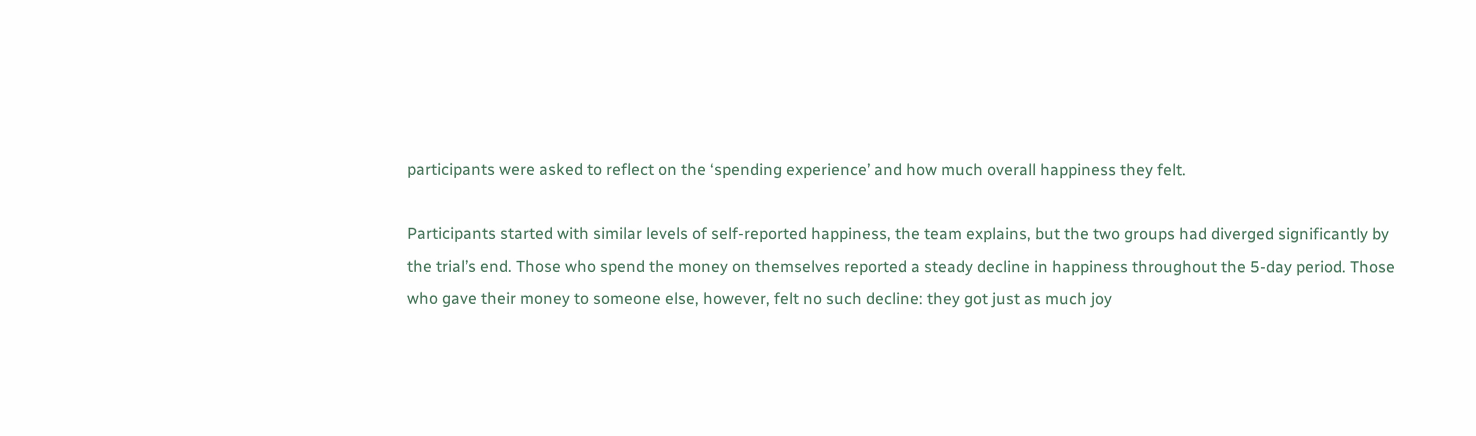participants were asked to reflect on the ‘spending experience’ and how much overall happiness they felt.

Participants started with similar levels of self-reported happiness, the team explains, but the two groups had diverged significantly by the trial’s end. Those who spend the money on themselves reported a steady decline in happiness throughout the 5-day period. Those who gave their money to someone else, however, felt no such decline: they got just as much joy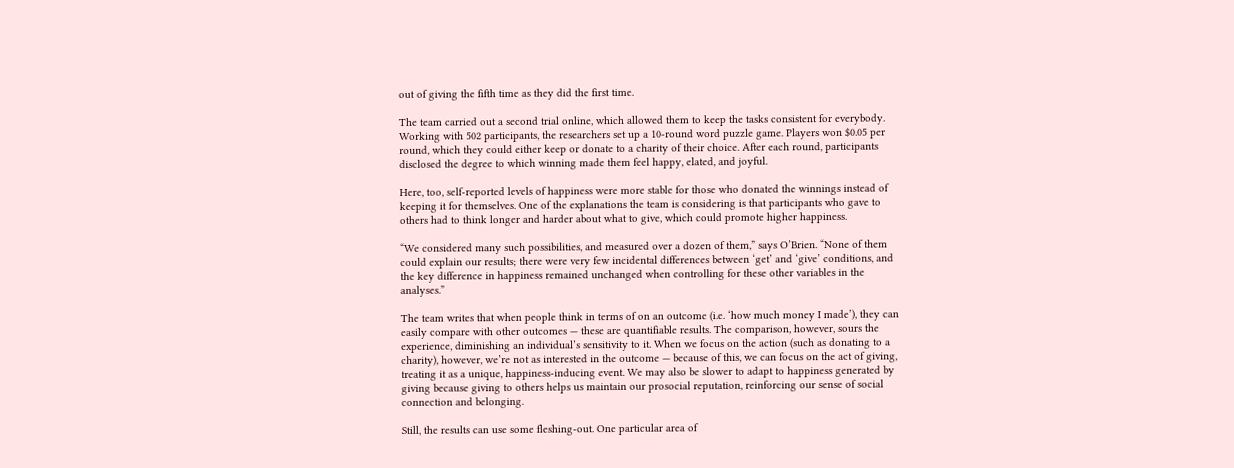out of giving the fifth time as they did the first time.

The team carried out a second trial online, which allowed them to keep the tasks consistent for everybody. Working with 502 participants, the researchers set up a 10-round word puzzle game. Players won $0.05 per round, which they could either keep or donate to a charity of their choice. After each round, participants disclosed the degree to which winning made them feel happy, elated, and joyful.

Here, too, self-reported levels of happiness were more stable for those who donated the winnings instead of keeping it for themselves. One of the explanations the team is considering is that participants who gave to others had to think longer and harder about what to give, which could promote higher happiness.

“We considered many such possibilities, and measured over a dozen of them,” says O’Brien. “None of them could explain our results; there were very few incidental differences between ‘get’ and ‘give’ conditions, and the key difference in happiness remained unchanged when controlling for these other variables in the analyses.”

The team writes that when people think in terms of on an outcome (i.e. ‘how much money I made’), they can easily compare with other outcomes — these are quantifiable results. The comparison, however, sours the experience, diminishing an individual’s sensitivity to it. When we focus on the action (such as donating to a charity), however, we’re not as interested in the outcome — because of this, we can focus on the act of giving, treating it as a unique, happiness-inducing event. We may also be slower to adapt to happiness generated by giving because giving to others helps us maintain our prosocial reputation, reinforcing our sense of social connection and belonging.

Still, the results can use some fleshing-out. One particular area of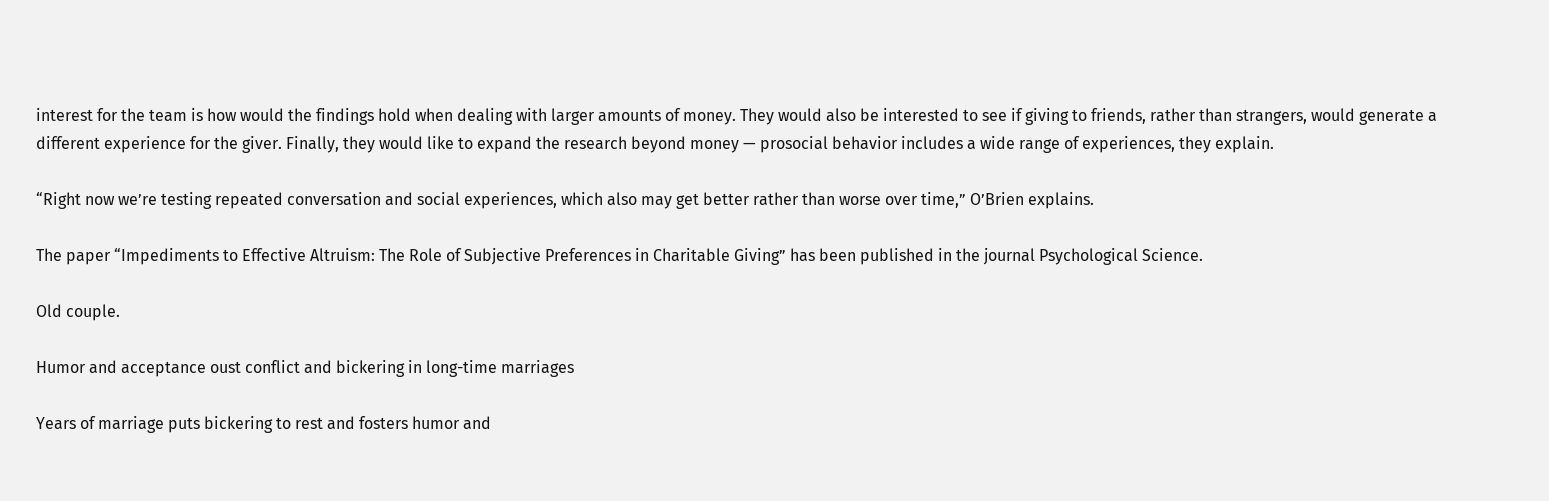interest for the team is how would the findings hold when dealing with larger amounts of money. They would also be interested to see if giving to friends, rather than strangers, would generate a different experience for the giver. Finally, they would like to expand the research beyond money — prosocial behavior includes a wide range of experiences, they explain.

“Right now we’re testing repeated conversation and social experiences, which also may get better rather than worse over time,” O’Brien explains.

The paper “Impediments to Effective Altruism: The Role of Subjective Preferences in Charitable Giving” has been published in the journal Psychological Science.

Old couple.

Humor and acceptance oust conflict and bickering in long-time marriages

Years of marriage puts bickering to rest and fosters humor and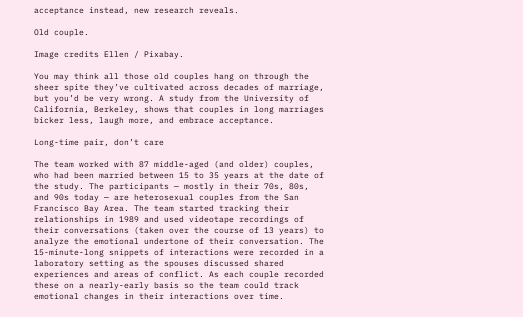acceptance instead, new research reveals.

Old couple.

Image credits Ellen / Pixabay.

You may think all those old couples hang on through the sheer spite they’ve cultivated across decades of marriage, but you’d be very wrong. A study from the University of California, Berkeley, shows that couples in long marriages bicker less, laugh more, and embrace acceptance.

Long-time pair, don’t care

The team worked with 87 middle-aged (and older) couples, who had been married between 15 to 35 years at the date of the study. The participants — mostly in their 70s, 80s, and 90s today — are heterosexual couples from the San Francisco Bay Area. The team started tracking their relationships in 1989 and used videotape recordings of their conversations (taken over the course of 13 years) to analyze the emotional undertone of their conversation. The 15-minute-long snippets of interactions were recorded in a laboratory setting as the spouses discussed shared experiences and areas of conflict. As each couple recorded these on a nearly-early basis so the team could track emotional changes in their interactions over time.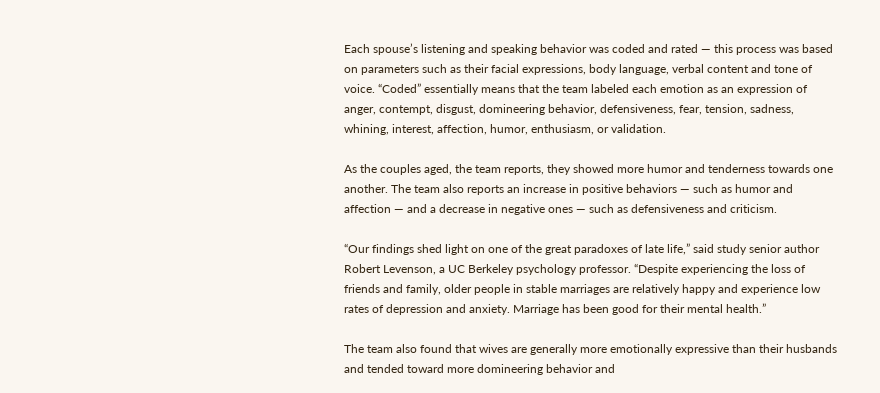Each spouse’s listening and speaking behavior was coded and rated — this process was based on parameters such as their facial expressions, body language, verbal content and tone of voice. “Coded” essentially means that the team labeled each emotion as an expression of anger, contempt, disgust, domineering behavior, defensiveness, fear, tension, sadness, whining, interest, affection, humor, enthusiasm, or validation.

As the couples aged, the team reports, they showed more humor and tenderness towards one another. The team also reports an increase in positive behaviors — such as humor and affection — and a decrease in negative ones — such as defensiveness and criticism.

“Our findings shed light on one of the great paradoxes of late life,” said study senior author Robert Levenson, a UC Berkeley psychology professor. “Despite experiencing the loss of friends and family, older people in stable marriages are relatively happy and experience low rates of depression and anxiety. Marriage has been good for their mental health.”

The team also found that wives are generally more emotionally expressive than their husbands and tended toward more domineering behavior and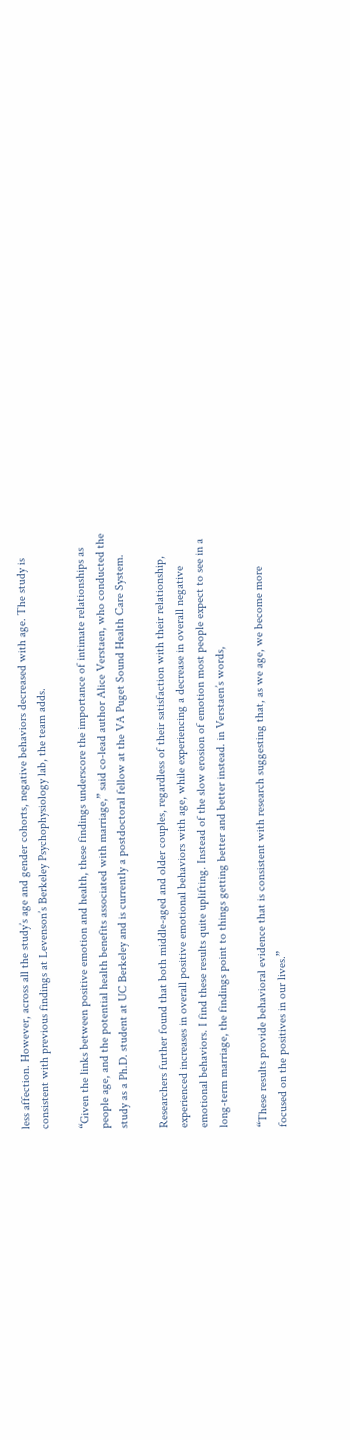less affection. However, across all the study’s age and gender cohorts, negative behaviors decreased with age. The study is consistent with previous findings at Levenson’s Berkeley Psychophysiology lab, the team adds.

“Given the links between positive emotion and health, these findings underscore the importance of intimate relationships as people age, and the potential health benefits associated with marriage,” said co-lead author Alice Verstaen, who conducted the study as a Ph.D. student at UC Berkeley and is currently a postdoctoral fellow at the VA Puget Sound Health Care System.

Researchers further found that both middle-aged and older couples, regardless of their satisfaction with their relationship, experienced increases in overall positive emotional behaviors with age, while experiencing a decrease in overall negative emotional behaviors. I find these results quite uplifting. Instead of the slow erosion of emotion most people expect to see in a long-term marriage, the findings point to things getting better and better instead. in Verstaen’s words,

“These results provide behavioral evidence that is consistent with research suggesting that, as we age, we become more focused on the positives in our lives.”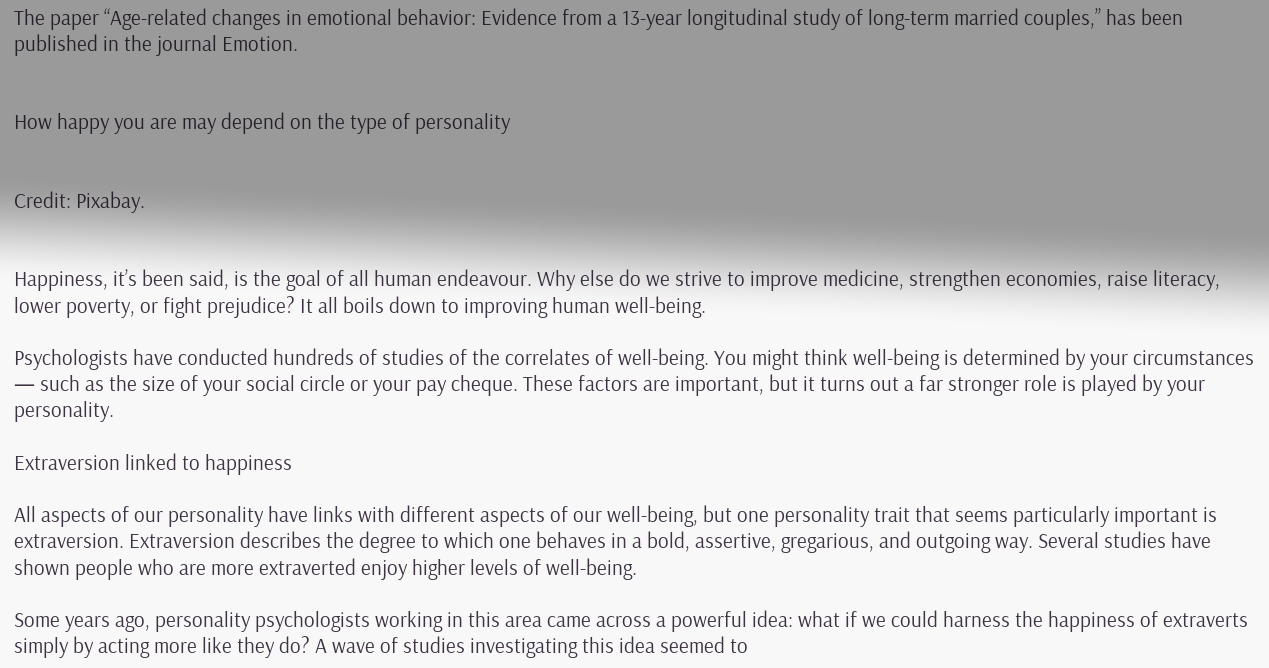The paper “Age-related changes in emotional behavior: Evidence from a 13-year longitudinal study of long-term married couples,” has been published in the journal Emotion.


How happy you are may depend on the type of personality


Credit: Pixabay.


Happiness, it’s been said, is the goal of all human endeavour. Why else do we strive to improve medicine, strengthen economies, raise literacy, lower poverty, or fight prejudice? It all boils down to improving human well-being.

Psychologists have conducted hundreds of studies of the correlates of well-being. You might think well-being is determined by your circumstances — such as the size of your social circle or your pay cheque. These factors are important, but it turns out a far stronger role is played by your personality.

Extraversion linked to happiness

All aspects of our personality have links with different aspects of our well-being, but one personality trait that seems particularly important is extraversion. Extraversion describes the degree to which one behaves in a bold, assertive, gregarious, and outgoing way. Several studies have shown people who are more extraverted enjoy higher levels of well-being.

Some years ago, personality psychologists working in this area came across a powerful idea: what if we could harness the happiness of extraverts simply by acting more like they do? A wave of studies investigating this idea seemed to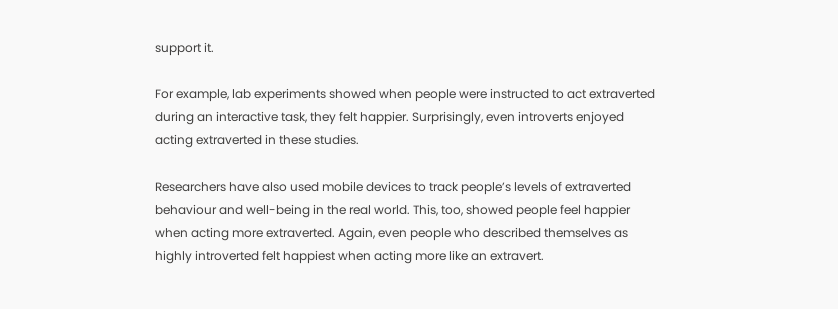support it.

For example, lab experiments showed when people were instructed to act extraverted during an interactive task, they felt happier. Surprisingly, even introverts enjoyed acting extraverted in these studies.

Researchers have also used mobile devices to track people’s levels of extraverted behaviour and well-being in the real world. This, too, showed people feel happier when acting more extraverted. Again, even people who described themselves as highly introverted felt happiest when acting more like an extravert.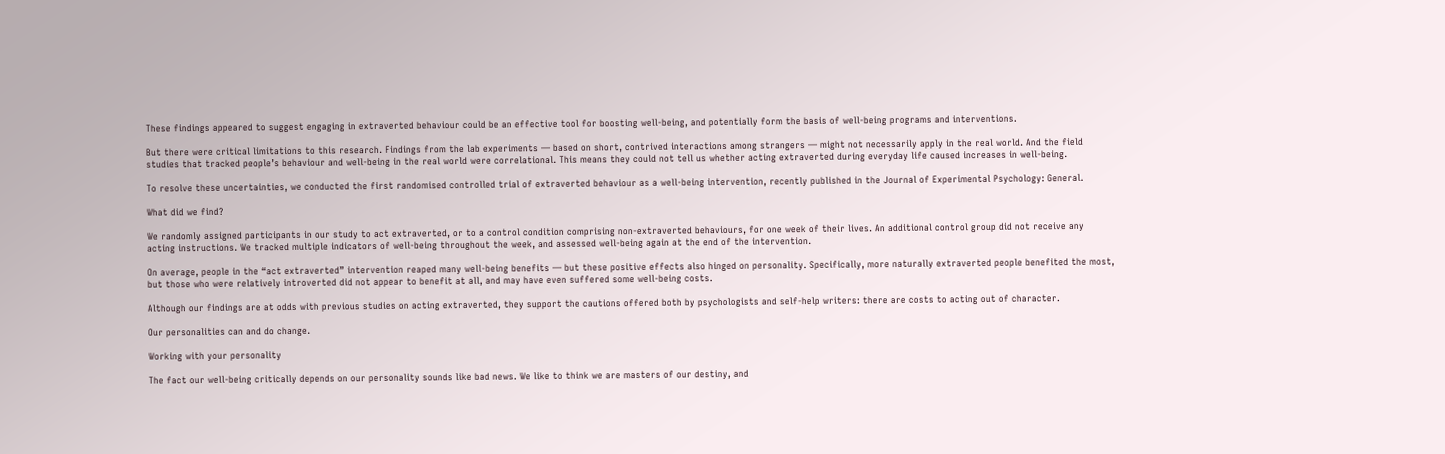These findings appeared to suggest engaging in extraverted behaviour could be an effective tool for boosting well-being, and potentially form the basis of well-being programs and interventions.

But there were critical limitations to this research. Findings from the lab experiments — based on short, contrived interactions among strangers — might not necessarily apply in the real world. And the field studies that tracked people’s behaviour and well-being in the real world were correlational. This means they could not tell us whether acting extraverted during everyday life caused increases in well-being.

To resolve these uncertainties, we conducted the first randomised controlled trial of extraverted behaviour as a well-being intervention, recently published in the Journal of Experimental Psychology: General.

What did we find?

We randomly assigned participants in our study to act extraverted, or to a control condition comprising non-extraverted behaviours, for one week of their lives. An additional control group did not receive any acting instructions. We tracked multiple indicators of well-being throughout the week, and assessed well-being again at the end of the intervention.

On average, people in the “act extraverted” intervention reaped many well-being benefits — but these positive effects also hinged on personality. Specifically, more naturally extraverted people benefited the most, but those who were relatively introverted did not appear to benefit at all, and may have even suffered some well-being costs.

Although our findings are at odds with previous studies on acting extraverted, they support the cautions offered both by psychologists and self-help writers: there are costs to acting out of character.

Our personalities can and do change.

Working with your personality

The fact our well-being critically depends on our personality sounds like bad news. We like to think we are masters of our destiny, and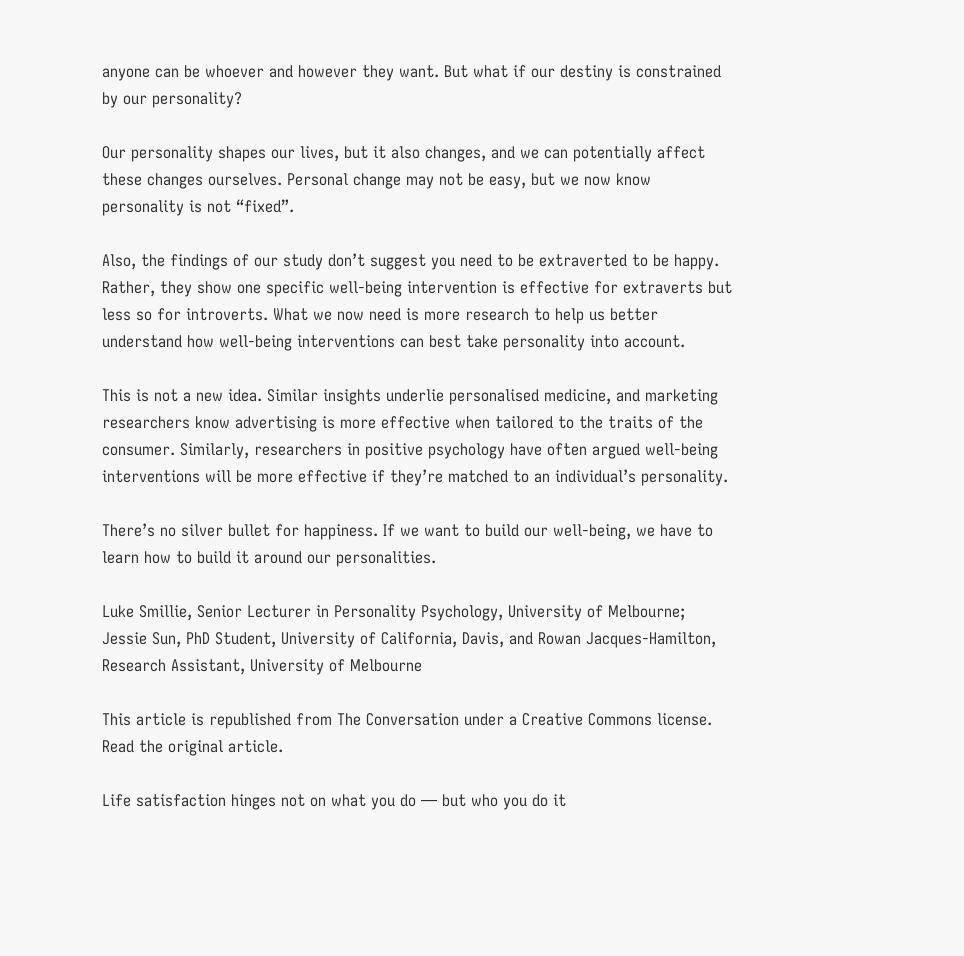anyone can be whoever and however they want. But what if our destiny is constrained by our personality?

Our personality shapes our lives, but it also changes, and we can potentially affect these changes ourselves. Personal change may not be easy, but we now know personality is not “fixed”.

Also, the findings of our study don’t suggest you need to be extraverted to be happy. Rather, they show one specific well-being intervention is effective for extraverts but less so for introverts. What we now need is more research to help us better understand how well-being interventions can best take personality into account.

This is not a new idea. Similar insights underlie personalised medicine, and marketing researchers know advertising is more effective when tailored to the traits of the consumer. Similarly, researchers in positive psychology have often argued well-being interventions will be more effective if they’re matched to an individual’s personality.

There’s no silver bullet for happiness. If we want to build our well-being, we have to learn how to build it around our personalities.

Luke Smillie, Senior Lecturer in Personality Psychology, University of Melbourne; Jessie Sun, PhD Student, University of California, Davis, and Rowan Jacques-Hamilton, Research Assistant, University of Melbourne

This article is republished from The Conversation under a Creative Commons license. Read the original article.

Life satisfaction hinges not on what you do — but who you do it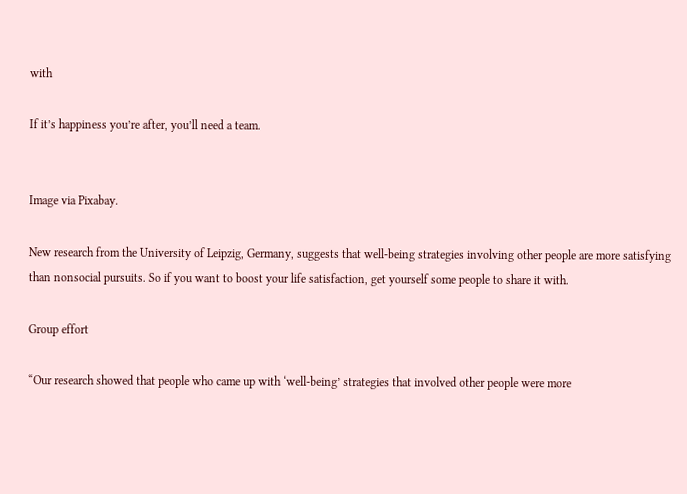with

If it’s happiness you’re after, you’ll need a team.


Image via Pixabay.

New research from the University of Leipzig, Germany, suggests that well-being strategies involving other people are more satisfying than nonsocial pursuits. So if you want to boost your life satisfaction, get yourself some people to share it with.

Group effort

“Our research showed that people who came up with ‘well-being’ strategies that involved other people were more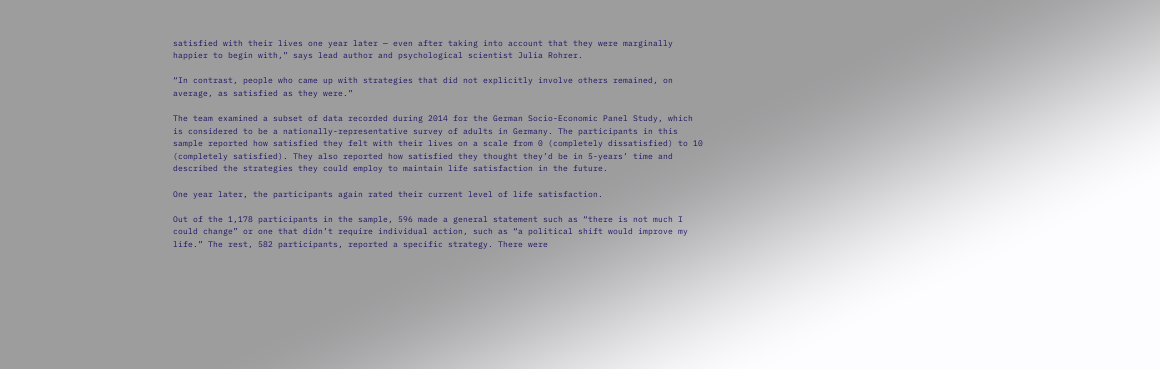satisfied with their lives one year later — even after taking into account that they were marginally happier to begin with,” says lead author and psychological scientist Julia Rohrer.

“In contrast, people who came up with strategies that did not explicitly involve others remained, on average, as satisfied as they were.”

The team examined a subset of data recorded during 2014 for the German Socio-Economic Panel Study, which is considered to be a nationally-representative survey of adults in Germany. The participants in this sample reported how satisfied they felt with their lives on a scale from 0 (completely dissatisfied) to 10 (completely satisfied). They also reported how satisfied they thought they’d be in 5-years’ time and described the strategies they could employ to maintain life satisfaction in the future.

One year later, the participants again rated their current level of life satisfaction.

Out of the 1,178 participants in the sample, 596 made a general statement such as “there is not much I could change” or one that didn’t require individual action, such as “a political shift would improve my life.” The rest, 582 participants, reported a specific strategy. There were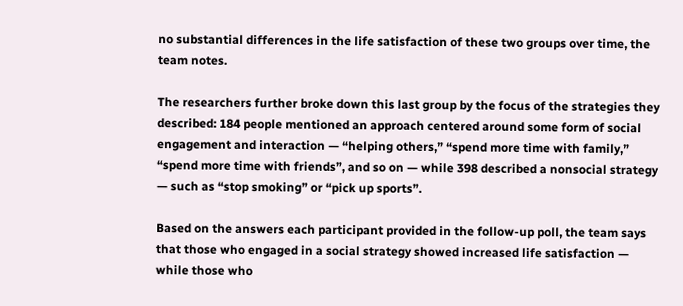no substantial differences in the life satisfaction of these two groups over time, the team notes.

The researchers further broke down this last group by the focus of the strategies they described: 184 people mentioned an approach centered around some form of social engagement and interaction — “helping others,” “spend more time with family,” “spend more time with friends”, and so on — while 398 described a nonsocial strategy — such as “stop smoking” or “pick up sports”.

Based on the answers each participant provided in the follow-up poll, the team says that those who engaged in a social strategy showed increased life satisfaction — while those who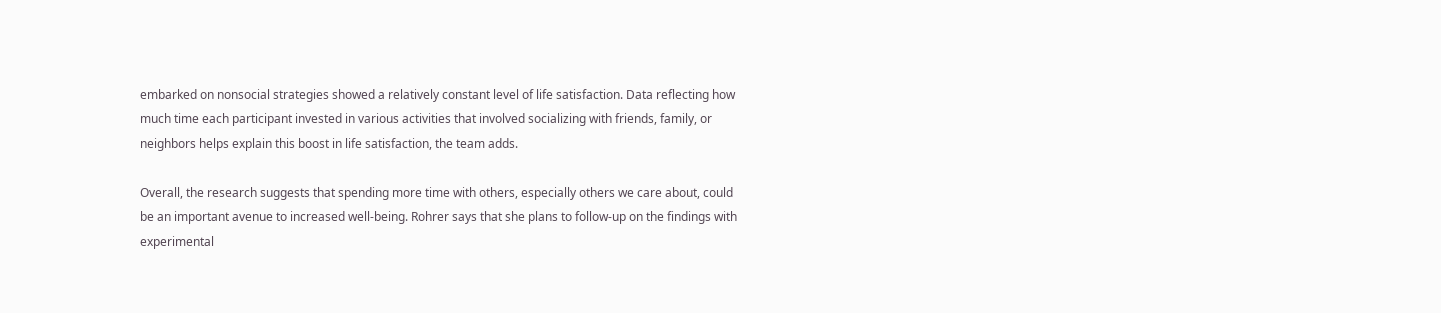embarked on nonsocial strategies showed a relatively constant level of life satisfaction. Data reflecting how much time each participant invested in various activities that involved socializing with friends, family, or neighbors helps explain this boost in life satisfaction, the team adds.

Overall, the research suggests that spending more time with others, especially others we care about, could be an important avenue to increased well-being. Rohrer says that she plans to follow-up on the findings with experimental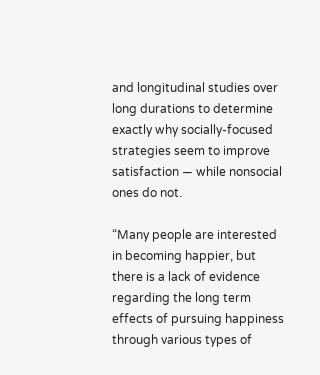and longitudinal studies over long durations to determine exactly why socially-focused strategies seem to improve satisfaction — while nonsocial ones do not.

“Many people are interested in becoming happier, but there is a lack of evidence regarding the long term effects of pursuing happiness through various types of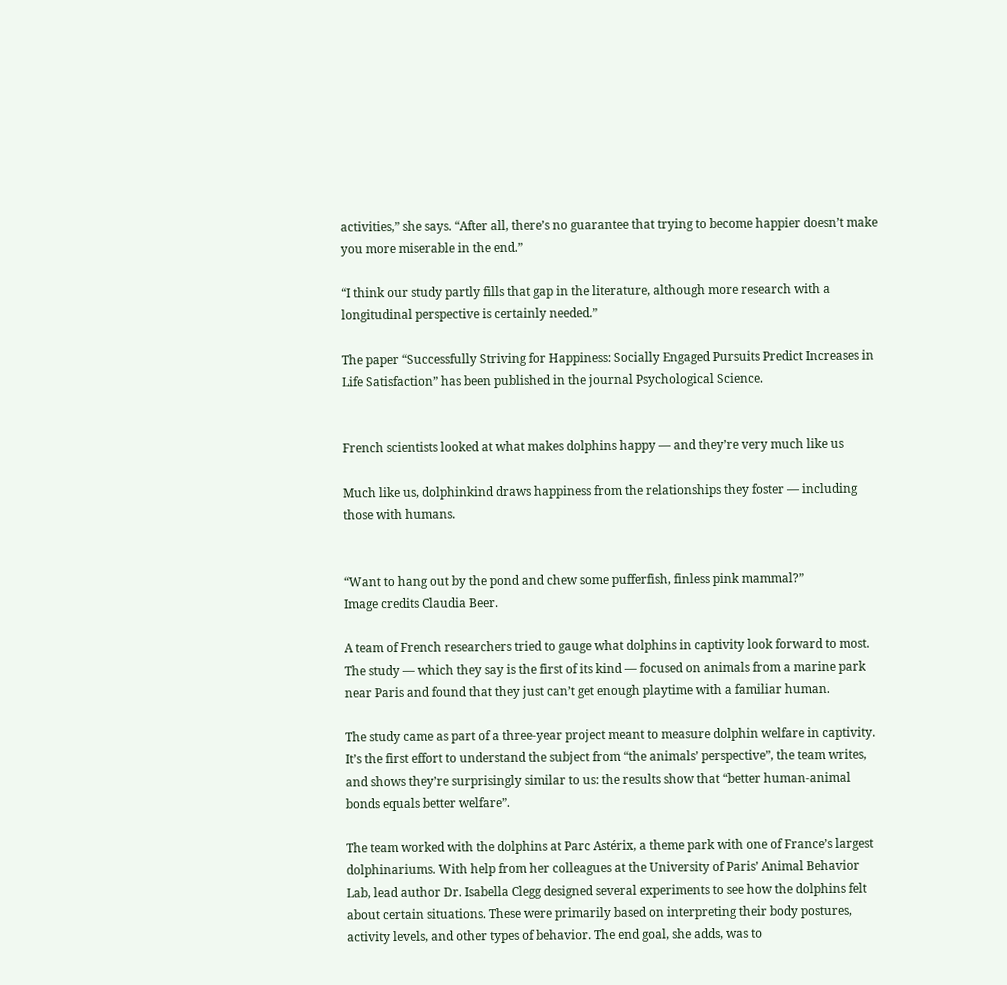activities,” she says. “After all, there’s no guarantee that trying to become happier doesn’t make you more miserable in the end.”

“I think our study partly fills that gap in the literature, although more research with a longitudinal perspective is certainly needed.”

The paper “Successfully Striving for Happiness: Socially Engaged Pursuits Predict Increases in Life Satisfaction” has been published in the journal Psychological Science.


French scientists looked at what makes dolphins happy — and they’re very much like us

Much like us, dolphinkind draws happiness from the relationships they foster — including those with humans.


“Want to hang out by the pond and chew some pufferfish, finless pink mammal?”
Image credits Claudia Beer.

A team of French researchers tried to gauge what dolphins in captivity look forward to most. The study — which they say is the first of its kind — focused on animals from a marine park near Paris and found that they just can’t get enough playtime with a familiar human.

The study came as part of a three-year project meant to measure dolphin welfare in captivity. It’s the first effort to understand the subject from “the animals’ perspective”, the team writes, and shows they’re surprisingly similar to us: the results show that “better human-animal bonds equals better welfare”.

The team worked with the dolphins at Parc Astérix, a theme park with one of France’s largest dolphinariums. With help from her colleagues at the University of Paris’ Animal Behavior Lab, lead author Dr. Isabella Clegg designed several experiments to see how the dolphins felt about certain situations. These were primarily based on interpreting their body postures, activity levels, and other types of behavior. The end goal, she adds, was to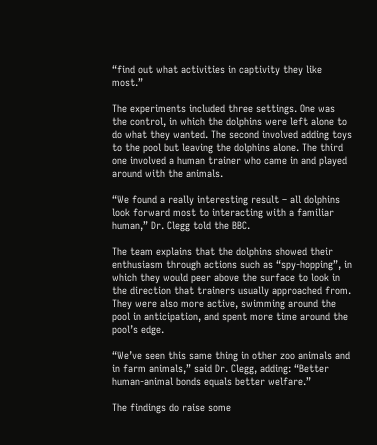“find out what activities in captivity they like most.”

The experiments included three settings. One was the control, in which the dolphins were left alone to do what they wanted. The second involved adding toys to the pool but leaving the dolphins alone. The third one involved a human trainer who came in and played around with the animals.

“We found a really interesting result – all dolphins look forward most to interacting with a familiar human,” Dr. Clegg told the BBC.

The team explains that the dolphins showed their enthusiasm through actions such as “spy-hopping”, in which they would peer above the surface to look in the direction that trainers usually approached from. They were also more active, swimming around the pool in anticipation, and spent more time around the pool’s edge.

“We’ve seen this same thing in other zoo animals and in farm animals,” said Dr. Clegg, adding: “Better human-animal bonds equals better welfare.”

The findings do raise some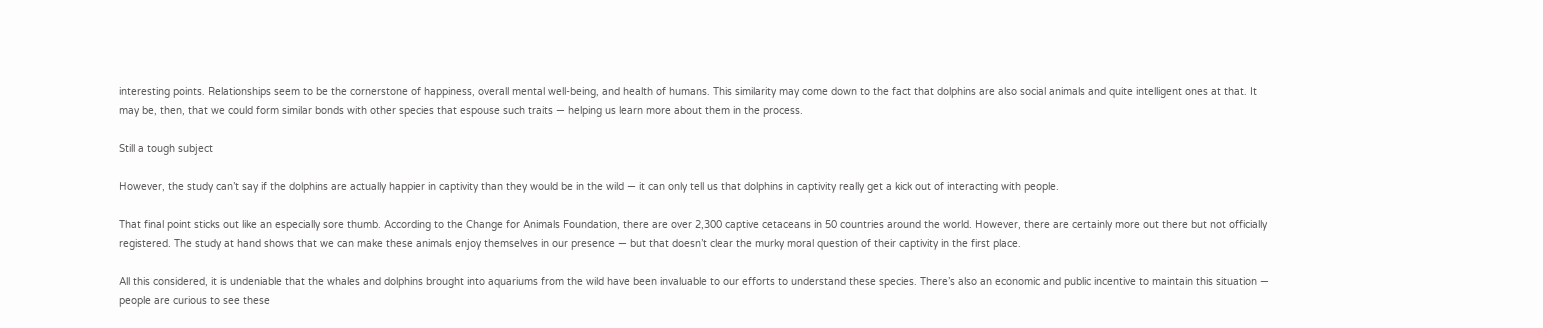interesting points. Relationships seem to be the cornerstone of happiness, overall mental well-being, and health of humans. This similarity may come down to the fact that dolphins are also social animals and quite intelligent ones at that. It may be, then, that we could form similar bonds with other species that espouse such traits — helping us learn more about them in the process.

Still a tough subject

However, the study can’t say if the dolphins are actually happier in captivity than they would be in the wild — it can only tell us that dolphins in captivity really get a kick out of interacting with people.

That final point sticks out like an especially sore thumb. According to the Change for Animals Foundation, there are over 2,300 captive cetaceans in 50 countries around the world. However, there are certainly more out there but not officially registered. The study at hand shows that we can make these animals enjoy themselves in our presence — but that doesn’t clear the murky moral question of their captivity in the first place.

All this considered, it is undeniable that the whales and dolphins brought into aquariums from the wild have been invaluable to our efforts to understand these species. There’s also an economic and public incentive to maintain this situation — people are curious to see these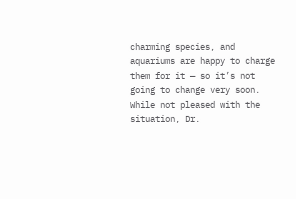charming species, and aquariums are happy to charge them for it — so it’s not going to change very soon. While not pleased with the situation, Dr.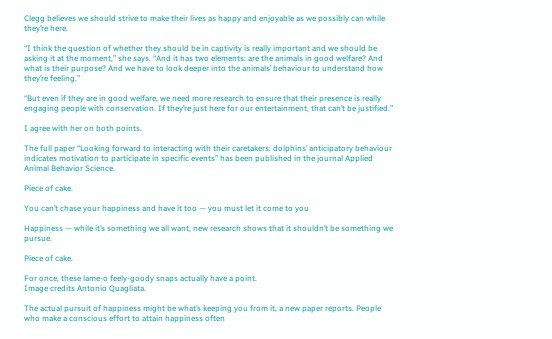Clegg believes we should strive to make their lives as happy and enjoyable as we possibly can while they’re here.

“I think the question of whether they should be in captivity is really important and we should be asking it at the moment,” she says. “And it has two elements: are the animals in good welfare? And what is their purpose? And we have to look deeper into the animals’ behaviour to understand how they’re feeling.”

“But even if they are in good welfare, we need more research to ensure that their presence is really engaging people with conservation. If they’re just here for our entertainment, that can’t be justified.”

I agree with her on both points.

The full paper “Looking forward to interacting with their caretakers: dolphins’ anticipatory behaviour indicates motivation to participate in specific events” has been published in the journal Applied Animal Behavior Science.

Piece of cake.

You can’t chase your happiness and have it too — you must let it come to you

Happiness — while it’s something we all want, new research shows that it shouldn’t be something we pursue.

Piece of cake.

For once, these lame-o feely-goody snaps actually have a point.
Image credits Antonio Quagliata.

The actual pursuit of happiness might be what’s keeping you from it, a new paper reports. People who make a conscious effort to attain happiness often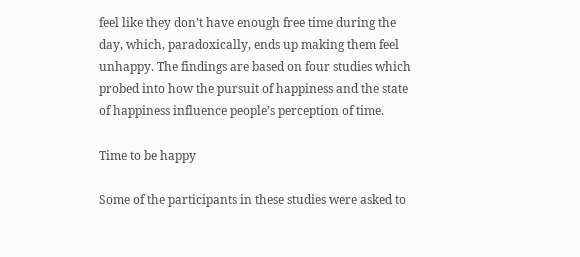feel like they don’t have enough free time during the day, which, paradoxically, ends up making them feel unhappy. The findings are based on four studies which probed into how the pursuit of happiness and the state of happiness influence people’s perception of time.

Time to be happy

Some of the participants in these studies were asked to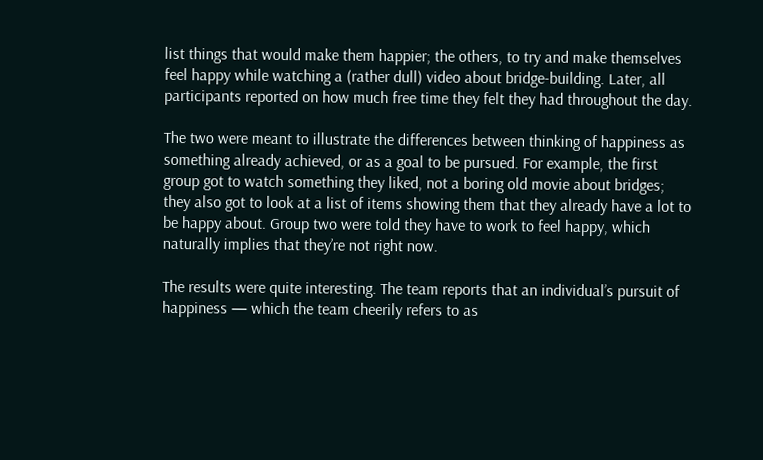list things that would make them happier; the others, to try and make themselves feel happy while watching a (rather dull) video about bridge-building. Later, all participants reported on how much free time they felt they had throughout the day.

The two were meant to illustrate the differences between thinking of happiness as something already achieved, or as a goal to be pursued. For example, the first group got to watch something they liked, not a boring old movie about bridges; they also got to look at a list of items showing them that they already have a lot to be happy about. Group two were told they have to work to feel happy, which naturally implies that they’re not right now.

The results were quite interesting. The team reports that an individual’s pursuit of happiness — which the team cheerily refers to as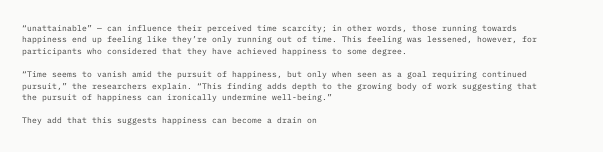“unattainable” — can influence their perceived time scarcity; in other words, those running towards happiness end up feeling like they’re only running out of time. This feeling was lessened, however, for participants who considered that they have achieved happiness to some degree.

“Time seems to vanish amid the pursuit of happiness, but only when seen as a goal requiring continued pursuit,” the researchers explain. “This finding adds depth to the growing body of work suggesting that the pursuit of happiness can ironically undermine well-being.”

They add that this suggests happiness can become a drain on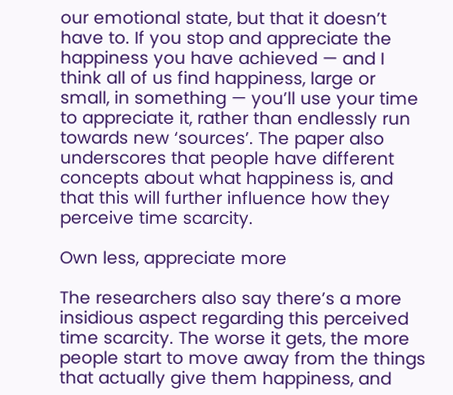our emotional state, but that it doesn’t have to. If you stop and appreciate the happiness you have achieved — and I think all of us find happiness, large or small, in something — you’ll use your time to appreciate it, rather than endlessly run towards new ‘sources’. The paper also underscores that people have different concepts about what happiness is, and that this will further influence how they perceive time scarcity.

Own less, appreciate more

The researchers also say there’s a more insidious aspect regarding this perceived time scarcity. The worse it gets, the more people start to move away from the things that actually give them happiness, and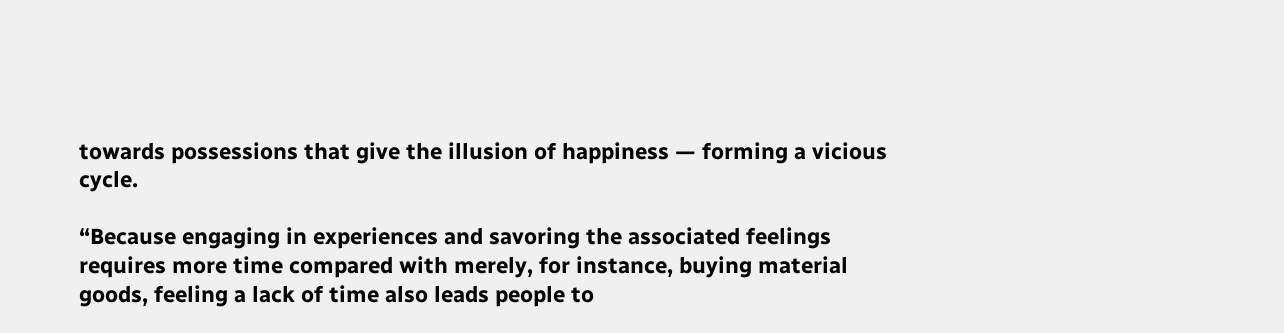towards possessions that give the illusion of happiness — forming a vicious cycle.

“Because engaging in experiences and savoring the associated feelings requires more time compared with merely, for instance, buying material goods, feeling a lack of time also leads people to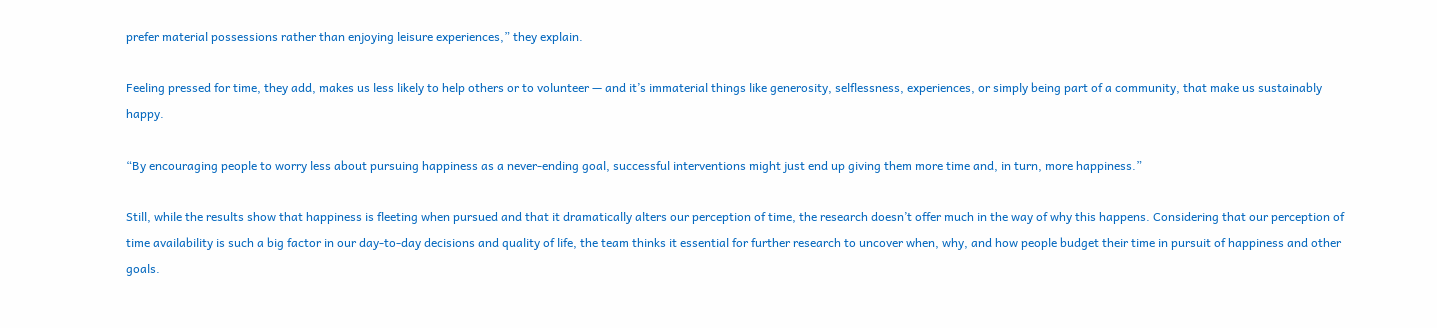prefer material possessions rather than enjoying leisure experiences,” they explain.

Feeling pressed for time, they add, makes us less likely to help others or to volunteer — and it’s immaterial things like generosity, selflessness, experiences, or simply being part of a community, that make us sustainably happy.

“By encouraging people to worry less about pursuing happiness as a never-ending goal, successful interventions might just end up giving them more time and, in turn, more happiness.”

Still, while the results show that happiness is fleeting when pursued and that it dramatically alters our perception of time, the research doesn’t offer much in the way of why this happens. Considering that our perception of time availability is such a big factor in our day-to-day decisions and quality of life, the team thinks it essential for further research to uncover when, why, and how people budget their time in pursuit of happiness and other goals.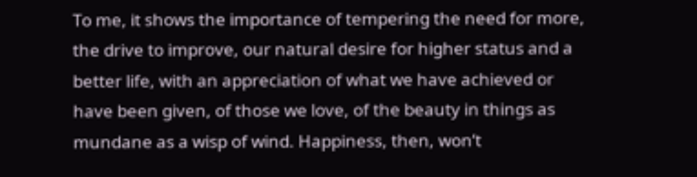To me, it shows the importance of tempering the need for more, the drive to improve, our natural desire for higher status and a better life, with an appreciation of what we have achieved or have been given, of those we love, of the beauty in things as mundane as a wisp of wind. Happiness, then, won’t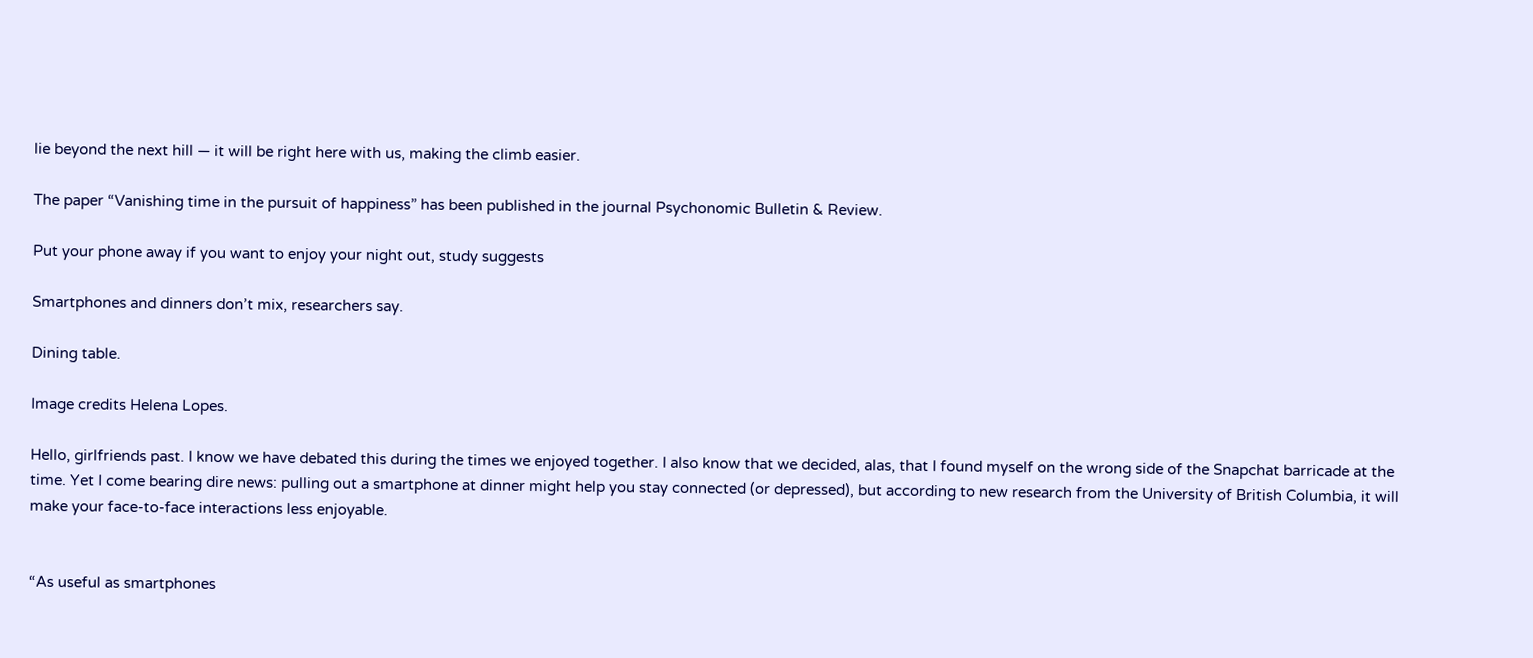lie beyond the next hill — it will be right here with us, making the climb easier.

The paper “Vanishing time in the pursuit of happiness” has been published in the journal Psychonomic Bulletin & Review.

Put your phone away if you want to enjoy your night out, study suggests

Smartphones and dinners don’t mix, researchers say.

Dining table.

Image credits Helena Lopes.

Hello, girlfriends past. I know we have debated this during the times we enjoyed together. I also know that we decided, alas, that I found myself on the wrong side of the Snapchat barricade at the time. Yet I come bearing dire news: pulling out a smartphone at dinner might help you stay connected (or depressed), but according to new research from the University of British Columbia, it will make your face-to-face interactions less enjoyable.


“As useful as smartphones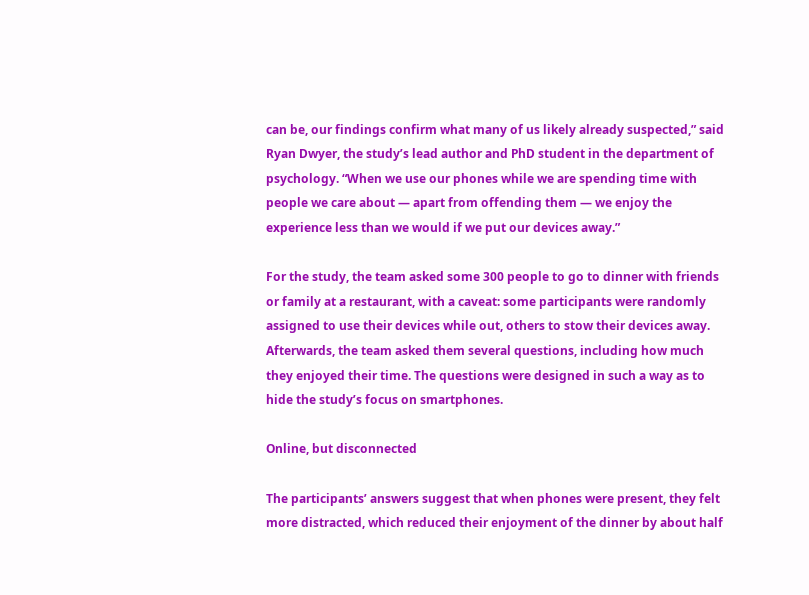can be, our findings confirm what many of us likely already suspected,” said Ryan Dwyer, the study’s lead author and PhD student in the department of psychology. “When we use our phones while we are spending time with people we care about — apart from offending them — we enjoy the experience less than we would if we put our devices away.”

For the study, the team asked some 300 people to go to dinner with friends or family at a restaurant, with a caveat: some participants were randomly assigned to use their devices while out, others to stow their devices away. Afterwards, the team asked them several questions, including how much they enjoyed their time. The questions were designed in such a way as to hide the study’s focus on smartphones.

Online, but disconnected

The participants’ answers suggest that when phones were present, they felt more distracted, which reduced their enjoyment of the dinner by about half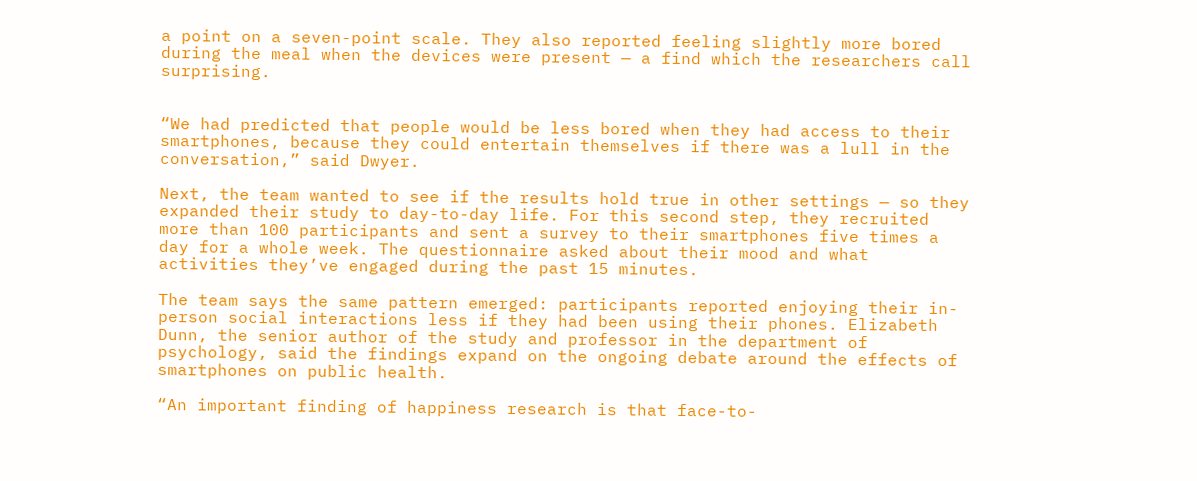a point on a seven-point scale. They also reported feeling slightly more bored during the meal when the devices were present — a find which the researchers call surprising.


“We had predicted that people would be less bored when they had access to their smartphones, because they could entertain themselves if there was a lull in the conversation,” said Dwyer.

Next, the team wanted to see if the results hold true in other settings — so they expanded their study to day-to-day life. For this second step, they recruited more than 100 participants and sent a survey to their smartphones five times a day for a whole week. The questionnaire asked about their mood and what activities they’ve engaged during the past 15 minutes.

The team says the same pattern emerged: participants reported enjoying their in-person social interactions less if they had been using their phones. Elizabeth Dunn, the senior author of the study and professor in the department of psychology, said the findings expand on the ongoing debate around the effects of smartphones on public health.

“An important finding of happiness research is that face-to-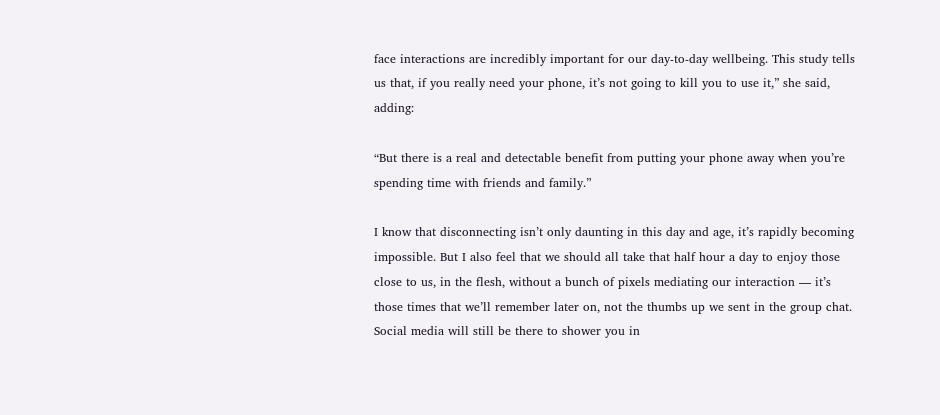face interactions are incredibly important for our day-to-day wellbeing. This study tells us that, if you really need your phone, it’s not going to kill you to use it,” she said, adding:

“But there is a real and detectable benefit from putting your phone away when you’re spending time with friends and family.”

I know that disconnecting isn’t only daunting in this day and age, it’s rapidly becoming impossible. But I also feel that we should all take that half hour a day to enjoy those close to us, in the flesh, without a bunch of pixels mediating our interaction — it’s those times that we’ll remember later on, not the thumbs up we sent in the group chat. Social media will still be there to shower you in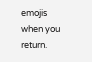emojis when you return.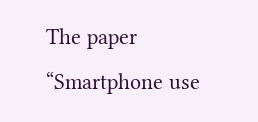The paper “Smartphone use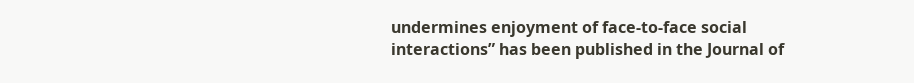undermines enjoyment of face-to-face social interactions” has been published in the Journal of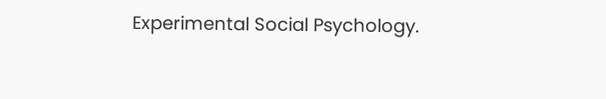Experimental Social Psychology.